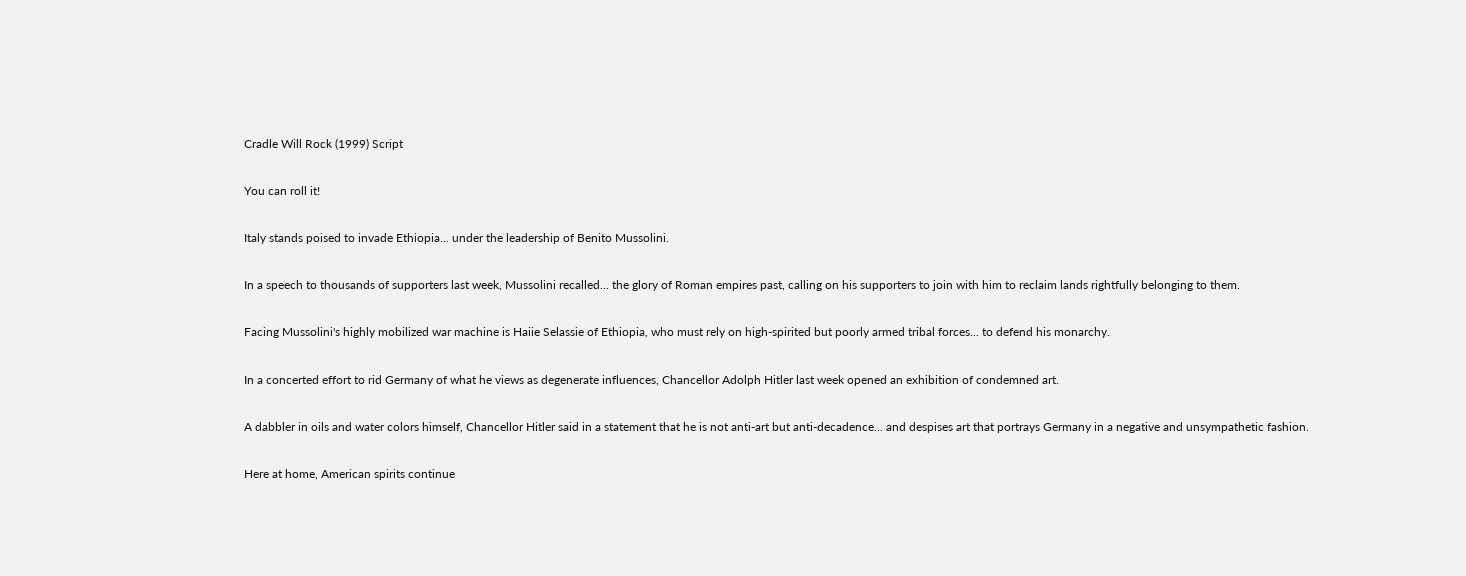Cradle Will Rock (1999) Script

You can roll it!

Italy stands poised to invade Ethiopia... under the leadership of Benito Mussolini.

In a speech to thousands of supporters last week, Mussolini recalled... the glory of Roman empires past, calling on his supporters to join with him to reclaim lands rightfully belonging to them.

Facing Mussolini's highly mobilized war machine is Haiie Selassie of Ethiopia, who must rely on high-spirited but poorly armed tribal forces... to defend his monarchy.

In a concerted effort to rid Germany of what he views as degenerate influences, Chancellor Adolph Hitler last week opened an exhibition of condemned art.

A dabbler in oils and water colors himself, Chancellor Hitler said in a statement that he is not anti-art but anti-decadence... and despises art that portrays Germany in a negative and unsympathetic fashion.

Here at home, American spirits continue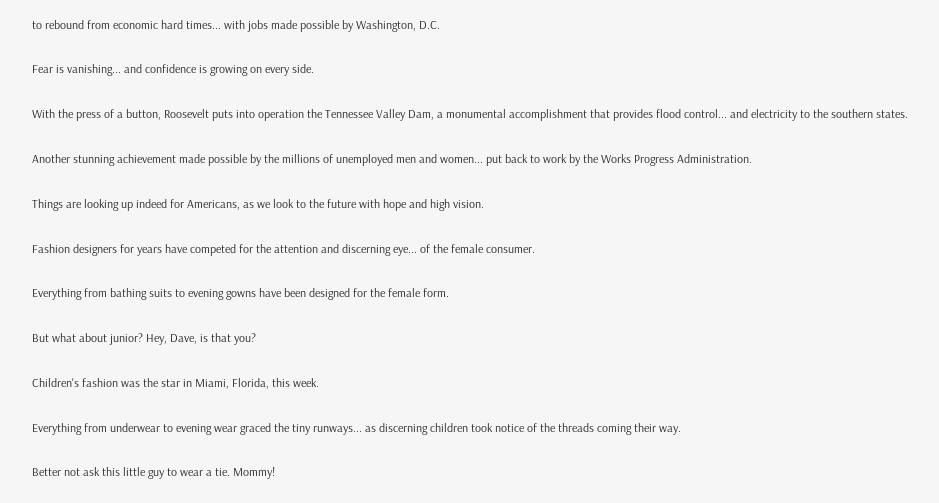to rebound from economic hard times... with jobs made possible by Washington, D.C.

Fear is vanishing... and confidence is growing on every side.

With the press of a button, Roosevelt puts into operation the Tennessee Valley Dam, a monumental accomplishment that provides flood control... and electricity to the southern states.

Another stunning achievement made possible by the millions of unemployed men and women... put back to work by the Works Progress Administration.

Things are looking up indeed for Americans, as we look to the future with hope and high vision.

Fashion designers for years have competed for the attention and discerning eye... of the female consumer.

Everything from bathing suits to evening gowns have been designed for the female form.

But what about junior? Hey, Dave, is that you?

Children's fashion was the star in Miami, Florida, this week.

Everything from underwear to evening wear graced the tiny runways... as discerning children took notice of the threads coming their way.

Better not ask this little guy to wear a tie. Mommy!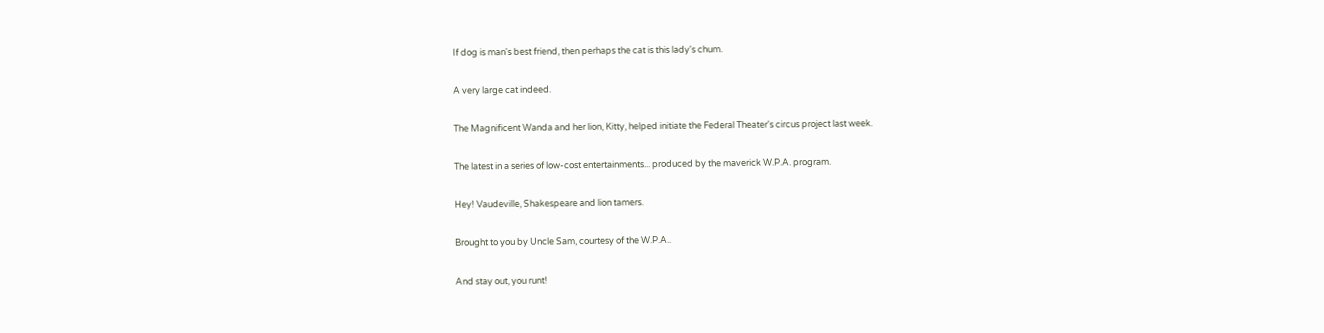If dog is man's best friend, then perhaps the cat is this lady's chum.

A very large cat indeed.

The Magnificent Wanda and her lion, Kitty, helped initiate the Federal Theater's circus project last week.

The latest in a series of low-cost entertainments... produced by the maverick W.P.A. program.

Hey! Vaudeville, Shakespeare and lion tamers.

Brought to you by Uncle Sam, courtesy of the W.P.A..

And stay out, you runt!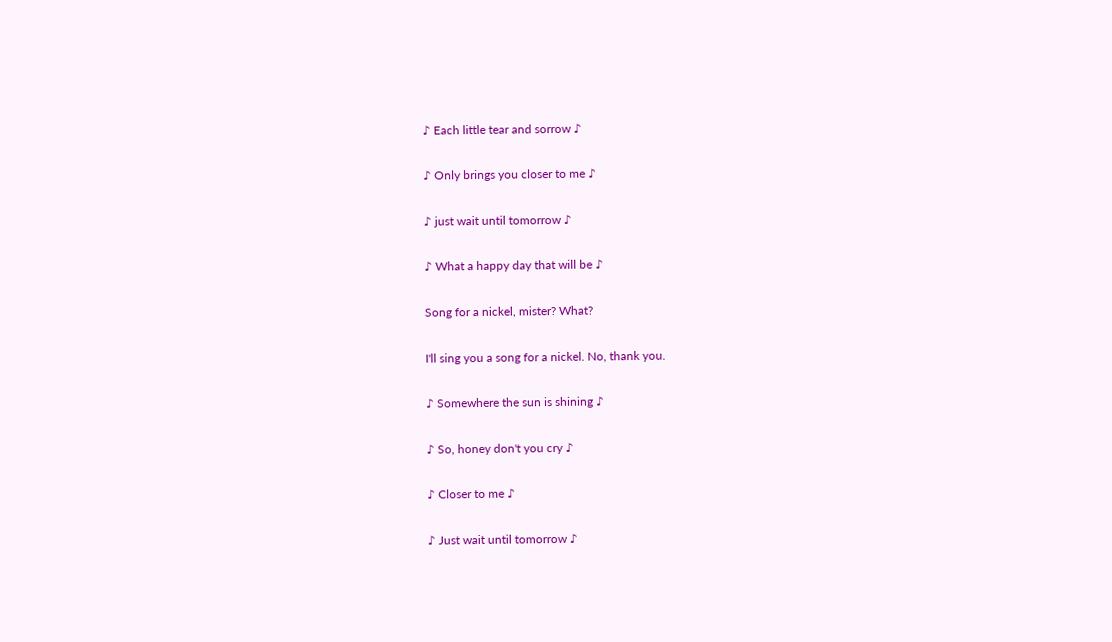♪ Each little tear and sorrow ♪

♪ Only brings you closer to me ♪

♪ just wait until tomorrow ♪

♪ What a happy day that will be ♪

Song for a nickel, mister? What?

I'll sing you a song for a nickel. No, thank you.

♪ Somewhere the sun is shining ♪

♪ So, honey don't you cry ♪

♪ Closer to me ♪

♪ Just wait until tomorrow ♪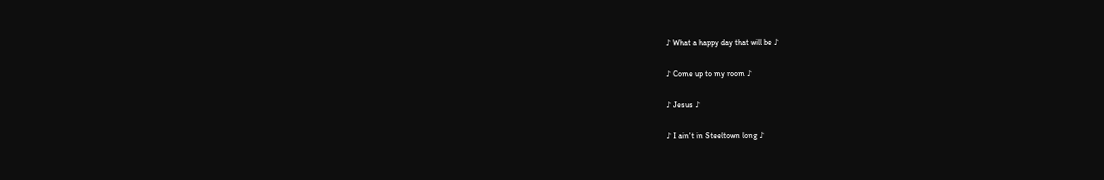♪ What a happy day that will be ♪

♪ Come up to my room ♪

♪ Jesus ♪

♪ I ain't in Steeltown long ♪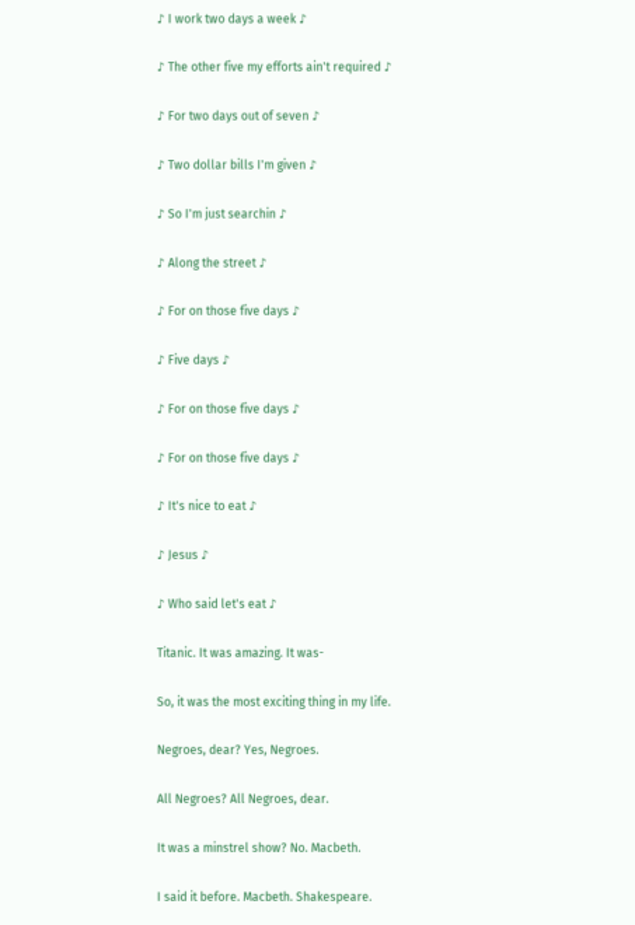♪ I work two days a week ♪

♪ The other five my efforts ain't required ♪

♪ For two days out of seven ♪

♪ Two dollar bills I'm given ♪

♪ So I'm just searchin ♪

♪ Along the street ♪

♪ For on those five days ♪

♪ Five days ♪

♪ For on those five days ♪

♪ For on those five days ♪

♪ It's nice to eat ♪

♪ Jesus ♪

♪ Who said let's eat ♪

Titanic. It was amazing. It was-

So, it was the most exciting thing in my life.

Negroes, dear? Yes, Negroes.

All Negroes? All Negroes, dear.

It was a minstrel show? No. Macbeth.

I said it before. Macbeth. Shakespeare.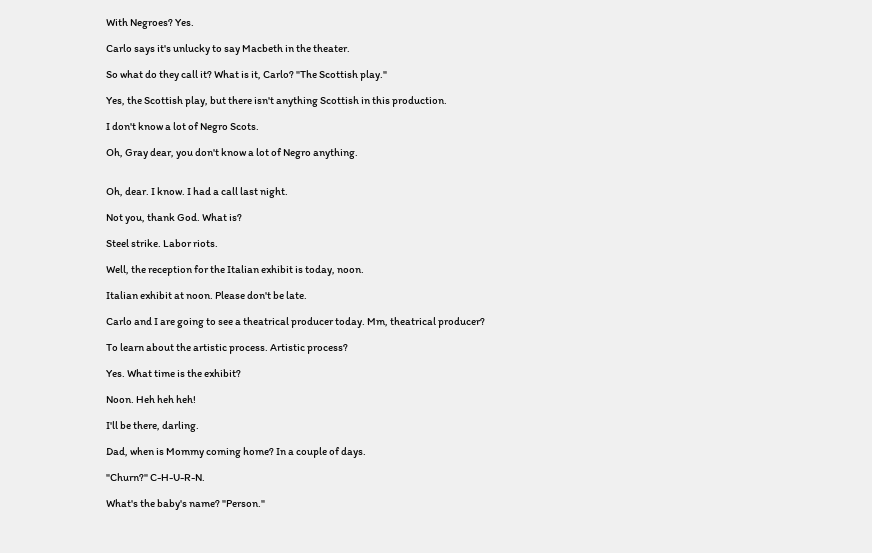With Negroes? Yes.

Carlo says it's unlucky to say Macbeth in the theater.

So what do they call it? What is it, Carlo? "The Scottish play."

Yes, the Scottish play, but there isn't anything Scottish in this production.

I don't know a lot of Negro Scots.

Oh, Gray dear, you don't know a lot of Negro anything.


Oh, dear. I know. I had a call last night.

Not you, thank God. What is?

Steel strike. Labor riots.

Well, the reception for the Italian exhibit is today, noon.

Italian exhibit at noon. Please don't be late.

Carlo and I are going to see a theatrical producer today. Mm, theatrical producer?

To learn about the artistic process. Artistic process?

Yes. What time is the exhibit?

Noon. Heh heh heh!

I'll be there, darling.

Dad, when is Mommy coming home? In a couple of days.

"Churn?" C-H-U-R-N.

What's the baby's name? "Person."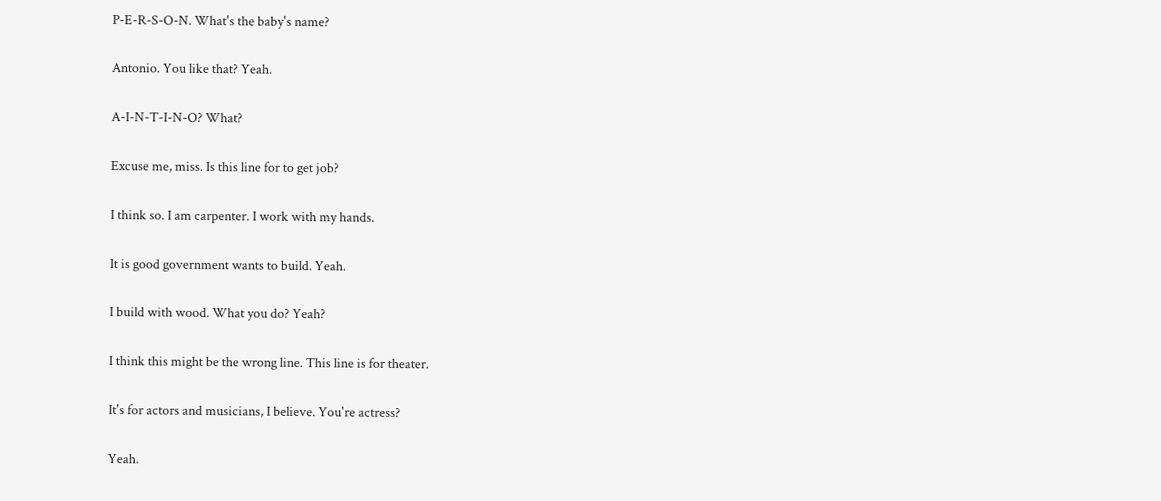P-E-R-S-O-N. What's the baby's name?

Antonio. You like that? Yeah.

A-I-N-T-I-N-O? What?

Excuse me, miss. Is this line for to get job?

I think so. I am carpenter. I work with my hands.

It is good government wants to build. Yeah.

I build with wood. What you do? Yeah?

I think this might be the wrong line. This line is for theater.

It's for actors and musicians, I believe. You're actress?

Yeah.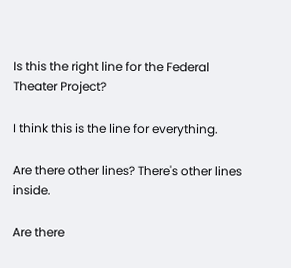Is this the right line for the Federal Theater Project?

I think this is the line for everything.

Are there other lines? There's other lines inside.

Are there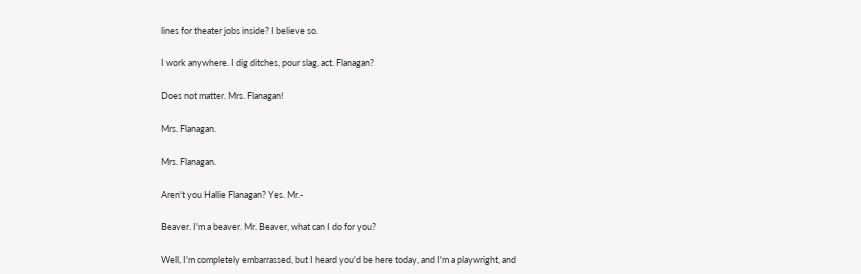lines for theater jobs inside? I believe so.

I work anywhere. I dig ditches, pour slag, act. Flanagan?

Does not matter. Mrs. Flanagan!

Mrs. Flanagan.

Mrs. Flanagan.

Aren't you Hallie Flanagan? Yes. Mr.-

Beaver. I'm a beaver. Mr. Beaver, what can I do for you?

Well, I'm completely embarrassed, but I heard you'd be here today, and I'm a playwright, and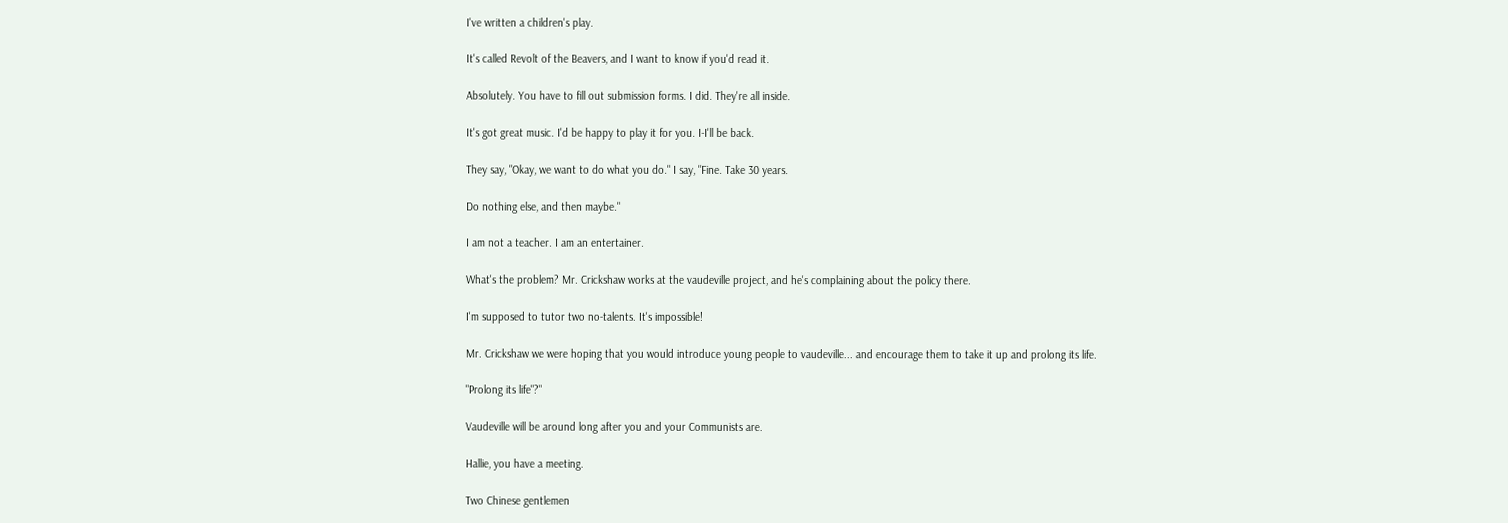I've written a children's play.

It's called Revolt of the Beavers, and I want to know if you'd read it.

Absolutely. You have to fill out submission forms. I did. They're all inside.

It's got great music. I'd be happy to play it for you. I-I'll be back.

They say, "Okay, we want to do what you do." I say, "Fine. Take 30 years.

Do nothing else, and then maybe."

I am not a teacher. I am an entertainer.

What's the problem? Mr. Crickshaw works at the vaudeville project, and he's complaining about the policy there.

I'm supposed to tutor two no-talents. It's impossible!

Mr. Crickshaw we were hoping that you would introduce young people to vaudeville... and encourage them to take it up and prolong its life.

"Prolong its life"?"

Vaudeville will be around long after you and your Communists are.

Hallie, you have a meeting.

Two Chinese gentlemen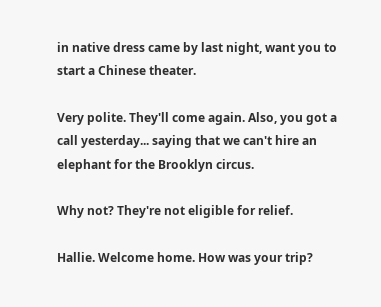in native dress came by last night, want you to start a Chinese theater.

Very polite. They'll come again. Also, you got a call yesterday... saying that we can't hire an elephant for the Brooklyn circus.

Why not? They're not eligible for relief.

Hallie. Welcome home. How was your trip?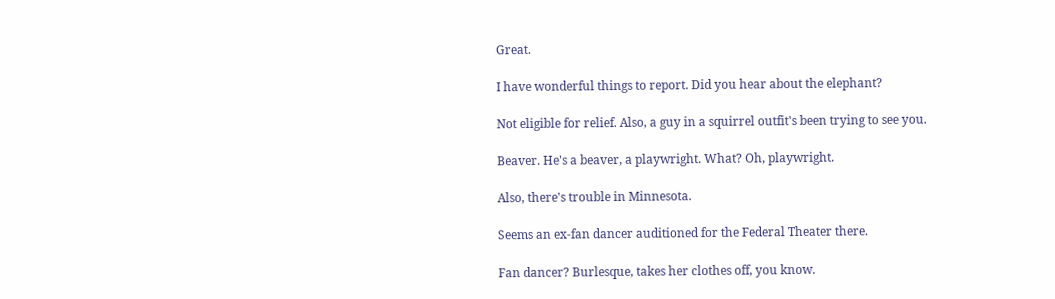Great.

I have wonderful things to report. Did you hear about the elephant?

Not eligible for relief. Also, a guy in a squirrel outfit's been trying to see you.

Beaver. He's a beaver, a playwright. What? Oh, playwright.

Also, there's trouble in Minnesota.

Seems an ex-fan dancer auditioned for the Federal Theater there.

Fan dancer? Burlesque, takes her clothes off, you know.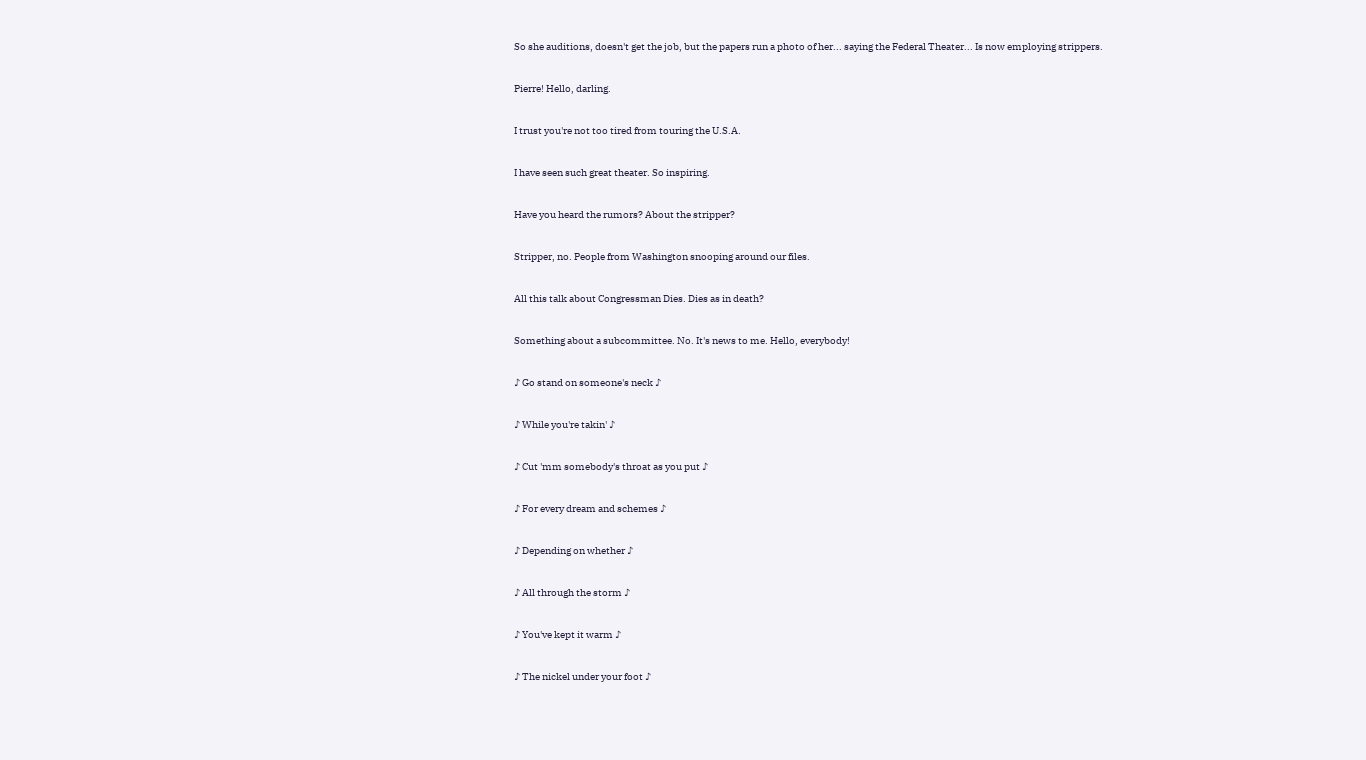So she auditions, doesn't get the job, but the papers run a photo of her... saying the Federal Theater... Is now employing strippers.

Pierre! Hello, darling.

I trust you're not too tired from touring the U.S.A.

I have seen such great theater. So inspiring.

Have you heard the rumors? About the stripper?

Stripper, no. People from Washington snooping around our files.

All this talk about Congressman Dies. Dies as in death?

Something about a subcommittee. No. It's news to me. Hello, everybody!

♪ Go stand on someone's neck ♪

♪ While you're takin' ♪

♪ Cut 'mm somebody's throat as you put ♪

♪ For every dream and schemes ♪

♪ Depending on whether ♪

♪ All through the storm ♪

♪ You've kept it warm ♪

♪ The nickel under your foot ♪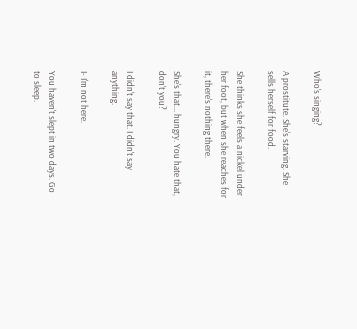Who's singing?

A prostitute. She's starving. She sells herself for food.

She thinks she feels a nickel under her foot, but when she reaches for it, there's nothing there.

She's that... hungry. You hate that, don't you?

I didn't say that. I didn't say anything.

I- I'm not here.

You haven't slept in two days. Go to sleep.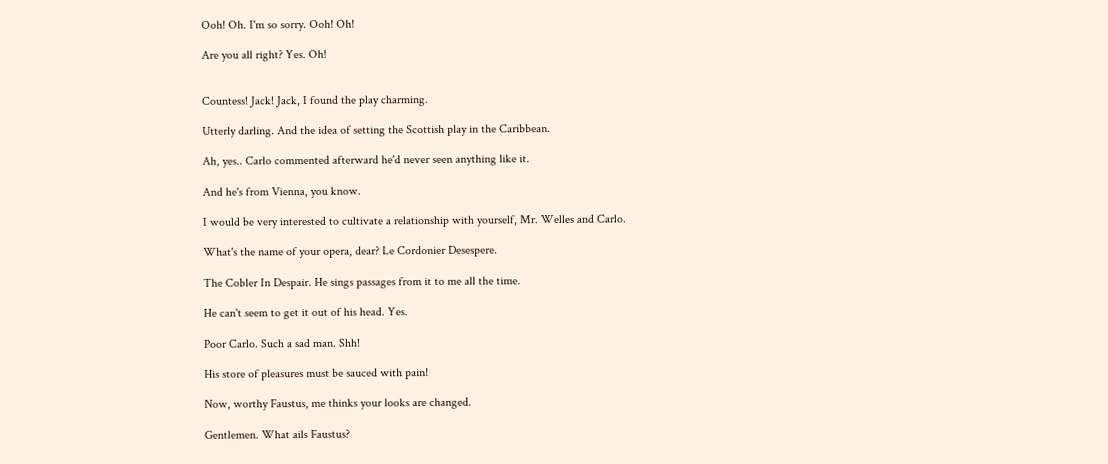Ooh! Oh. I'm so sorry. Ooh! Oh!

Are you all right? Yes. Oh!


Countess! Jack! Jack, I found the play charming.

Utterly darling. And the idea of setting the Scottish play in the Caribbean.

Ah, yes.. Carlo commented afterward he'd never seen anything like it.

And he's from Vienna, you know.

I would be very interested to cultivate a relationship with yourself, Mr. Welles and Carlo.

What's the name of your opera, dear? Le Cordonier Desespere.

The Cobler In Despair. He sings passages from it to me all the time.

He can't seem to get it out of his head. Yes.

Poor Carlo. Such a sad man. Shh!

His store of pleasures must be sauced with pain!

Now, worthy Faustus, me thinks your looks are changed.

Gentlemen. What ails Faustus?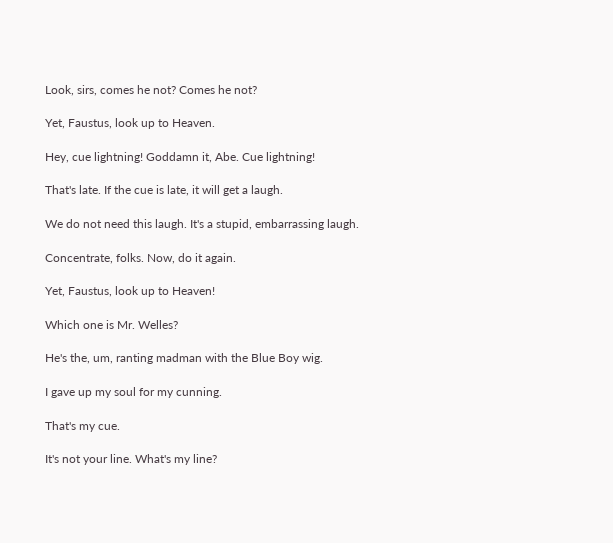Look, sirs, comes he not? Comes he not?

Yet, Faustus, look up to Heaven.

Hey, cue lightning! Goddamn it, Abe. Cue lightning!

That's late. If the cue is late, it will get a laugh.

We do not need this laugh. It's a stupid, embarrassing laugh.

Concentrate, folks. Now, do it again.

Yet, Faustus, look up to Heaven!

Which one is Mr. Welles?

He's the, um, ranting madman with the Blue Boy wig.

I gave up my soul for my cunning.

That's my cue.

It's not your line. What's my line?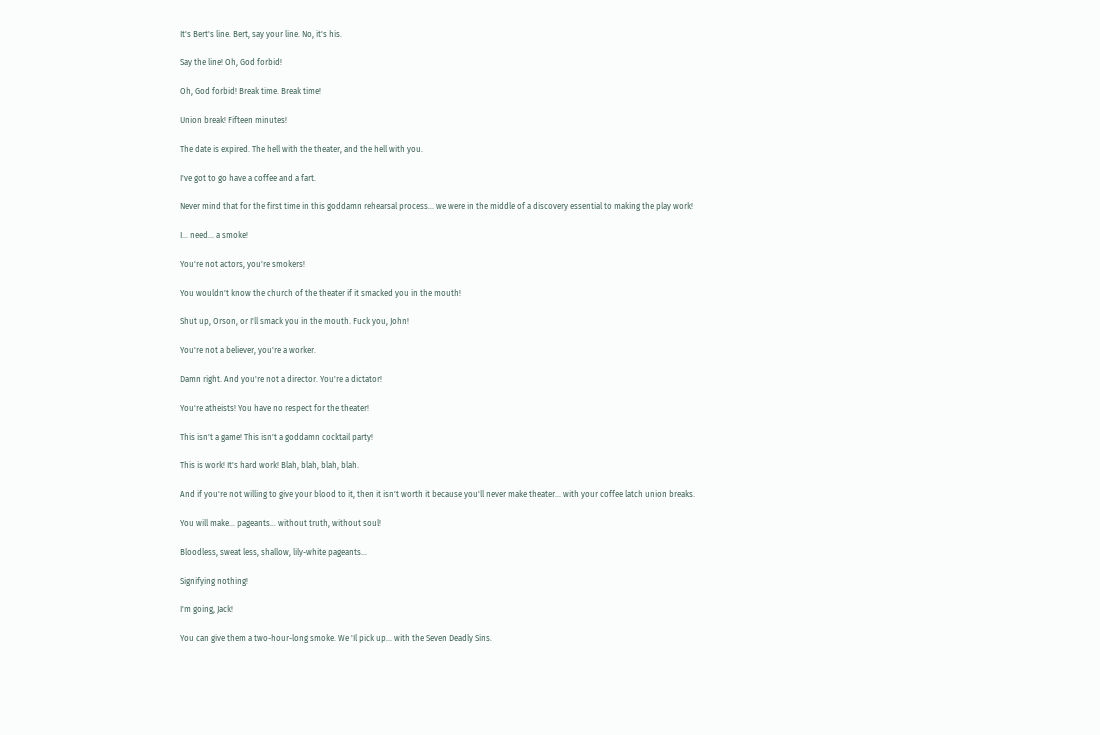It's Bert's line. Bert, say your line. No, it's his.

Say the line! Oh, God forbid!

Oh, God forbid! Break time. Break time!

Union break! Fifteen minutes!

The date is expired. The hell with the theater, and the hell with you.

I've got to go have a coffee and a fart.

Never mind that for the first time in this goddamn rehearsal process... we were in the middle of a discovery essential to making the play work!

I... need... a smoke!

You're not actors, you're smokers!

You wouldn't know the church of the theater if it smacked you in the mouth!

Shut up, Orson, or I'll smack you in the mouth. Fuck you, John!

You're not a believer, you're a worker.

Damn right. And you're not a director. You're a dictator!

You're atheists! You have no respect for the theater!

This isn't a game! This isn't a goddamn cocktail party!

This is work! It's hard work! Blah, blah, blah, blah.

And if you're not willing to give your blood to it, then it isn't worth it because you'll never make theater... with your coffee latch union breaks.

You will make... pageants... without truth, without soul!

Bloodless, sweat less, shallow, lily-white pageants...

Signifying nothing!

I'm going, Jack!

You can give them a two-hour-long smoke. We 'Il pick up... with the Seven Deadly Sins.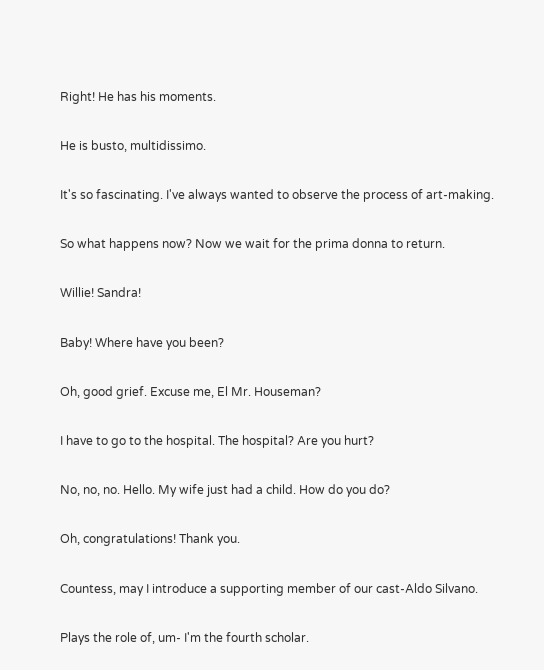Right! He has his moments.

He is busto, multidissimo.

It's so fascinating. I've always wanted to observe the process of art-making.

So what happens now? Now we wait for the prima donna to return.

Willie! Sandra!

Baby! Where have you been?

Oh, good grief. Excuse me, El Mr. Houseman?

I have to go to the hospital. The hospital? Are you hurt?

No, no, no. Hello. My wife just had a child. How do you do?

Oh, congratulations! Thank you.

Countess, may I introduce a supporting member of our cast-Aldo Silvano.

Plays the role of, um- I'm the fourth scholar.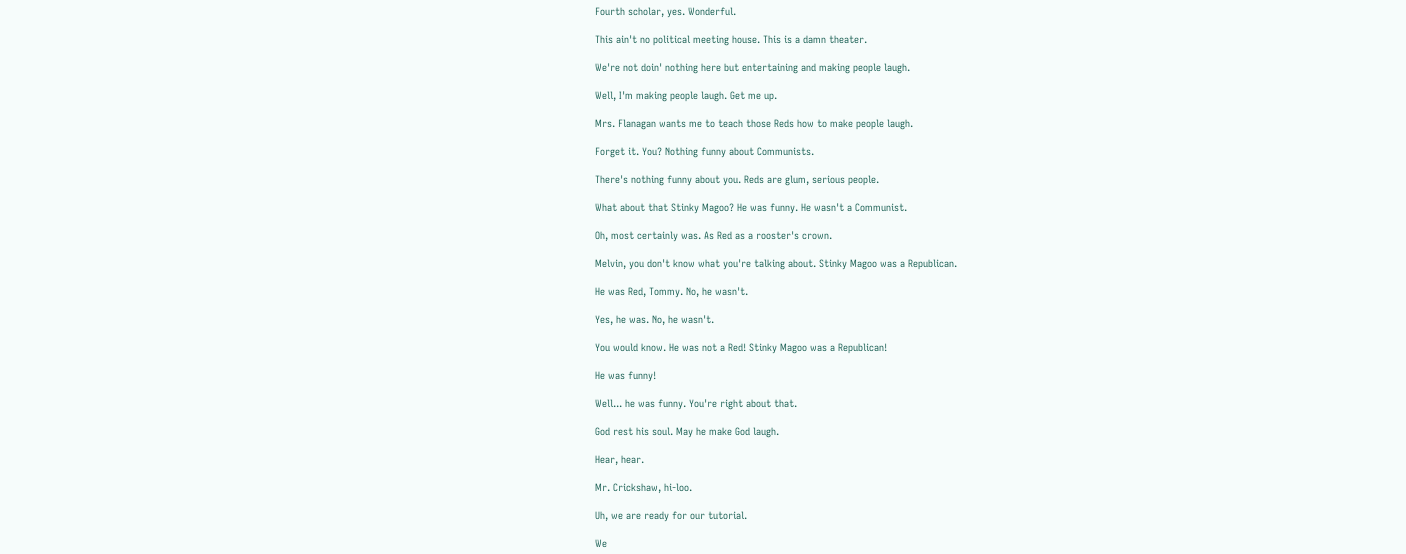Fourth scholar, yes. Wonderful.

This ain't no political meeting house. This is a damn theater.

We're not doin' nothing here but entertaining and making people laugh.

Well, I'm making people laugh. Get me up.

Mrs. Flanagan wants me to teach those Reds how to make people laugh.

Forget it. You? Nothing funny about Communists.

There's nothing funny about you. Reds are glum, serious people.

What about that Stinky Magoo? He was funny. He wasn't a Communist.

Oh, most certainly was. As Red as a rooster's crown.

Melvin, you don't know what you're talking about. Stinky Magoo was a Republican.

He was Red, Tommy. No, he wasn't.

Yes, he was. No, he wasn't.

You would know. He was not a Red! Stinky Magoo was a Republican!

He was funny!

Well... he was funny. You're right about that.

God rest his soul. May he make God laugh.

Hear, hear.

Mr. Crickshaw, hi-loo.

Uh, we are ready for our tutorial.

We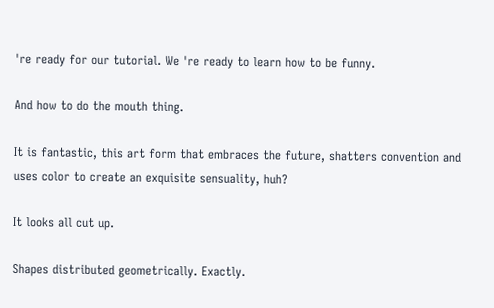're ready for our tutorial. We 're ready to learn how to be funny.

And how to do the mouth thing.

It is fantastic, this art form that embraces the future, shatters convention and uses color to create an exquisite sensuality, huh?

It looks all cut up.

Shapes distributed geometrically. Exactly.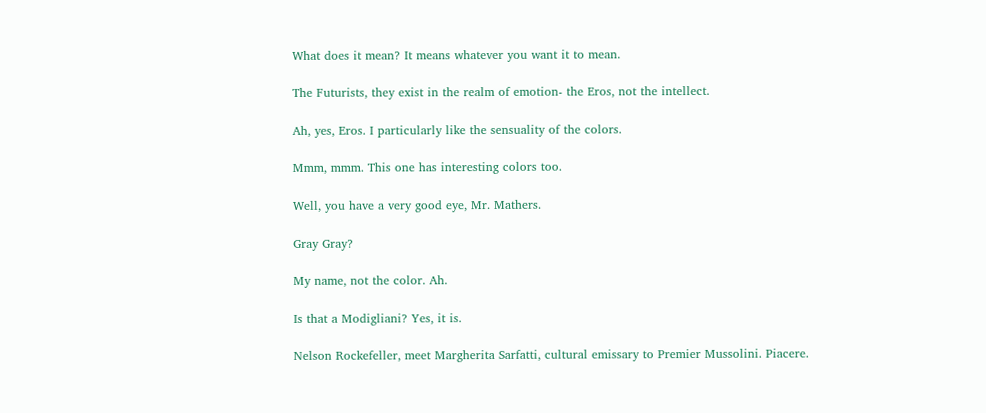What does it mean? It means whatever you want it to mean.

The Futurists, they exist in the realm of emotion- the Eros, not the intellect.

Ah, yes, Eros. I particularly like the sensuality of the colors.

Mmm, mmm. This one has interesting colors too.

Well, you have a very good eye, Mr. Mathers.

Gray Gray?

My name, not the color. Ah.

Is that a Modigliani? Yes, it is.

Nelson Rockefeller, meet Margherita Sarfatti, cultural emissary to Premier Mussolini. Piacere.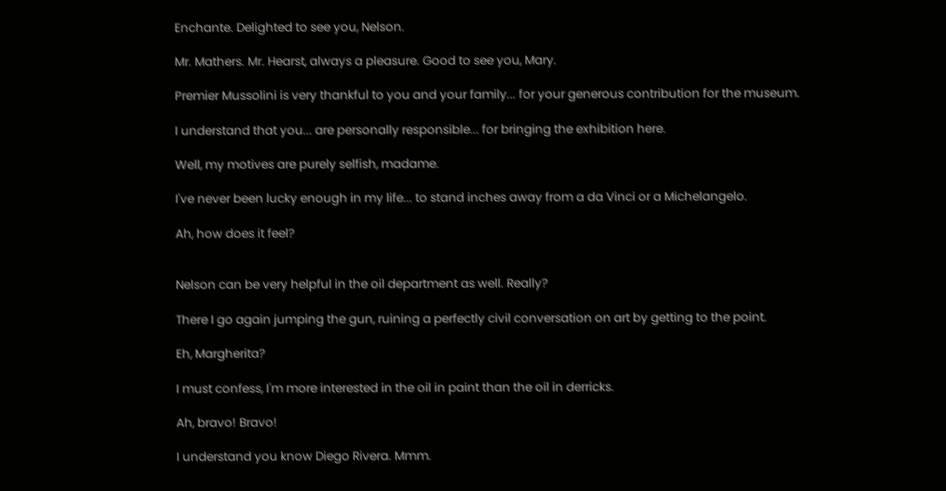Enchante. Delighted to see you, Nelson.

Mr. Mathers. Mr. Hearst, always a pleasure. Good to see you, Mary.

Premier Mussolini is very thankful to you and your family... for your generous contribution for the museum.

I understand that you... are personally responsible... for bringing the exhibition here.

Well, my motives are purely selfish, madame.

I've never been lucky enough in my life... to stand inches away from a da Vinci or a Michelangelo.

Ah, how does it feel?


Nelson can be very helpful in the oil department as well. Really?

There I go again jumping the gun, ruining a perfectly civil conversation on art by getting to the point.

Eh, Margherita?

I must confess, I'm more interested in the oil in paint than the oil in derricks.

Ah, bravo! Bravo!

I understand you know Diego Rivera. Mmm.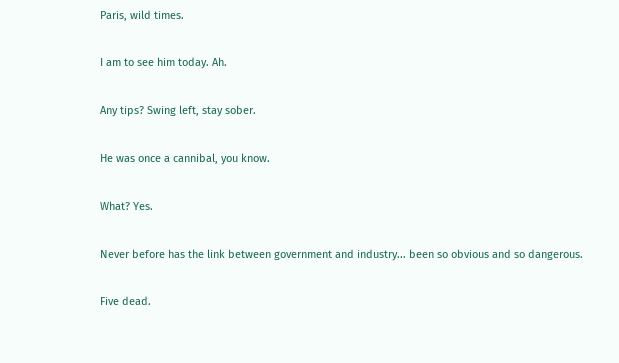Paris, wild times.

I am to see him today. Ah.

Any tips? Swing left, stay sober.

He was once a cannibal, you know.

What? Yes.

Never before has the link between government and industry... been so obvious and so dangerous.

Five dead.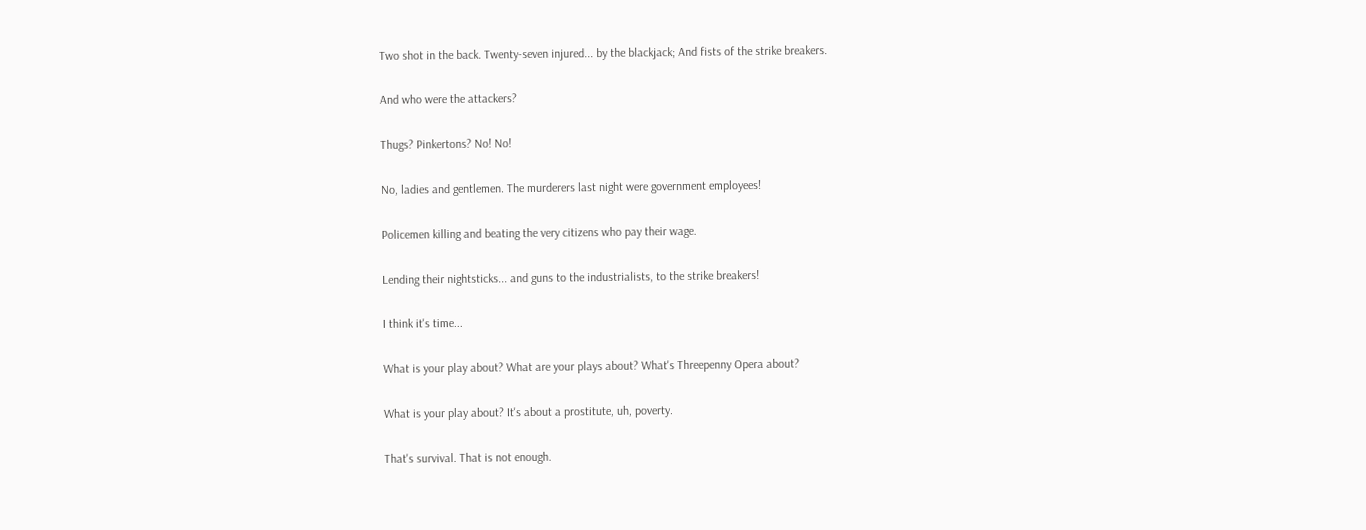Two shot in the back. Twenty-seven injured... by the blackjack; And fists of the strike breakers.

And who were the attackers?

Thugs? Pinkertons? No! No!

No, ladies and gentlemen. The murderers last night were government employees!

Policemen killing and beating the very citizens who pay their wage.

Lending their nightsticks... and guns to the industrialists, to the strike breakers!

I think it's time...

What is your play about? What are your plays about? What's Threepenny Opera about?

What is your play about? It's about a prostitute, uh, poverty.

That's survival. That is not enough.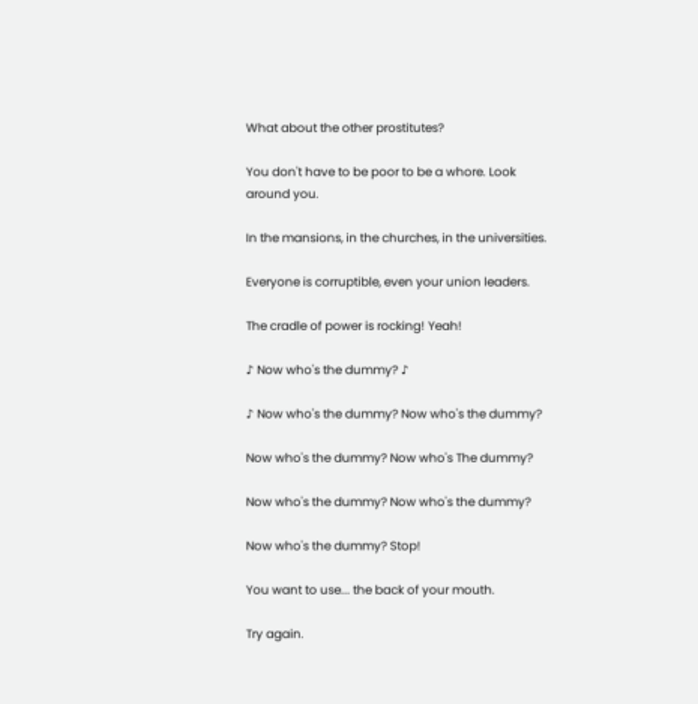What about the other prostitutes?

You don't have to be poor to be a whore. Look around you.

In the mansions, in the churches, in the universities.

Everyone is corruptible, even your union leaders.

The cradle of power is rocking! Yeah!

♪ Now who's the dummy? ♪

♪ Now who's the dummy? Now who's the dummy?

Now who's the dummy? Now who's The dummy?

Now who's the dummy? Now who's the dummy?

Now who's the dummy? Stop!

You want to use... the back of your mouth.

Try again.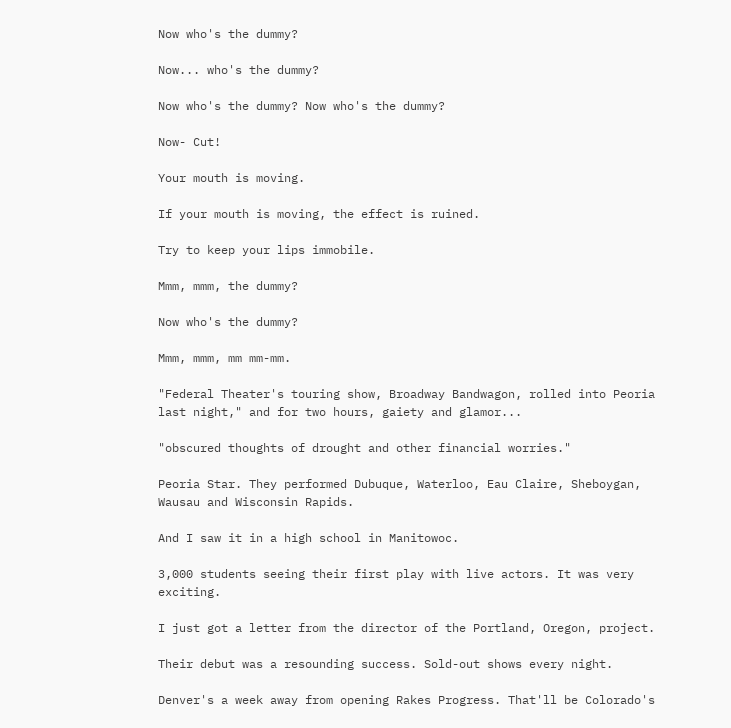Now who's the dummy?

Now... who's the dummy?

Now who's the dummy? Now who's the dummy?

Now- Cut!

Your mouth is moving.

If your mouth is moving, the effect is ruined.

Try to keep your lips immobile.

Mmm, mmm, the dummy?

Now who's the dummy?

Mmm, mmm, mm mm-mm.

"Federal Theater's touring show, Broadway Bandwagon, rolled into Peoria last night," and for two hours, gaiety and glamor...

"obscured thoughts of drought and other financial worries."

Peoria Star. They performed Dubuque, Waterloo, Eau Claire, Sheboygan, Wausau and Wisconsin Rapids.

And I saw it in a high school in Manitowoc.

3,000 students seeing their first play with live actors. It was very exciting.

I just got a letter from the director of the Portland, Oregon, project.

Their debut was a resounding success. Sold-out shows every night.

Denver's a week away from opening Rakes Progress. That'll be Colorado's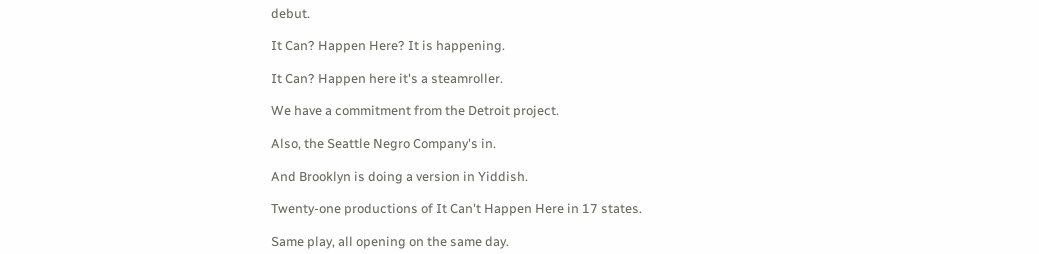debut.

It Can? Happen Here? It is happening.

It Can? Happen here it's a steamroller.

We have a commitment from the Detroit project.

Also, the Seattle Negro Company's in.

And Brooklyn is doing a version in Yiddish.

Twenty-one productions of It Can't Happen Here in 17 states.

Same play, all opening on the same day.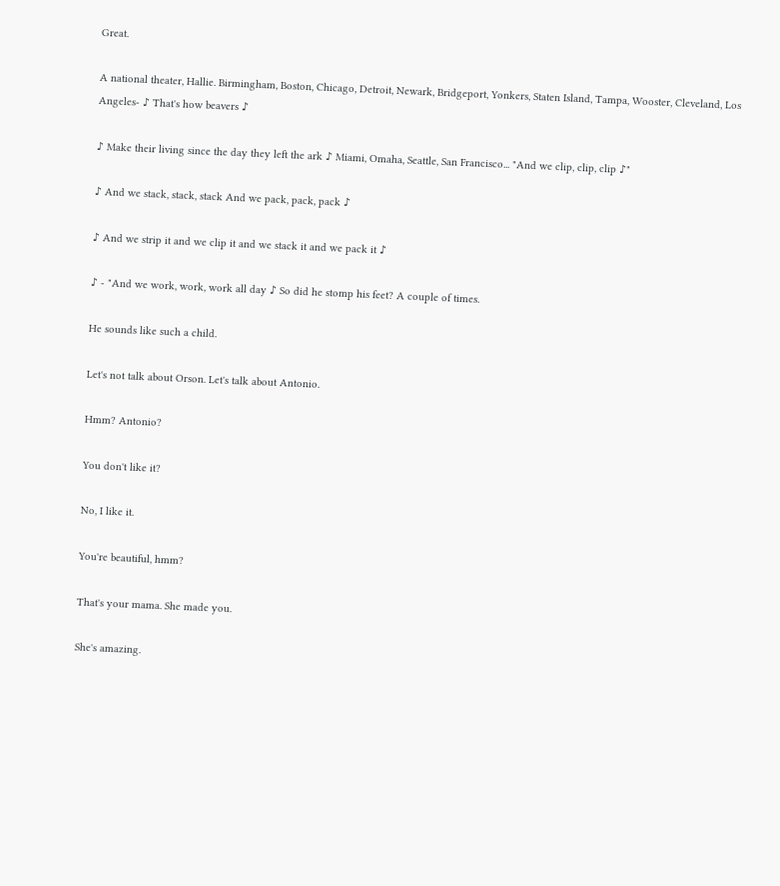Great.

A national theater, Hallie. Birmingham, Boston, Chicago, Detroit, Newark, Bridgeport, Yonkers, Staten Island, Tampa, Wooster, Cleveland, Los Angeles- ♪ That's how beavers ♪

♪ Make their living since the day they left the ark ♪ Miami, Omaha, Seattle, San Francisco... "And we clip, clip, clip ♪"

♪ And we stack, stack, stack And we pack, pack, pack ♪

♪ And we strip it and we clip it and we stack it and we pack it ♪

♪ - "And we work, work, work all day ♪ So did he stomp his feet? A couple of times.

He sounds like such a child.

Let's not talk about Orson. Let's talk about Antonio.

Hmm? Antonio?

You don't like it?

No, I like it.

You're beautiful, hmm?

That's your mama. She made you.

She's amazing.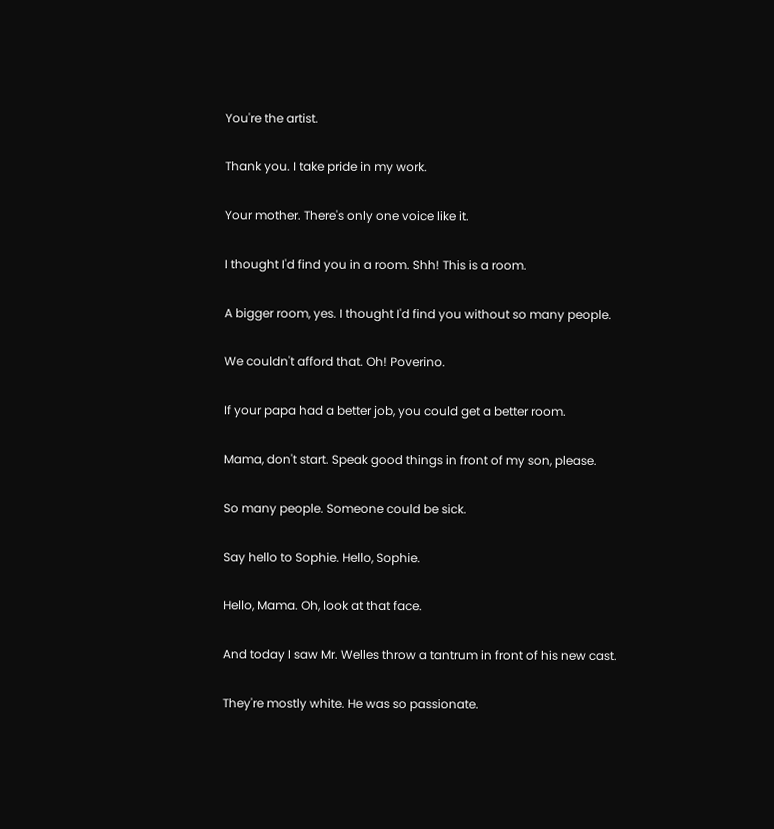You're the artist.

Thank you. I take pride in my work.

Your mother. There's only one voice like it.

I thought I'd find you in a room. Shh! This is a room.

A bigger room, yes. I thought I'd find you without so many people.

We couldn't afford that. Oh! Poverino.

If your papa had a better job, you could get a better room.

Mama, don't start. Speak good things in front of my son, please.

So many people. Someone could be sick.

Say hello to Sophie. Hello, Sophie.

Hello, Mama. Oh, look at that face.

And today I saw Mr. Welles throw a tantrum in front of his new cast.

They're mostly white. He was so passionate.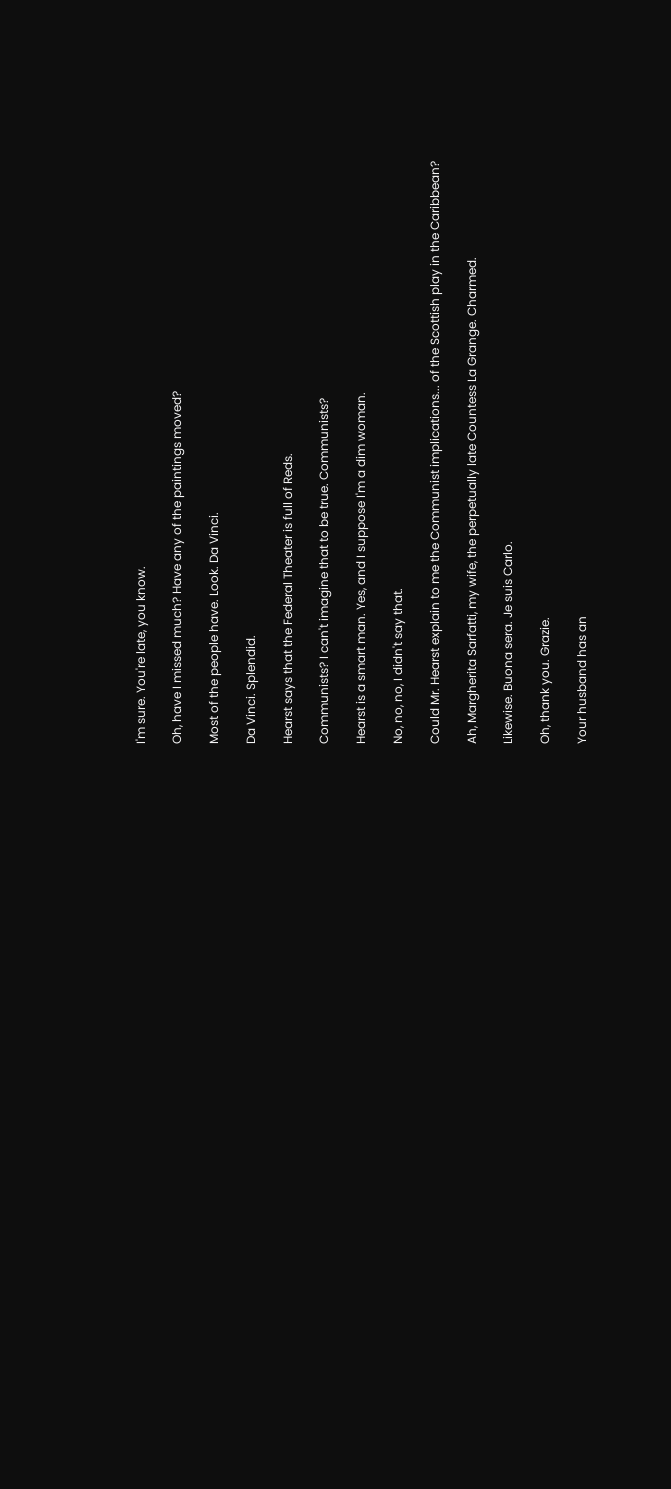I'm sure. You're late, you know.

Oh, have I missed much? Have any of the paintings moved?

Most of the people have. Look. Da Vinci.

Da Vinci. Splendid.

Hearst says that the Federal Theater is full of Reds.

Communists? I can't imagine that to be true. Communists?

Hearst is a smart man. Yes, and I suppose I'm a dim woman.

No, no, no, I didn't say that.

Could Mr. Hearst explain to me the Communist implications... of the Scottish play in the Caribbean?

Ah, Margherita Sarfatti, my wife, the perpetually late Countess La Grange. Charmed.

Likewise. Buona sera. Je suis Carlo.

Oh, thank you. Grazie.

Your husband has an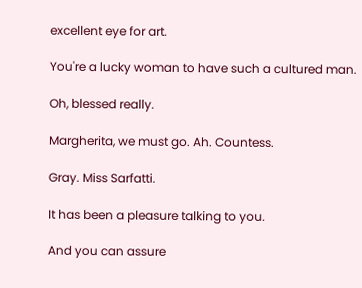excellent eye for art.

You're a lucky woman to have such a cultured man.

Oh, blessed really.

Margherita, we must go. Ah. Countess.

Gray. Miss Sarfatti.

It has been a pleasure talking to you.

And you can assure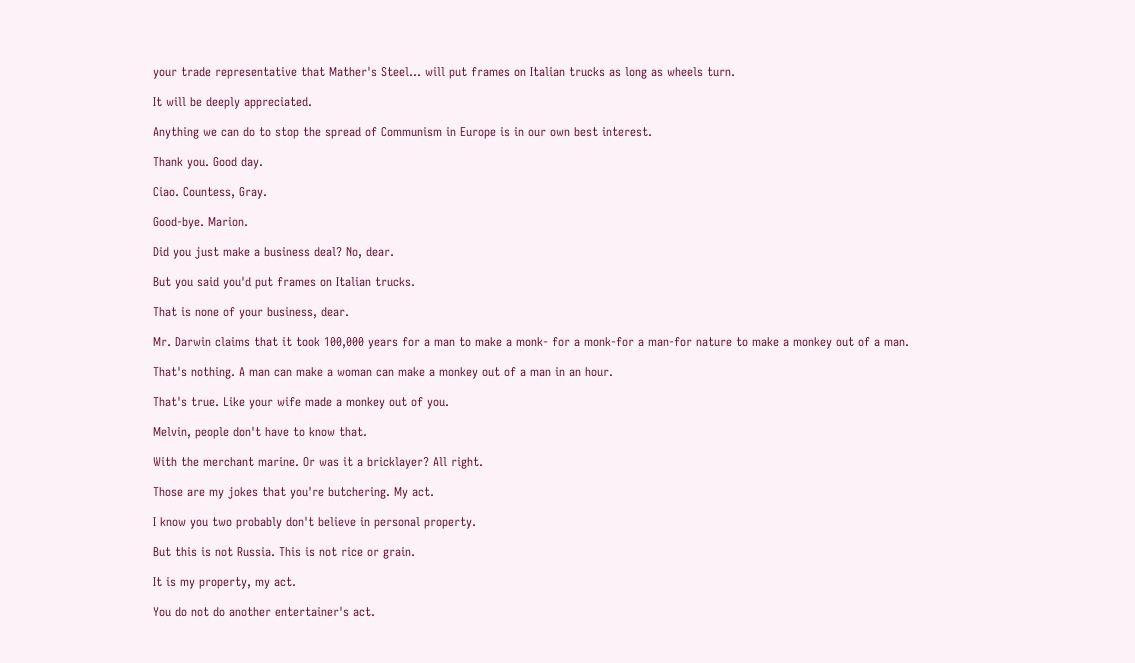your trade representative that Mather's Steel... will put frames on Italian trucks as long as wheels turn.

It will be deeply appreciated.

Anything we can do to stop the spread of Communism in Europe is in our own best interest.

Thank you. Good day.

Ciao. Countess, Gray.

Good-bye. Marion.

Did you just make a business deal? No, dear.

But you said you'd put frames on Italian trucks.

That is none of your business, dear.

Mr. Darwin claims that it took 100,000 years for a man to make a monk- for a monk-for a man-for nature to make a monkey out of a man.

That's nothing. A man can make a woman can make a monkey out of a man in an hour.

That's true. Like your wife made a monkey out of you.

Melvin, people don't have to know that.

With the merchant marine. Or was it a bricklayer? All right.

Those are my jokes that you're butchering. My act.

I know you two probably don't believe in personal property.

But this is not Russia. This is not rice or grain.

It is my property, my act.

You do not do another entertainer's act.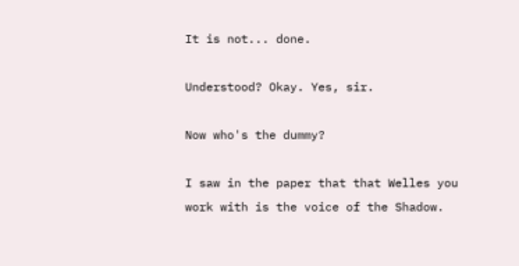It is not... done.

Understood? Okay. Yes, sir.

Now who's the dummy?

I saw in the paper that that Welles you work with is the voice of the Shadow.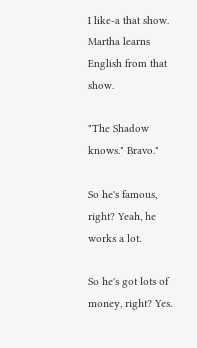I like-a that show. Martha learns English from that show.

"The Shadow knows." Bravo."

So he's famous, right? Yeah, he works a lot.

So he's got lots of money, right? Yes.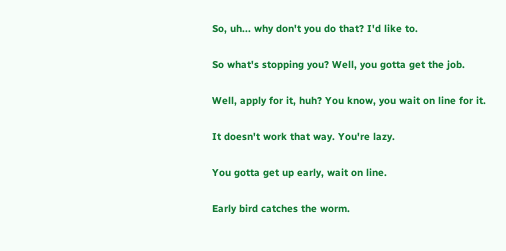So, uh... why don't you do that? I'd like to.

So what's stopping you? Well, you gotta get the job.

Well, apply for it, huh? You know, you wait on line for it.

It doesn't work that way. You're lazy.

You gotta get up early, wait on line.

Early bird catches the worm.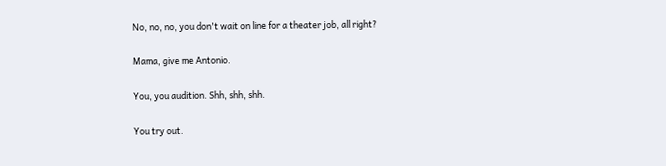No, no, no, you don't wait on line for a theater job, all right?

Mama, give me Antonio.

You, you audition. Shh, shh, shh.

You try out.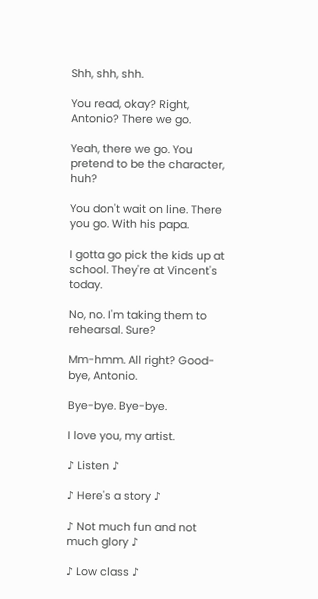Shh, shh, shh.

You read, okay? Right, Antonio? There we go.

Yeah, there we go. You pretend to be the character, huh?

You don't wait on line. There you go. With his papa.

I gotta go pick the kids up at school. They're at Vincent's today.

No, no. I'm taking them to rehearsal. Sure?

Mm-hmm. All right? Good-bye, Antonio.

Bye-bye. Bye-bye.

I love you, my artist.

♪ Listen ♪

♪ Here's a story ♪

♪ Not much fun and not much glory ♪

♪ Low class ♪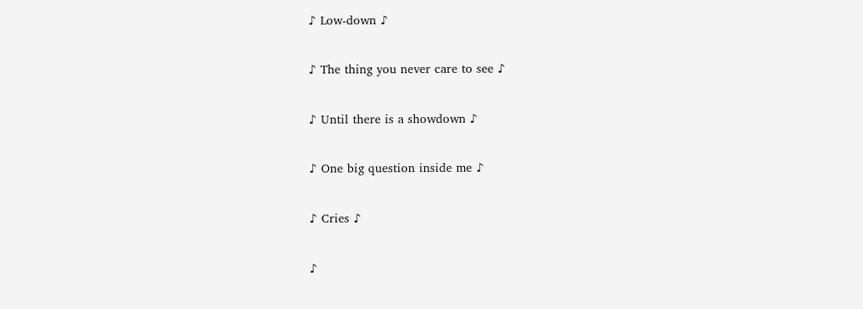♪ Low-down ♪

♪ The thing you never care to see ♪

♪ Until there is a showdown ♪

♪ One big question inside me ♪

♪ Cries ♪

♪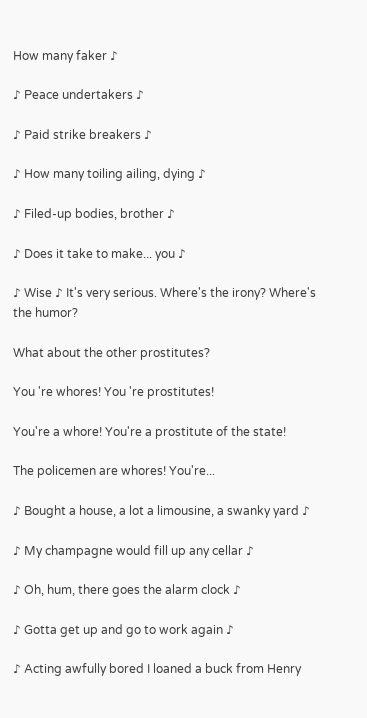How many faker ♪

♪ Peace undertakers ♪

♪ Paid strike breakers ♪

♪ How many toiling ailing, dying ♪

♪ Filed-up bodies, brother ♪

♪ Does it take to make... you ♪

♪ Wise ♪ It's very serious. Where's the irony? Where's the humor?

What about the other prostitutes?

You 're whores! You 're prostitutes!

You're a whore! You're a prostitute of the state!

The policemen are whores! You're...

♪ Bought a house, a lot a limousine, a swanky yard ♪

♪ My champagne would fill up any cellar ♪

♪ Oh, hum, there goes the alarm clock ♪

♪ Gotta get up and go to work again ♪

♪ Acting awfully bored I loaned a buck from Henry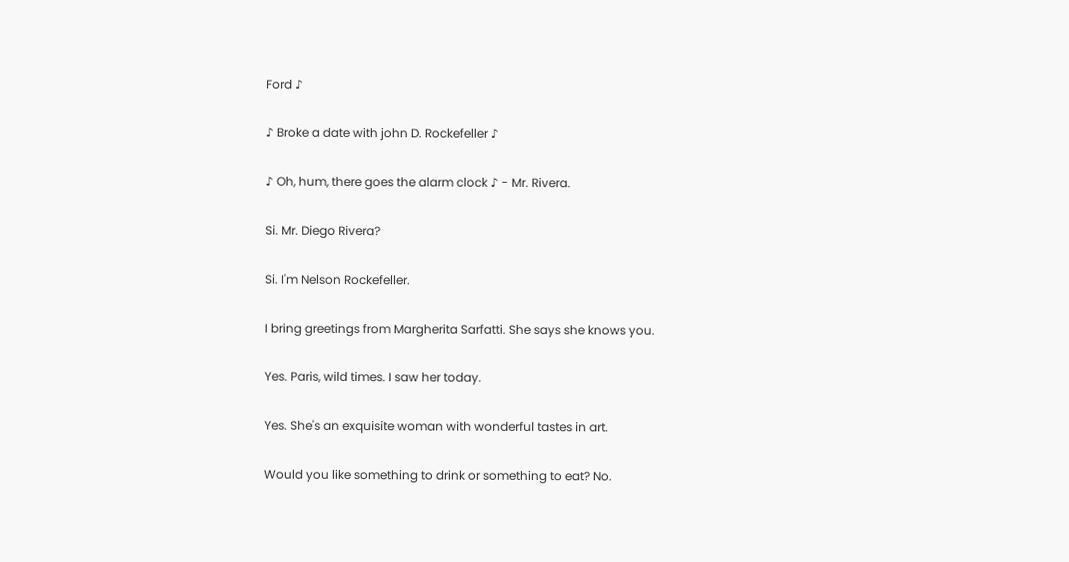Ford ♪

♪ Broke a date with john D. Rockefeller ♪

♪ Oh, hum, there goes the alarm clock ♪ - Mr. Rivera.

Si. Mr. Diego Rivera?

Si. I'm Nelson Rockefeller.

I bring greetings from Margherita Sarfatti. She says she knows you.

Yes. Paris, wild times. I saw her today.

Yes. She's an exquisite woman with wonderful tastes in art.

Would you like something to drink or something to eat? No.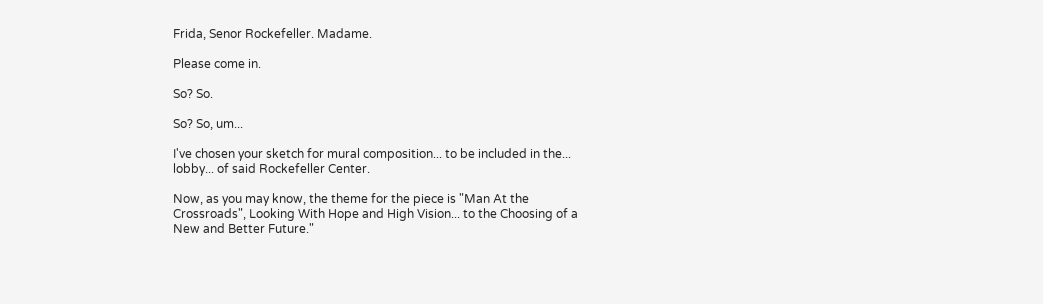Frida, Senor Rockefeller. Madame.

Please come in.

So? So.

So? So, um...

I've chosen your sketch for mural composition... to be included in the... lobby... of said Rockefeller Center.

Now, as you may know, the theme for the piece is "Man At the Crossroads", Looking With Hope and High Vision... to the Choosing of a New and Better Future."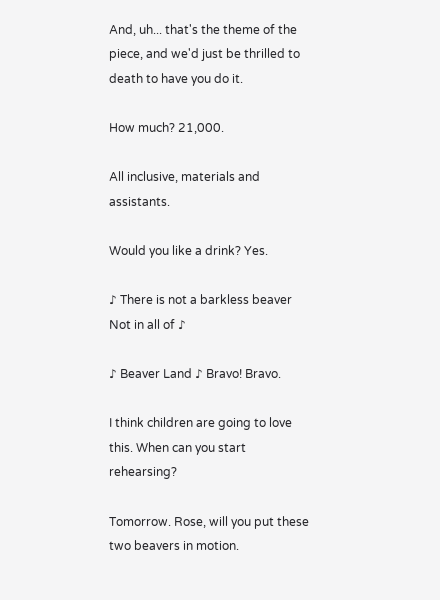And, uh... that's the theme of the piece, and we'd just be thrilled to death to have you do it.

How much? 21,000.

All inclusive, materials and assistants.

Would you like a drink? Yes.

♪ There is not a barkless beaver Not in all of ♪

♪ Beaver Land ♪ Bravo! Bravo.

I think children are going to love this. When can you start rehearsing?

Tomorrow. Rose, will you put these two beavers in motion.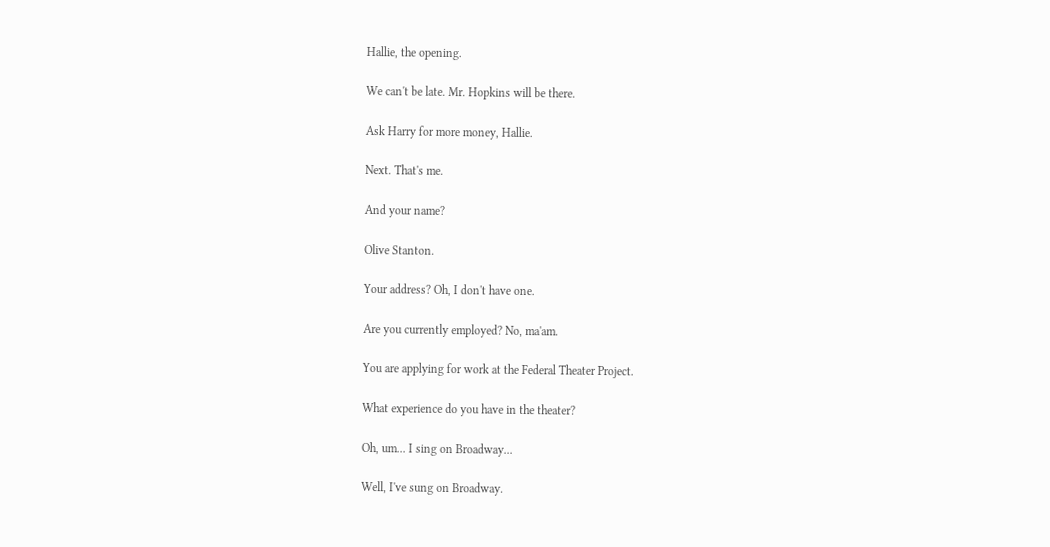Hallie, the opening.

We can't be late. Mr. Hopkins will be there.

Ask Harry for more money, Hallie.

Next. That's me.

And your name?

Olive Stanton.

Your address? Oh, I don't have one.

Are you currently employed? No, ma'am.

You are applying for work at the Federal Theater Project.

What experience do you have in the theater?

Oh, um... I sing on Broadway...

Well, I've sung on Broadway.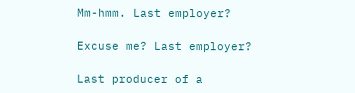Mm-hmm. Last employer?

Excuse me? Last employer?

Last producer of a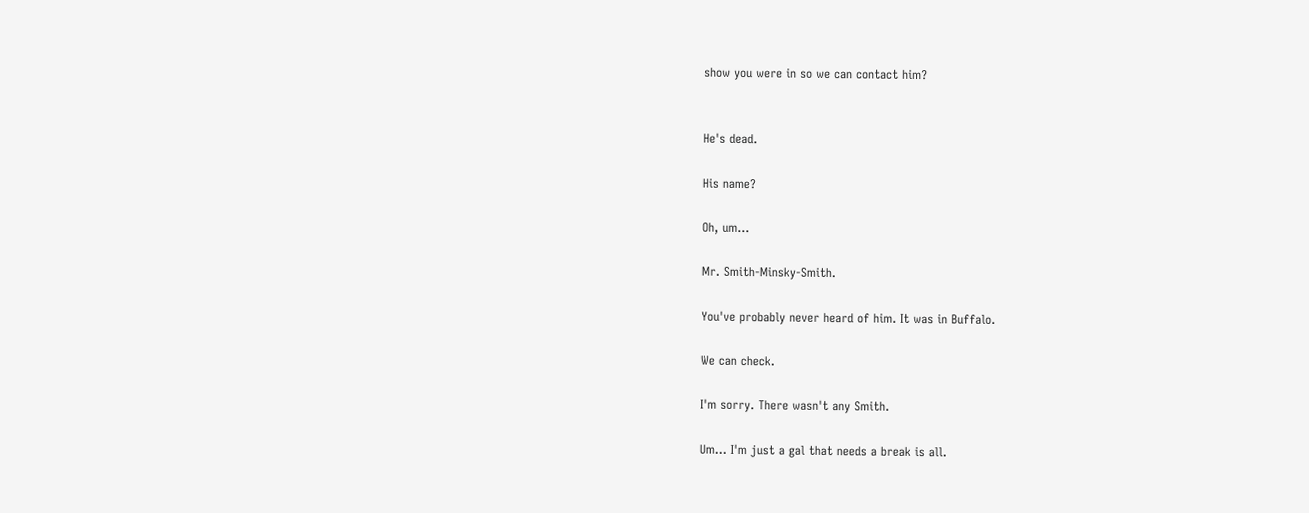show you were in so we can contact him?


He's dead.

His name?

Oh, um...

Mr. Smith-Minsky-Smith.

You've probably never heard of him. It was in Buffalo.

We can check.

I'm sorry. There wasn't any Smith.

Um... I'm just a gal that needs a break is all.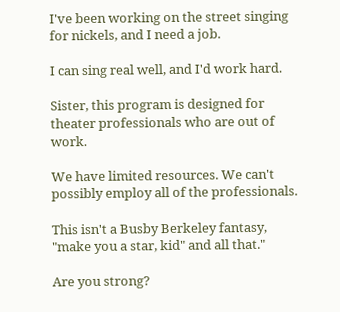I've been working on the street singing for nickels, and I need a job.

I can sing real well, and I'd work hard.

Sister, this program is designed for theater professionals who are out of work.

We have limited resources. We can't possibly employ all of the professionals.

This isn't a Busby Berkeley fantasy, "make you a star, kid" and all that."

Are you strong?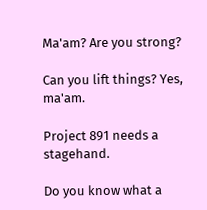Ma'am? Are you strong?

Can you lift things? Yes, ma'am.

Project 891 needs a stagehand.

Do you know what a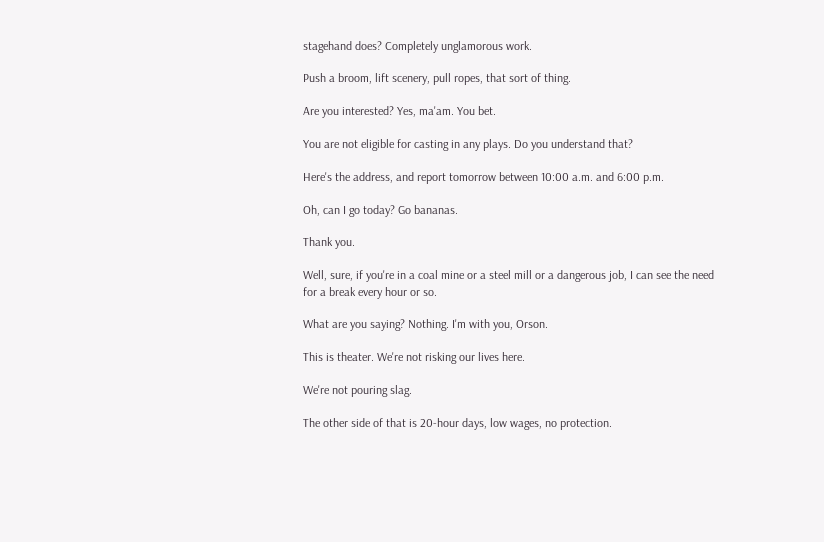stagehand does? Completely unglamorous work.

Push a broom, lift scenery, pull ropes, that sort of thing.

Are you interested? Yes, ma'am. You bet.

You are not eligible for casting in any plays. Do you understand that?

Here's the address, and report tomorrow between 10:00 a.m. and 6:00 p.m.

Oh, can I go today? Go bananas.

Thank you.

Well, sure, if you're in a coal mine or a steel mill or a dangerous job, I can see the need for a break every hour or so.

What are you saying? Nothing. I'm with you, Orson.

This is theater. We're not risking our lives here.

We're not pouring slag.

The other side of that is 20-hour days, low wages, no protection.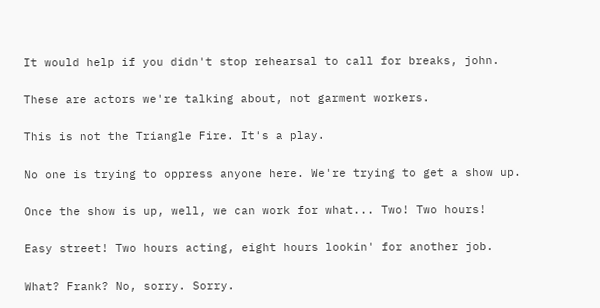It would help if you didn't stop rehearsal to call for breaks, john.

These are actors we're talking about, not garment workers.

This is not the Triangle Fire. It's a play.

No one is trying to oppress anyone here. We're trying to get a show up.

Once the show is up, well, we can work for what... Two! Two hours!

Easy street! Two hours acting, eight hours lookin' for another job.

What? Frank? No, sorry. Sorry.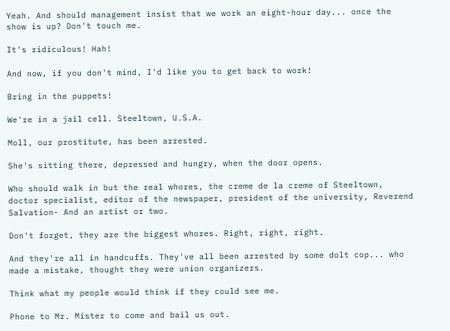Yeah. And should management insist that we work an eight-hour day... once the show is up? Don't touch me.

It's ridiculous! Hah!

And now, if you don't mind, I'd like you to get back to work!

Bring in the puppets!

We're in a jail cell. Steeltown, U.S.A.

Moll, our prostitute, has been arrested.

She's sitting there, depressed and hungry, when the door opens.

Who should walk in but the real whores, the creme de la creme of Steeltown, doctor specialist, editor of the newspaper, president of the university, Reverend Salvation- And an artist or two.

Don't forget, they are the biggest whores. Right, right, right.

And they're all in handcuffs. They've all been arrested by some dolt cop... who made a mistake, thought they were union organizers.

Think what my people would think if they could see me.

Phone to Mr. Mister to come and bail us out.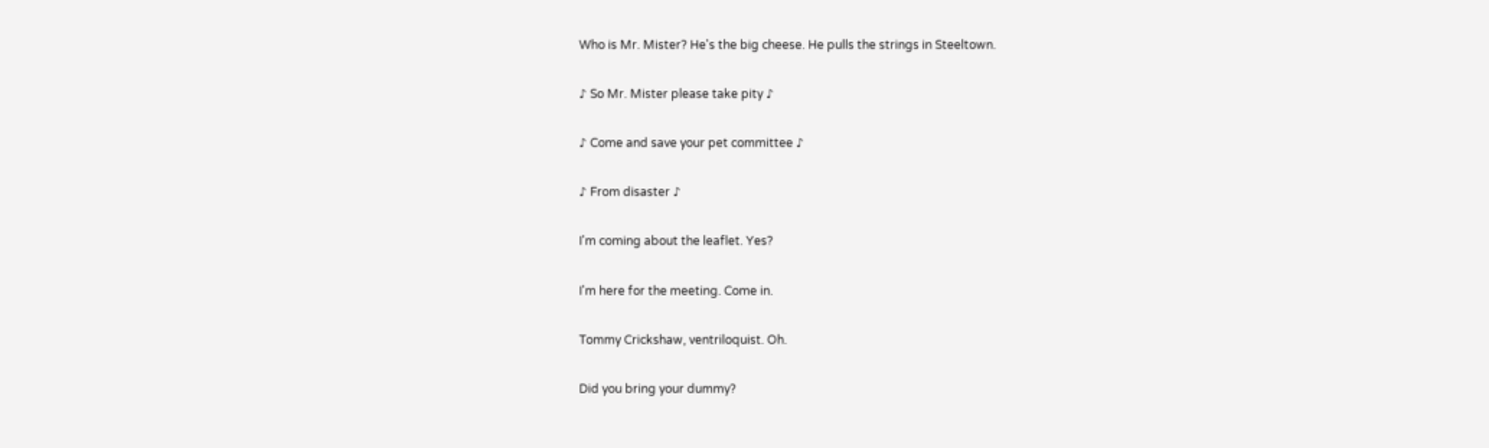Who is Mr. Mister? He's the big cheese. He pulls the strings in Steeltown.

♪ So Mr. Mister please take pity ♪

♪ Come and save your pet committee ♪

♪ From disaster ♪

I'm coming about the leaflet. Yes?

I'm here for the meeting. Come in.

Tommy Crickshaw, ventriloquist. Oh.

Did you bring your dummy?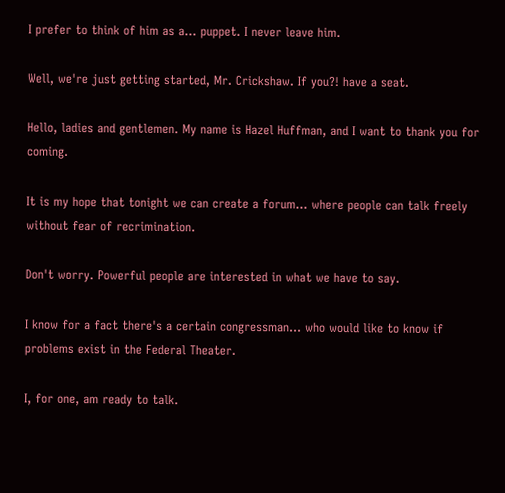I prefer to think of him as a... puppet. I never leave him.

Well, we're just getting started, Mr. Crickshaw. If you?! have a seat.

Hello, ladies and gentlemen. My name is Hazel Huffman, and I want to thank you for coming.

It is my hope that tonight we can create a forum... where people can talk freely without fear of recrimination.

Don't worry. Powerful people are interested in what we have to say.

I know for a fact there's a certain congressman... who would like to know if problems exist in the Federal Theater.

I, for one, am ready to talk.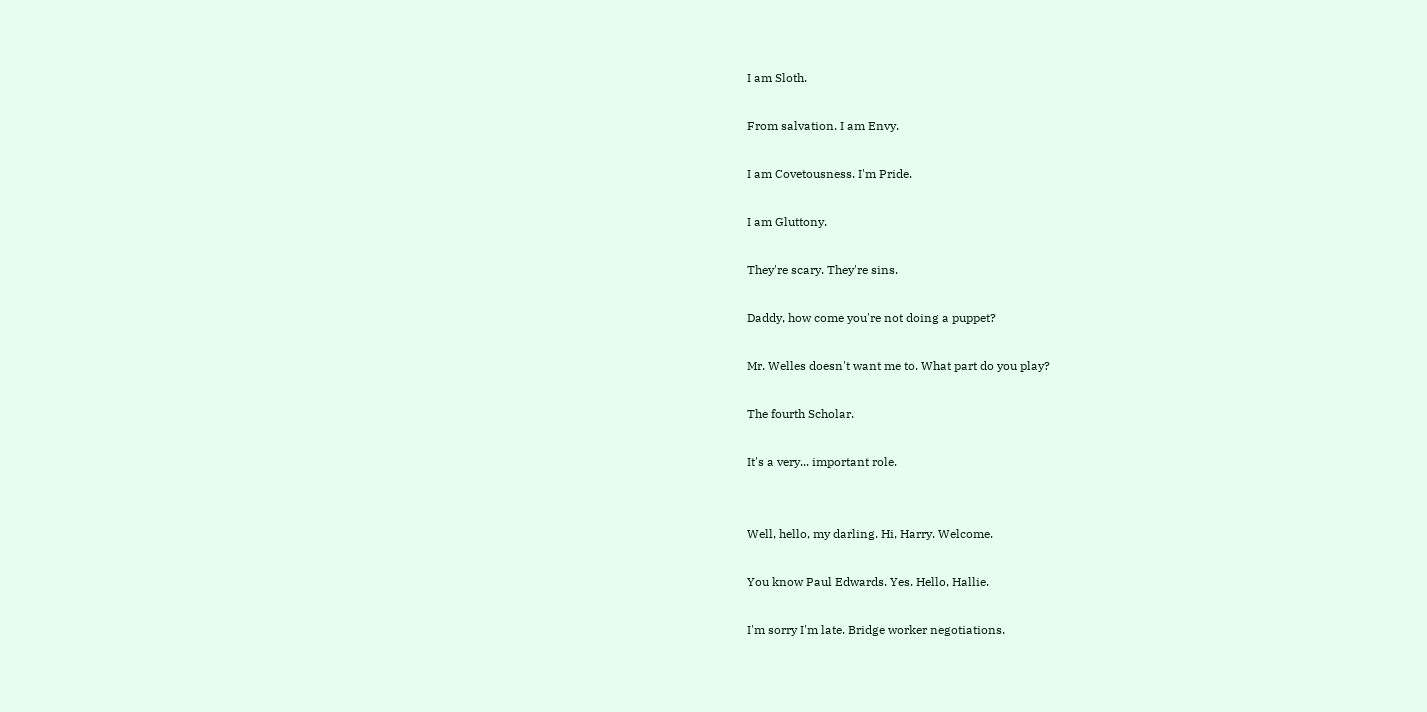I am Sloth.

From salvation. I am Envy.

I am Covetousness. I'm Pride.

I am Gluttony.

They're scary. They're sins.

Daddy, how come you're not doing a puppet?

Mr. Welles doesn't want me to. What part do you play?

The fourth Scholar.

It's a very... important role.


Well, hello, my darling. Hi, Harry. Welcome.

You know Paul Edwards. Yes. Hello, Hallie.

I'm sorry I'm late. Bridge worker negotiations.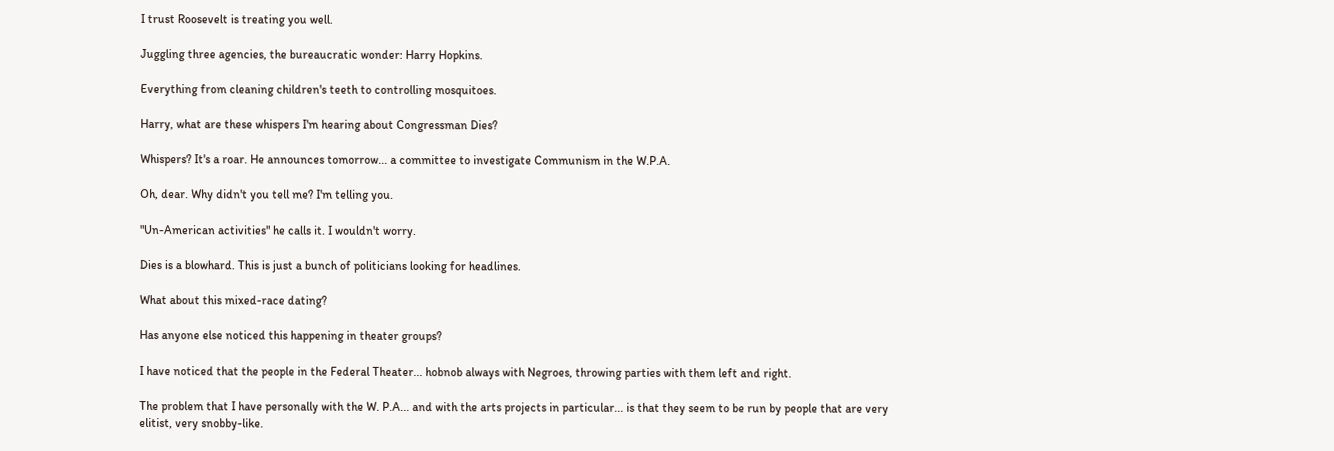I trust Roosevelt is treating you well.

Juggling three agencies, the bureaucratic wonder: Harry Hopkins.

Everything from cleaning children's teeth to controlling mosquitoes.

Harry, what are these whispers I'm hearing about Congressman Dies?

Whispers? It's a roar. He announces tomorrow... a committee to investigate Communism in the W.P.A.

Oh, dear. Why didn't you tell me? I'm telling you.

"Un-American activities" he calls it. I wouldn't worry.

Dies is a blowhard. This is just a bunch of politicians looking for headlines.

What about this mixed-race dating?

Has anyone else noticed this happening in theater groups?

I have noticed that the people in the Federal Theater... hobnob always with Negroes, throwing parties with them left and right.

The problem that I have personally with the W. P.A... and with the arts projects in particular... is that they seem to be run by people that are very elitist, very snobby-like.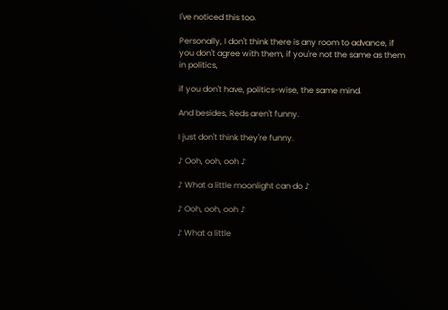I've noticed this too.

Personally, I don't think there is any room to advance, if you don't agree with them, if you're not the same as them in politics,

if you don't have, politics-wise, the same mind.

And besides, Reds aren't funny.

I just don't think they're funny.

♪ Ooh, ooh, ooh ♪

♪ What a little moonlight can do ♪

♪ Ooh, ooh, ooh ♪

♪ What a little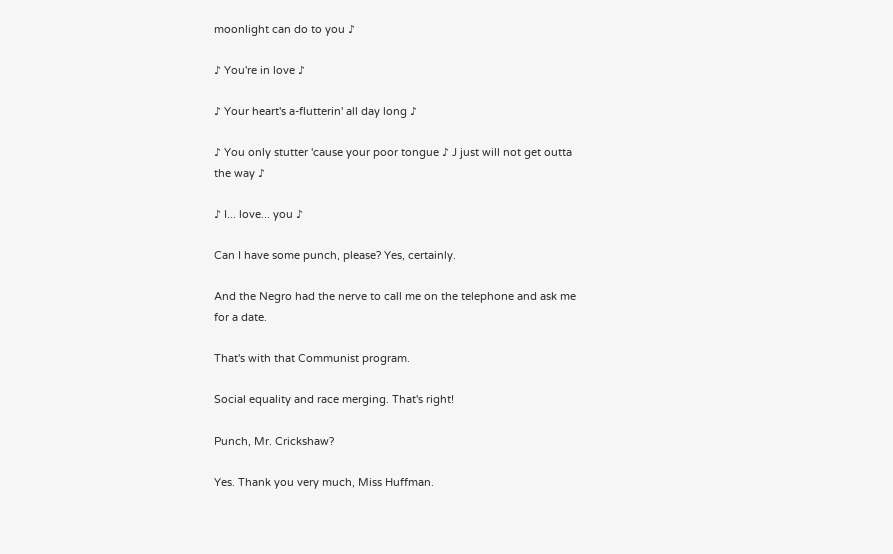moonlight can do to you ♪

♪ You're in love ♪

♪ Your heart's a-flutterin' all day long ♪

♪ You only stutter 'cause your poor tongue ♪ J just will not get outta the way ♪

♪ I... love... you ♪

Can I have some punch, please? Yes, certainly.

And the Negro had the nerve to call me on the telephone and ask me for a date.

That's with that Communist program.

Social equality and race merging. That's right!

Punch, Mr. Crickshaw?

Yes. Thank you very much, Miss Huffman.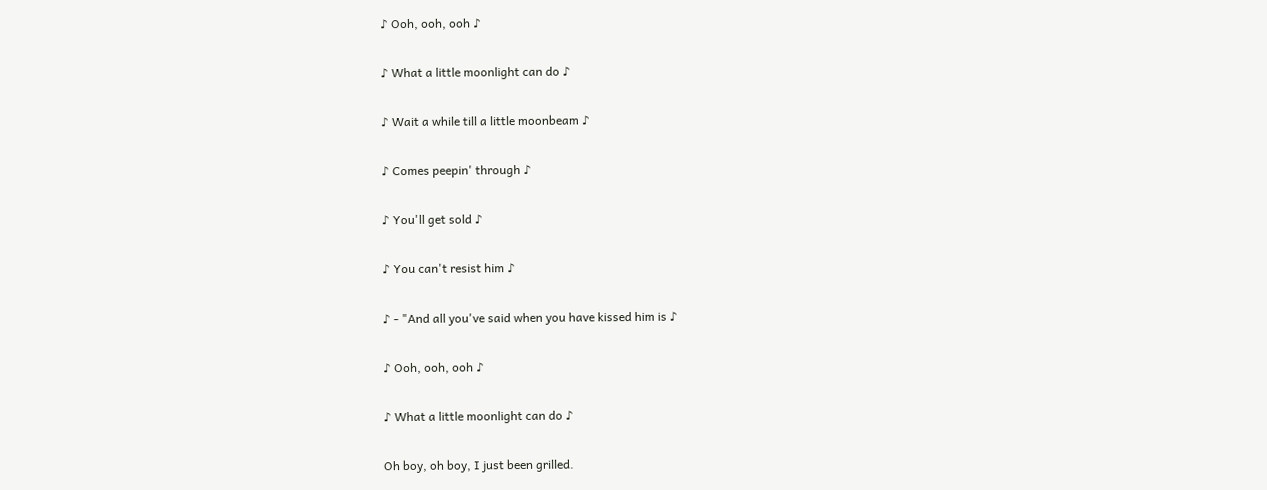♪ Ooh, ooh, ooh ♪

♪ What a little moonlight can do ♪

♪ Wait a while till a little moonbeam ♪

♪ Comes peepin' through ♪

♪ You'll get sold ♪

♪ You can't resist him ♪

♪ - "And all you've said when you have kissed him is ♪

♪ Ooh, ooh, ooh ♪

♪ What a little moonlight can do ♪

Oh boy, oh boy, I just been grilled.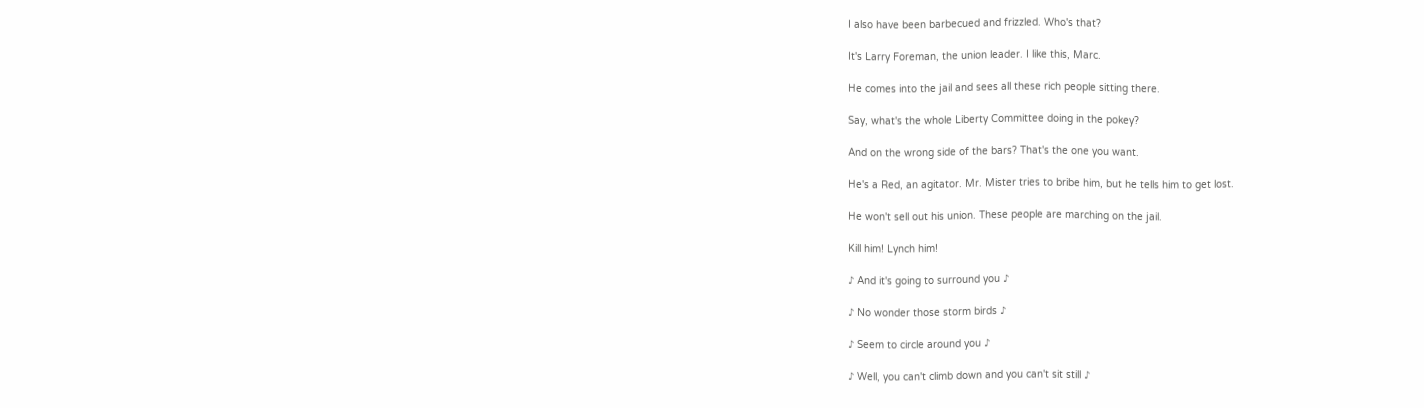I also have been barbecued and frizzled. Who's that?

It's Larry Foreman, the union leader. I like this, Marc.

He comes into the jail and sees all these rich people sitting there.

Say, what's the whole Liberty Committee doing in the pokey?

And on the wrong side of the bars? That's the one you want.

He's a Red, an agitator. Mr. Mister tries to bribe him, but he tells him to get lost.

He won't sell out his union. These people are marching on the jail.

Kill him! Lynch him!

♪ And it's going to surround you ♪

♪ No wonder those storm birds ♪

♪ Seem to circle around you ♪

♪ Well, you can't climb down and you can't sit still ♪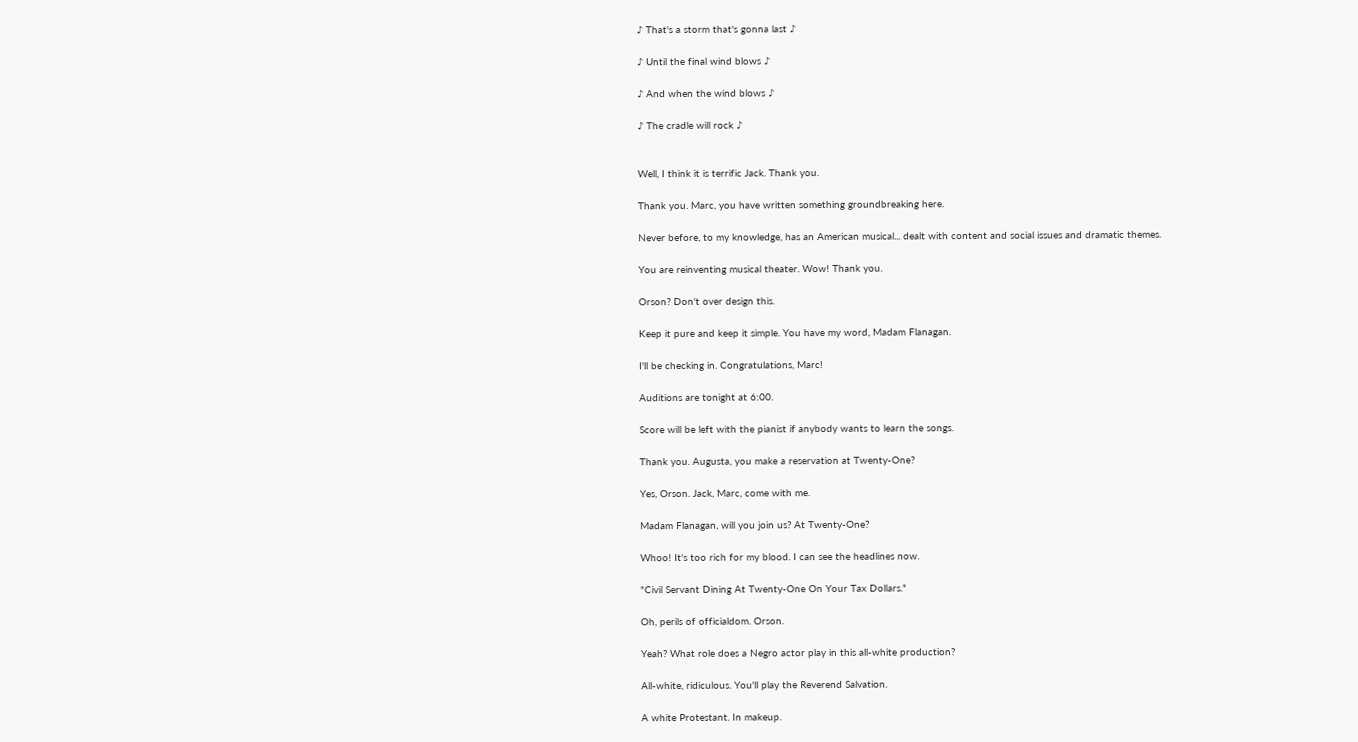♪ That's a storm that's gonna last ♪

♪ Until the final wind blows ♪

♪ And when the wind blows ♪

♪ The cradle will rock ♪


Well, I think it is terrific Jack. Thank you.

Thank you. Marc, you have written something groundbreaking here.

Never before, to my knowledge, has an American musical... dealt with content and social issues and dramatic themes.

You are reinventing musical theater. Wow! Thank you.

Orson? Don't over design this.

Keep it pure and keep it simple. You have my word, Madam Flanagan.

I'll be checking in. Congratulations, Marc!

Auditions are tonight at 6:00.

Score will be left with the pianist if anybody wants to learn the songs.

Thank you. Augusta, you make a reservation at Twenty-One?

Yes, Orson. Jack, Marc, come with me.

Madam Flanagan, will you join us? At Twenty-One?

Whoo! It's too rich for my blood. I can see the headlines now.

"Civil Servant Dining At Twenty-One On Your Tax Dollars."

Oh, perils of officialdom. Orson.

Yeah? What role does a Negro actor play in this all-white production?

All-white, ridiculous. You'll play the Reverend Salvation.

A white Protestant. In makeup.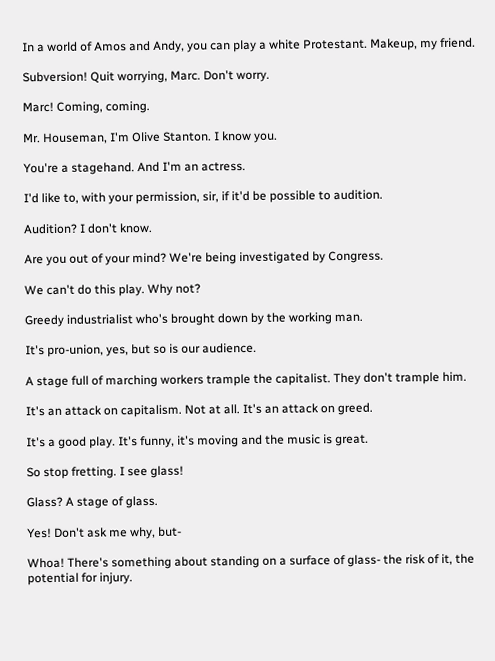In a world of Amos and Andy, you can play a white Protestant. Makeup, my friend.

Subversion! Quit worrying, Marc. Don't worry.

Marc! Coming, coming.

Mr. Houseman, I'm Olive Stanton. I know you.

You're a stagehand. And I'm an actress.

I'd like to, with your permission, sir, if it'd be possible to audition.

Audition? I don't know.

Are you out of your mind? We're being investigated by Congress.

We can't do this play. Why not?

Greedy industrialist who's brought down by the working man.

It's pro-union, yes, but so is our audience.

A stage full of marching workers trample the capitalist. They don't trample him.

It's an attack on capitalism. Not at all. It's an attack on greed.

It's a good play. It's funny, it's moving and the music is great.

So stop fretting. I see glass!

Glass? A stage of glass.

Yes! Don't ask me why, but-

Whoa! There's something about standing on a surface of glass- the risk of it, the potential for injury.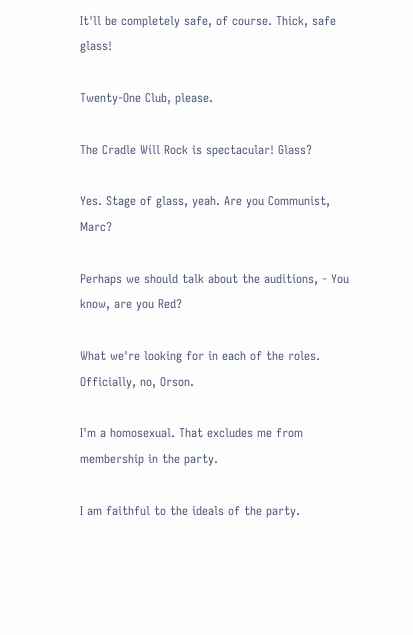It'll be completely safe, of course. Thick, safe glass!

Twenty-One Club, please.

The Cradle Will Rock is spectacular! Glass?

Yes. Stage of glass, yeah. Are you Communist, Marc?

Perhaps we should talk about the auditions, - You know, are you Red?

What we're looking for in each of the roles. Officially, no, Orson.

I'm a homosexual. That excludes me from membership in the party.

I am faithful to the ideals of the party.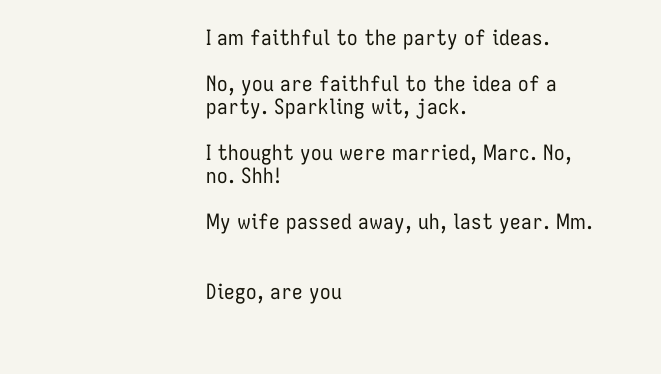I am faithful to the party of ideas.

No, you are faithful to the idea of a party. Sparkling wit, jack.

I thought you were married, Marc. No, no. Shh!

My wife passed away, uh, last year. Mm.


Diego, are you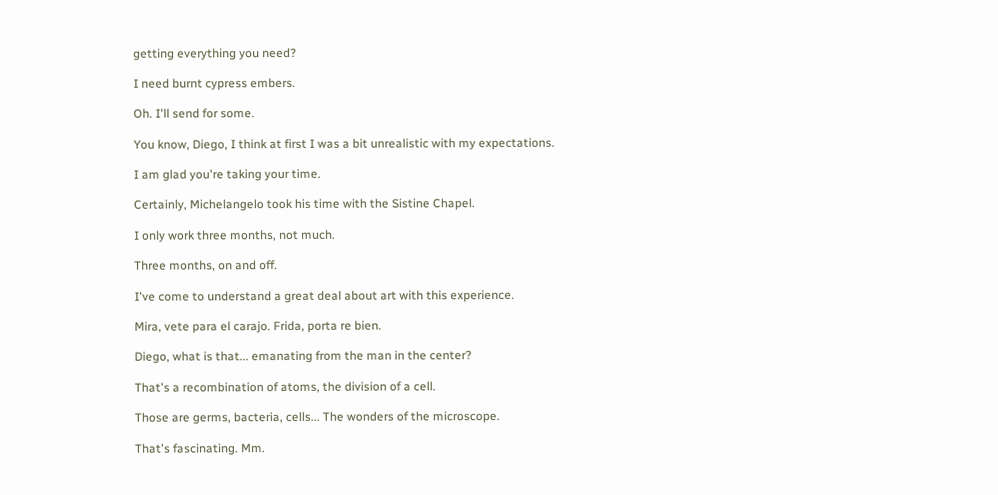getting everything you need?

I need burnt cypress embers.

Oh. I'll send for some.

You know, Diego, I think at first I was a bit unrealistic with my expectations.

I am glad you're taking your time.

Certainly, Michelangelo took his time with the Sistine Chapel.

I only work three months, not much.

Three months, on and off.

I've come to understand a great deal about art with this experience.

Mira, vete para el carajo. Frida, porta re bien.

Diego, what is that... emanating from the man in the center?

That's a recombination of atoms, the division of a cell.

Those are germs, bacteria, cells... The wonders of the microscope.

That's fascinating. Mm.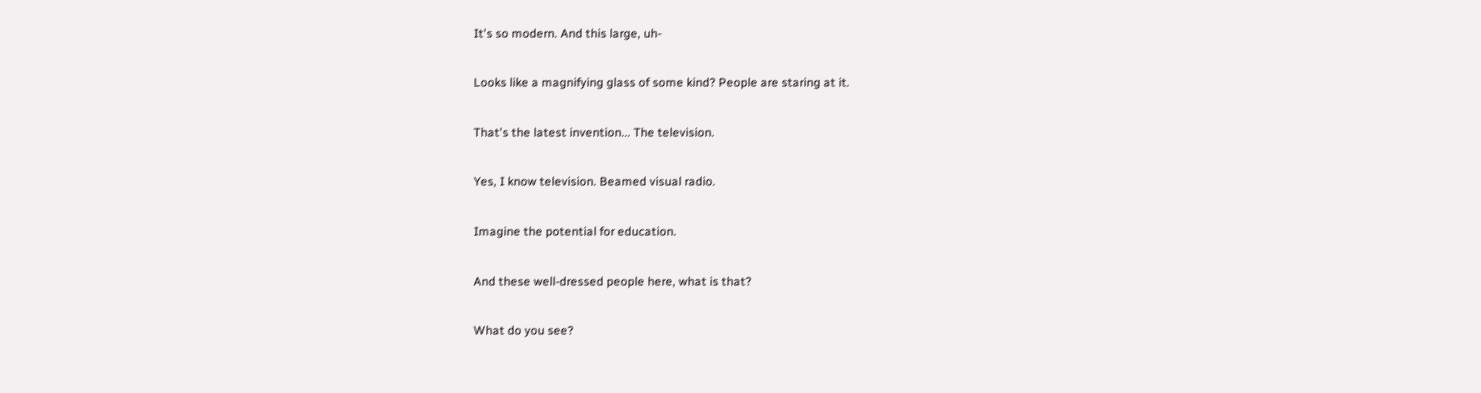It's so modern. And this large, uh-

Looks like a magnifying glass of some kind? People are staring at it.

That's the latest invention... The television.

Yes, I know television. Beamed visual radio.

Imagine the potential for education.

And these well-dressed people here, what is that?

What do you see?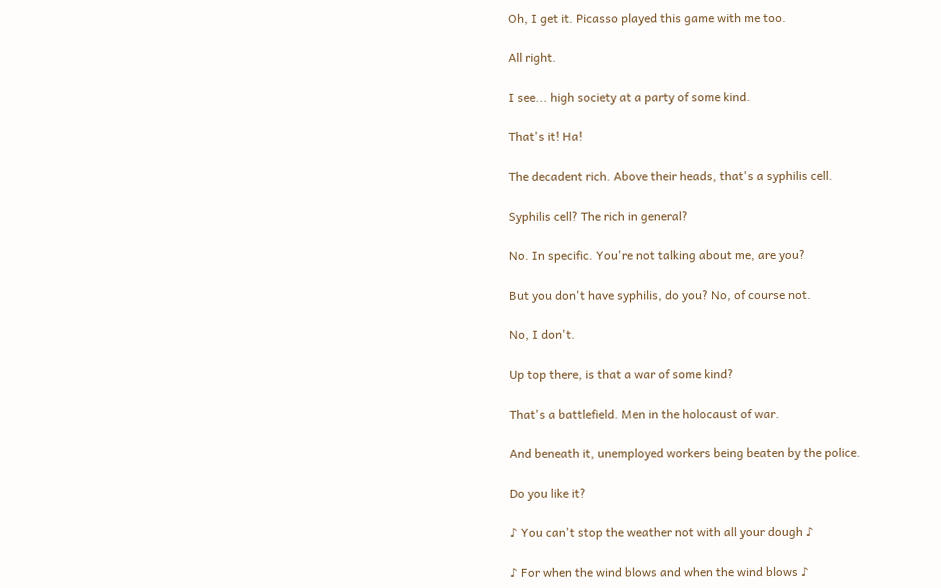Oh, I get it. Picasso played this game with me too.

All right.

I see... high society at a party of some kind.

That's it! Ha!

The decadent rich. Above their heads, that's a syphilis cell.

Syphilis cell? The rich in general?

No. In specific. You're not talking about me, are you?

But you don't have syphilis, do you? No, of course not.

No, I don't.

Up top there, is that a war of some kind?

That's a battlefield. Men in the holocaust of war.

And beneath it, unemployed workers being beaten by the police.

Do you like it?

♪ You can't stop the weather not with all your dough ♪

♪ For when the wind blows and when the wind blows ♪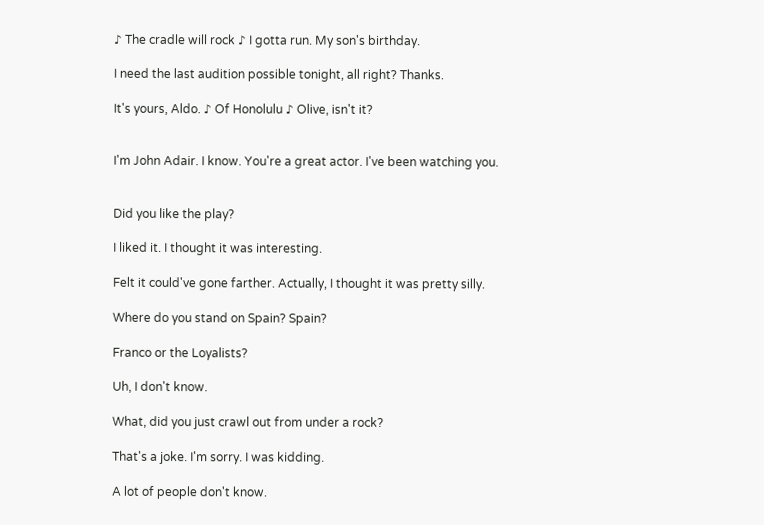♪ The cradle will rock ♪ I gotta run. My son's birthday.

I need the last audition possible tonight, all right? Thanks.

It's yours, Aldo. ♪ Of Honolulu ♪ Olive, isn't it?


I'm John Adair. I know. You're a great actor. I've been watching you.


Did you like the play?

I liked it. I thought it was interesting.

Felt it could've gone farther. Actually, I thought it was pretty silly.

Where do you stand on Spain? Spain?

Franco or the Loyalists?

Uh, I don't know.

What, did you just crawl out from under a rock?

That's a joke. I'm sorry. I was kidding.

A lot of people don't know.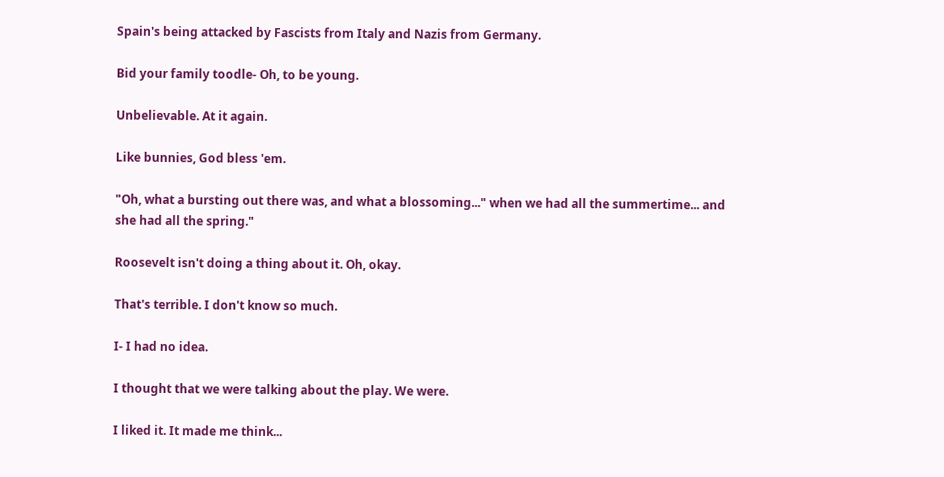Spain's being attacked by Fascists from Italy and Nazis from Germany.

Bid your family toodle- Oh, to be young.

Unbelievable. At it again.

Like bunnies, God bless 'em.

"Oh, what a bursting out there was, and what a blossoming..." when we had all the summertime... and she had all the spring."

Roosevelt isn't doing a thing about it. Oh, okay.

That's terrible. I don't know so much.

I- I had no idea.

I thought that we were talking about the play. We were.

I liked it. It made me think...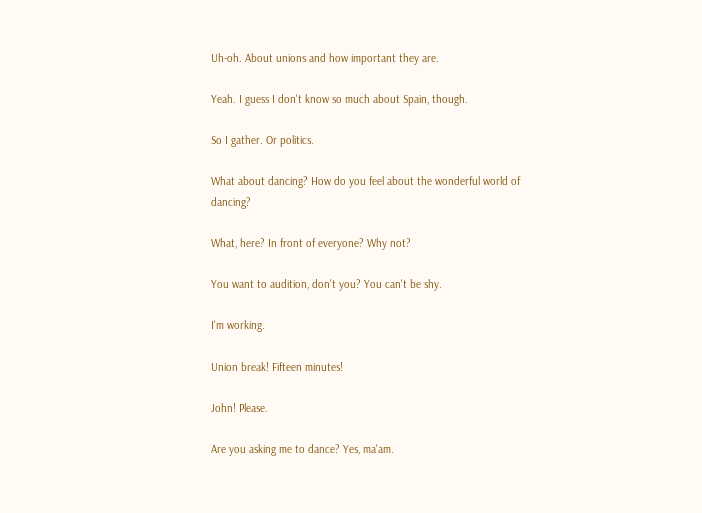Uh-oh. About unions and how important they are.

Yeah. I guess I don't know so much about Spain, though.

So I gather. Or politics.

What about dancing? How do you feel about the wonderful world of dancing?

What, here? In front of everyone? Why not?

You want to audition, don't you? You can't be shy.

I'm working.

Union break! Fifteen minutes!

John! Please.

Are you asking me to dance? Yes, ma'am.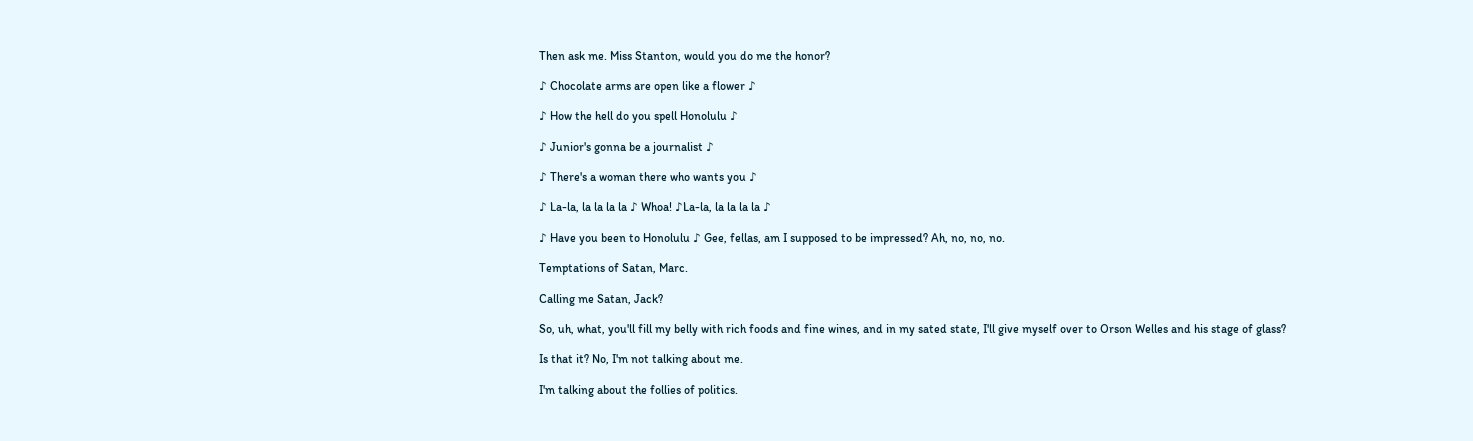Then ask me. Miss Stanton, would you do me the honor?

♪ Chocolate arms are open like a flower ♪

♪ How the hell do you spell Honolulu ♪

♪ Junior's gonna be a journalist ♪

♪ There's a woman there who wants you ♪

♪ La-la, la la la la ♪ Whoa! ♪La-la, la la la la ♪

♪ Have you been to Honolulu ♪ Gee, fellas, am I supposed to be impressed? Ah, no, no, no.

Temptations of Satan, Marc.

Calling me Satan, Jack?

So, uh, what, you'll fill my belly with rich foods and fine wines, and in my sated state, I'll give myself over to Orson Welles and his stage of glass?

Is that it? No, I'm not talking about me.

I'm talking about the follies of politics.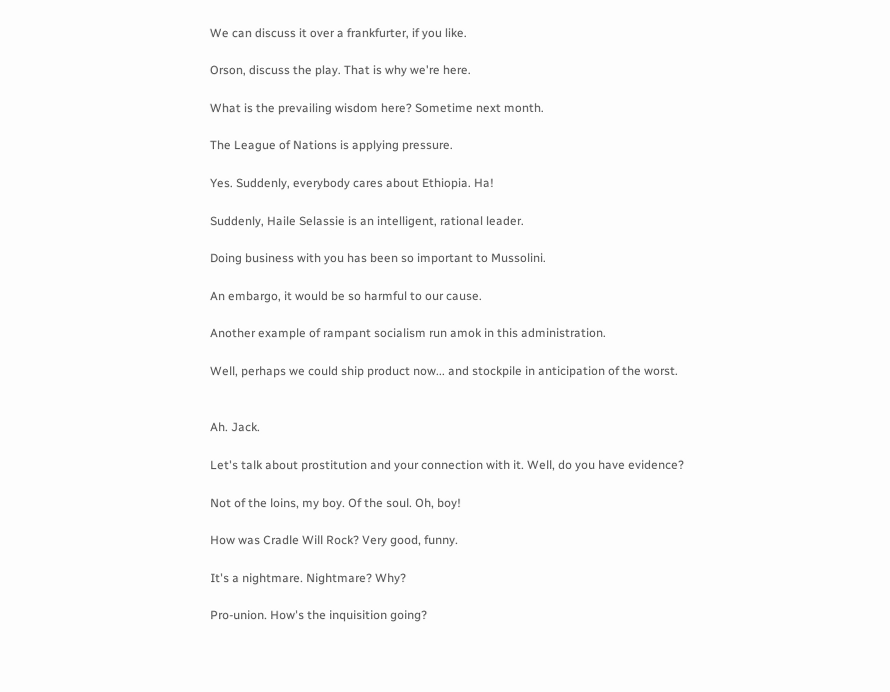We can discuss it over a frankfurter, if you like.

Orson, discuss the play. That is why we're here.

What is the prevailing wisdom here? Sometime next month.

The League of Nations is applying pressure.

Yes. Suddenly, everybody cares about Ethiopia. Ha!

Suddenly, Haile Selassie is an intelligent, rational leader.

Doing business with you has been so important to Mussolini.

An embargo, it would be so harmful to our cause.

Another example of rampant socialism run amok in this administration.

Well, perhaps we could ship product now... and stockpile in anticipation of the worst.


Ah. Jack.

Let's talk about prostitution and your connection with it. Well, do you have evidence?

Not of the loins, my boy. Of the soul. Oh, boy!

How was Cradle Will Rock? Very good, funny.

It's a nightmare. Nightmare? Why?

Pro-union. How's the inquisition going?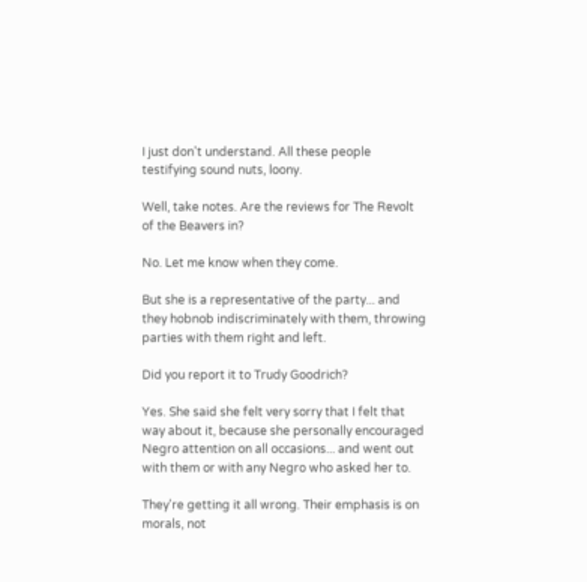I just don't understand. All these people testifying sound nuts, loony.

Well, take notes. Are the reviews for The Revolt of the Beavers in?

No. Let me know when they come.

But she is a representative of the party... and they hobnob indiscriminately with them, throwing parties with them right and left.

Did you report it to Trudy Goodrich?

Yes. She said she felt very sorry that I felt that way about it, because she personally encouraged Negro attention on all occasions... and went out with them or with any Negro who asked her to.

They're getting it all wrong. Their emphasis is on morals, not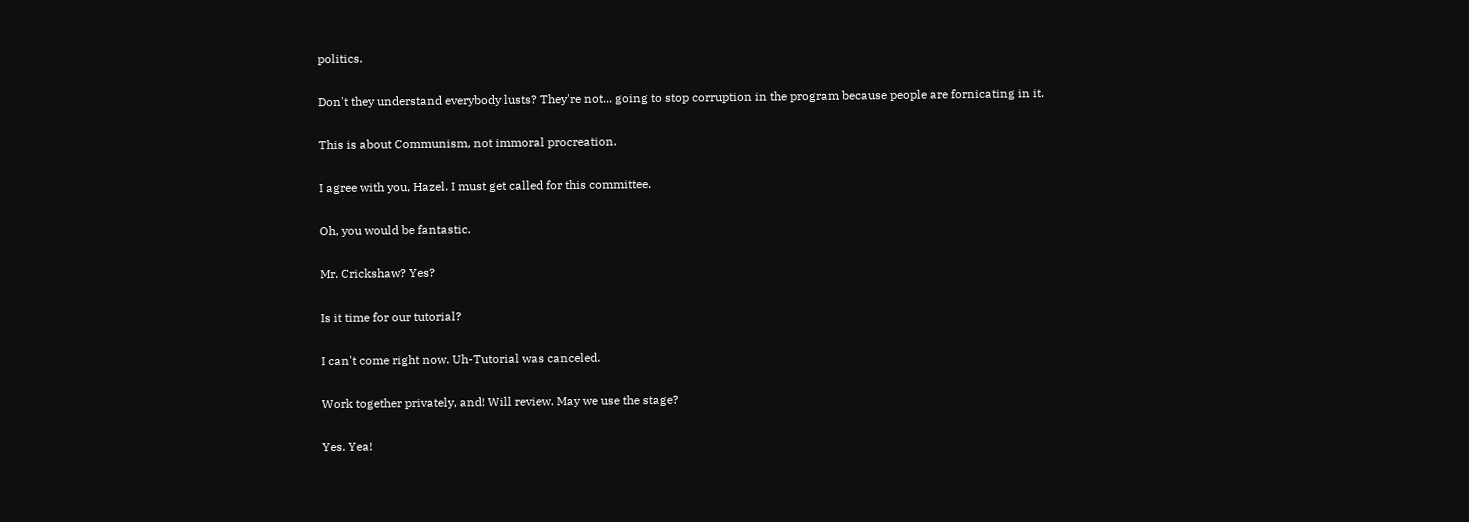politics.

Don't they understand everybody lusts? They're not... going to stop corruption in the program because people are fornicating in it.

This is about Communism, not immoral procreation.

I agree with you, Hazel. I must get called for this committee.

Oh, you would be fantastic.

Mr. Crickshaw? Yes?

Is it time for our tutorial?

I can't come right now. Uh-Tutorial was canceled.

Work together privately, and! Will review. May we use the stage?

Yes. Yea!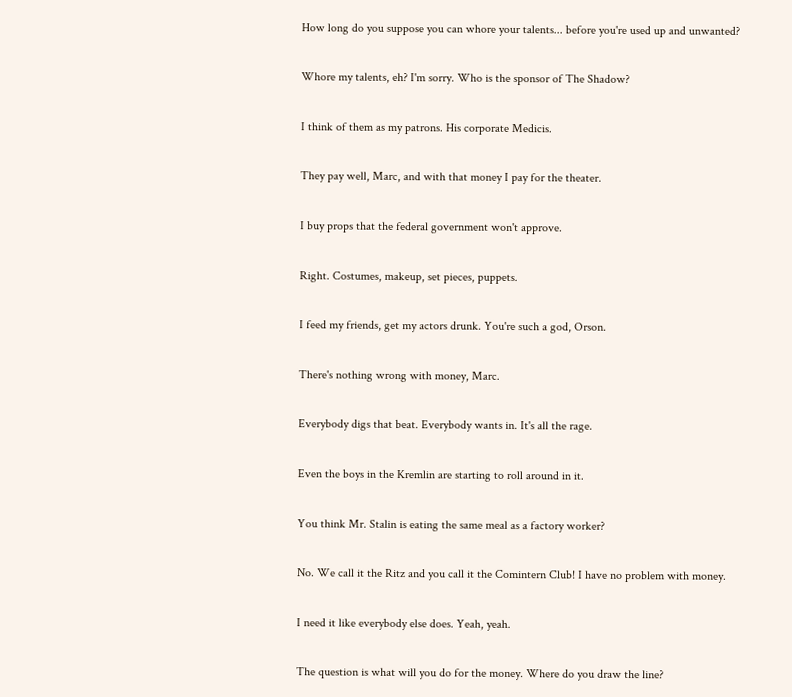How long do you suppose you can whore your talents... before you're used up and unwanted?

Whore my talents, eh? I'm sorry. Who is the sponsor of The Shadow?

I think of them as my patrons. His corporate Medicis.

They pay well, Marc, and with that money I pay for the theater.

I buy props that the federal government won't approve.

Right. Costumes, makeup, set pieces, puppets.

I feed my friends, get my actors drunk. You're such a god, Orson.

There's nothing wrong with money, Marc.

Everybody digs that beat. Everybody wants in. It's all the rage.

Even the boys in the Kremlin are starting to roll around in it.

You think Mr. Stalin is eating the same meal as a factory worker?

No. We call it the Ritz and you call it the Comintern Club! I have no problem with money.

I need it like everybody else does. Yeah, yeah.

The question is what will you do for the money. Where do you draw the line?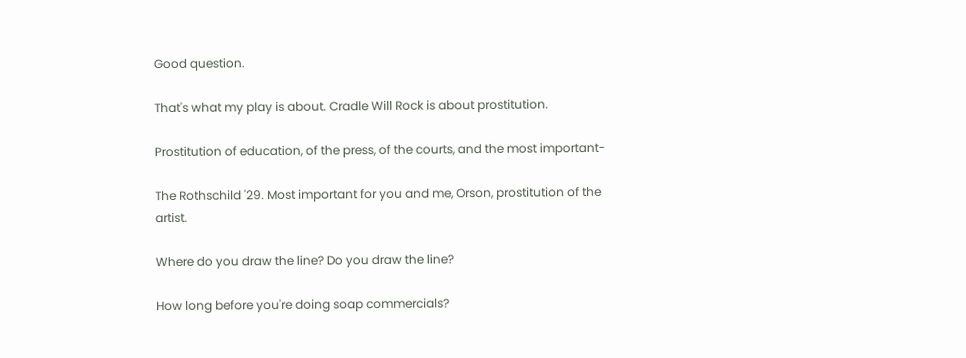Good question.

That's what my play is about. Cradle Will Rock is about prostitution.

Prostitution of education, of the press, of the courts, and the most important-

The Rothschild '29. Most important for you and me, Orson, prostitution of the artist.

Where do you draw the line? Do you draw the line?

How long before you're doing soap commercials?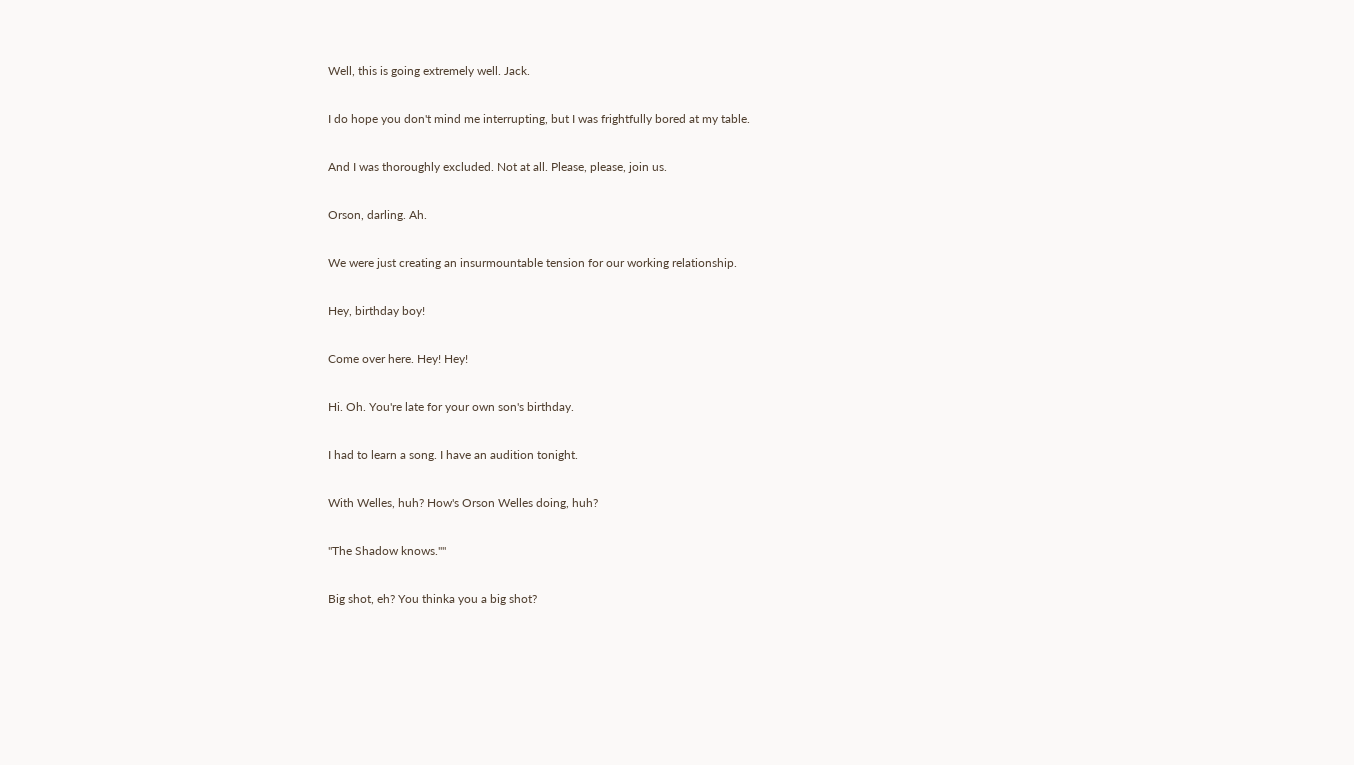Well, this is going extremely well. Jack.

I do hope you don't mind me interrupting, but I was frightfully bored at my table.

And I was thoroughly excluded. Not at all. Please, please, join us.

Orson, darling. Ah.

We were just creating an insurmountable tension for our working relationship.

Hey, birthday boy!

Come over here. Hey! Hey!

Hi. Oh. You're late for your own son's birthday.

I had to learn a song. I have an audition tonight.

With Welles, huh? How's Orson Welles doing, huh?

"The Shadow knows.""

Big shot, eh? You thinka you a big shot?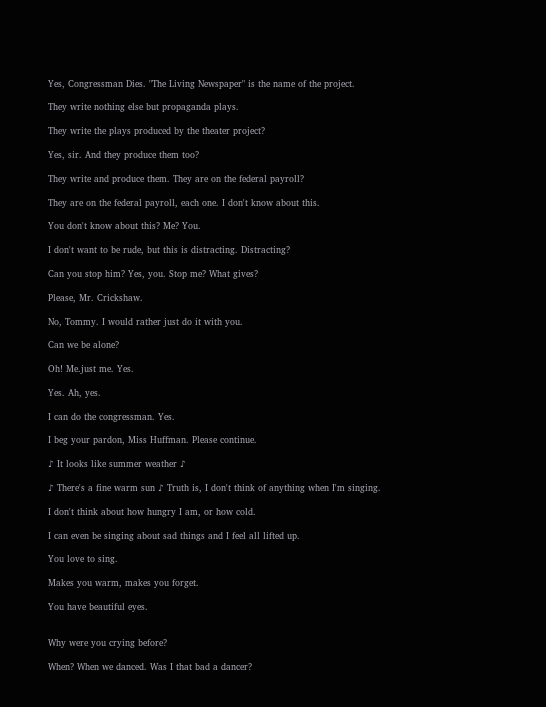Yes, Congressman Dies. "The Living Newspaper" is the name of the project.

They write nothing else but propaganda plays.

They write the plays produced by the theater project?

Yes, sir. And they produce them too?

They write and produce them. They are on the federal payroll?

They are on the federal payroll, each one. I don't know about this.

You don't know about this? Me? You.

I don't want to be rude, but this is distracting. Distracting?

Can you stop him? Yes, you. Stop me? What gives?

Please, Mr. Crickshaw.

No, Tommy. I would rather just do it with you.

Can we be alone?

Oh! Me.just me. Yes.

Yes. Ah, yes.

I can do the congressman. Yes.

I beg your pardon, Miss Huffman. Please continue.

♪ It looks like summer weather ♪

♪ There's a fine warm sun ♪ Truth is, I don't think of anything when I'm singing.

I don't think about how hungry I am, or how cold.

I can even be singing about sad things and I feel all lifted up.

You love to sing.

Makes you warm, makes you forget.

You have beautiful eyes.


Why were you crying before?

When? When we danced. Was I that bad a dancer?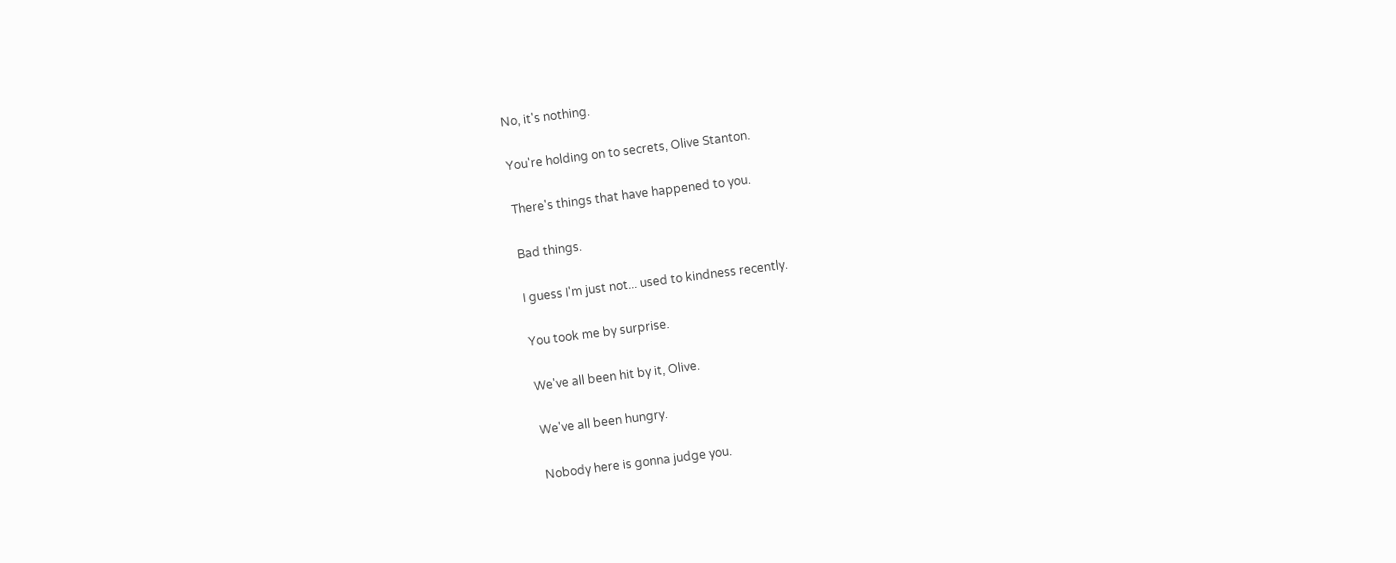No, it's nothing.

You're holding on to secrets, Olive Stanton.

There's things that have happened to you.

Bad things.

I guess I'm just not... used to kindness recently.

You took me by surprise.

We've all been hit by it, Olive.

We've all been hungry.

Nobody here is gonna judge you.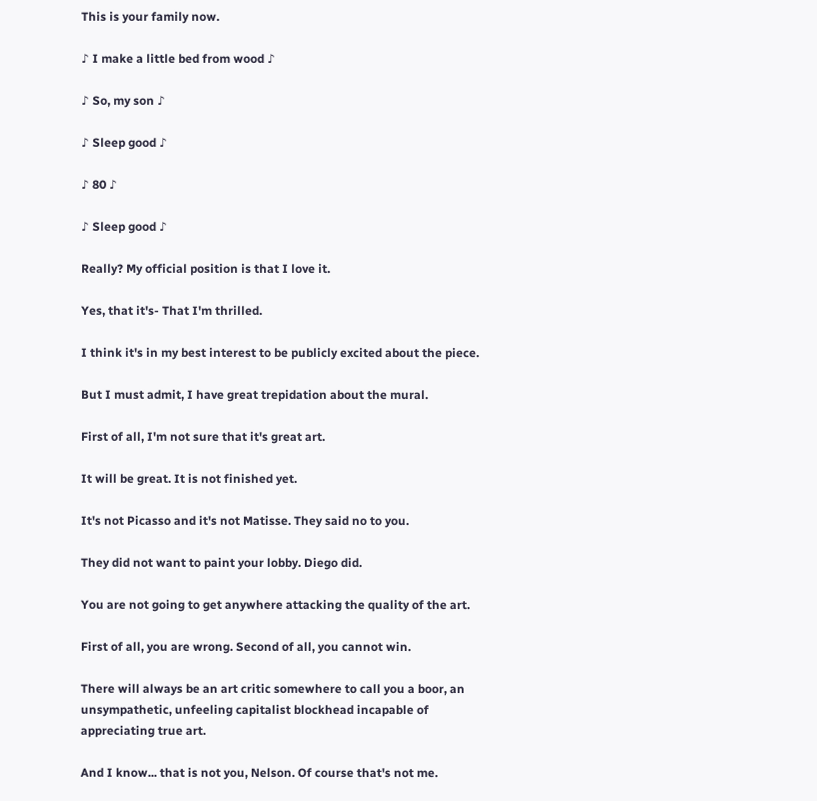This is your family now.

♪ I make a little bed from wood ♪

♪ So, my son ♪

♪ Sleep good ♪

♪ 80 ♪

♪ Sleep good ♪

Really? My official position is that I love it.

Yes, that it's- That I'm thrilled.

I think it's in my best interest to be publicly excited about the piece.

But I must admit, I have great trepidation about the mural.

First of all, I'm not sure that it's great art.

It will be great. It is not finished yet.

It's not Picasso and it's not Matisse. They said no to you.

They did not want to paint your lobby. Diego did.

You are not going to get anywhere attacking the quality of the art.

First of all, you are wrong. Second of all, you cannot win.

There will always be an art critic somewhere to call you a boor, an unsympathetic, unfeeling capitalist blockhead incapable of appreciating true art.

And I know... that is not you, Nelson. Of course that's not me.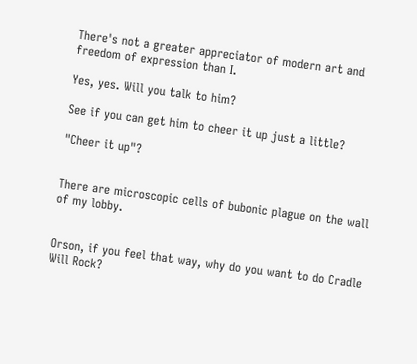There's not a greater appreciator of modern art and freedom of expression than I.

Yes, yes. Will you talk to him?

See if you can get him to cheer it up just a little?

"Cheer it up"?


There are microscopic cells of bubonic plague on the wall of my lobby.


Orson, if you feel that way, why do you want to do Cradle Will Rock?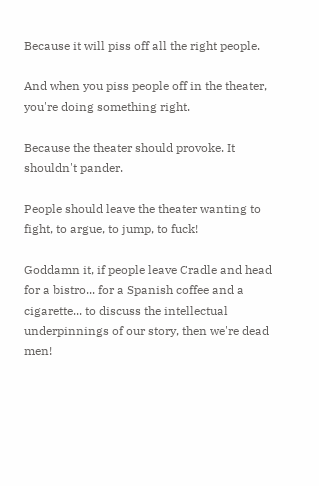Because it will piss off all the right people.

And when you piss people off in the theater, you're doing something right.

Because the theater should provoke. It shouldn't pander.

People should leave the theater wanting to fight, to argue, to jump, to fuck!

Goddamn it, if people leave Cradle and head for a bistro... for a Spanish coffee and a cigarette... to discuss the intellectual underpinnings of our story, then we're dead men!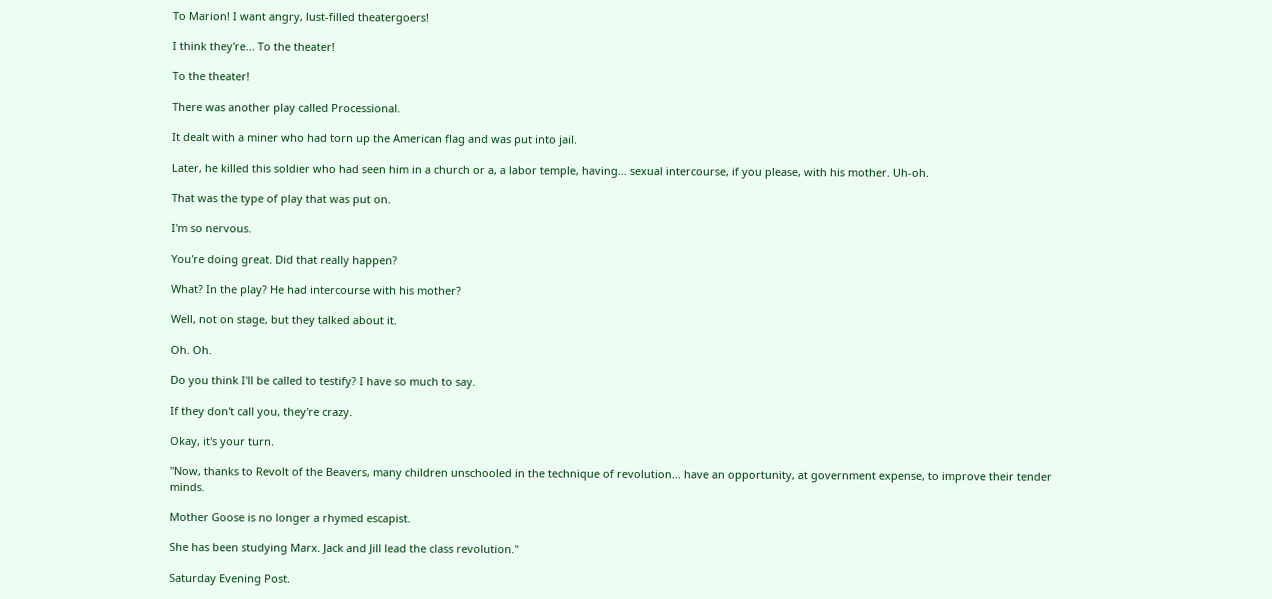To Marion! I want angry, lust-filled theatergoers!

I think they're... To the theater!

To the theater!

There was another play called Processional.

It dealt with a miner who had torn up the American flag and was put into jail.

Later, he killed this soldier who had seen him in a church or a, a labor temple, having... sexual intercourse, if you please, with his mother. Uh-oh.

That was the type of play that was put on.

I'm so nervous.

You're doing great. Did that really happen?

What? In the play? He had intercourse with his mother?

Well, not on stage, but they talked about it.

Oh. Oh.

Do you think I'll be called to testify? I have so much to say.

If they don't call you, they're crazy.

Okay, it's your turn.

"Now, thanks to Revolt of the Beavers, many children unschooled in the technique of revolution... have an opportunity, at government expense, to improve their tender minds.

Mother Goose is no longer a rhymed escapist.

She has been studying Marx. Jack and Jill lead the class revolution."

Saturday Evening Post.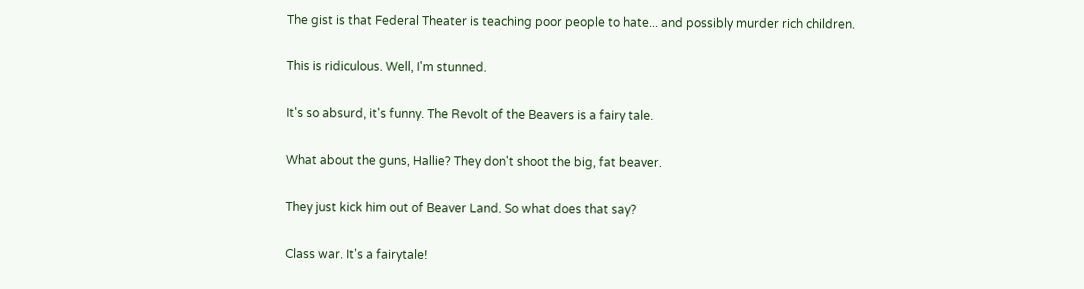The gist is that Federal Theater is teaching poor people to hate... and possibly murder rich children.

This is ridiculous. Well, I'm stunned.

It's so absurd, it's funny. The Revolt of the Beavers is a fairy tale.

What about the guns, Hallie? They don't shoot the big, fat beaver.

They just kick him out of Beaver Land. So what does that say?

Class war. It's a fairytale!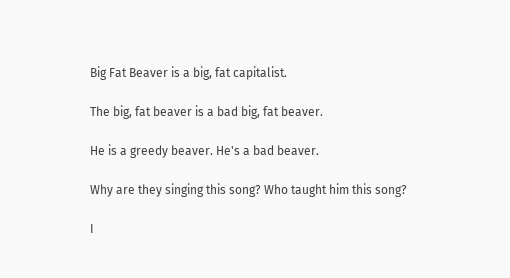Big Fat Beaver is a big, fat capitalist.

The big, fat beaver is a bad big, fat beaver.

He is a greedy beaver. He's a bad beaver.

Why are they singing this song? Who taught him this song?

I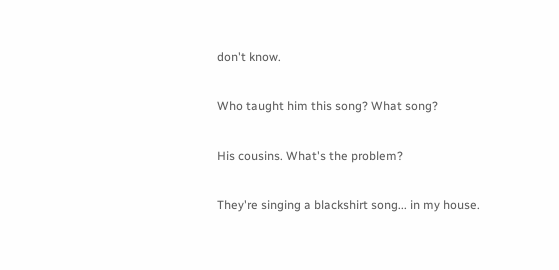don't know.

Who taught him this song? What song?

His cousins. What's the problem?

They're singing a blackshirt song... in my house.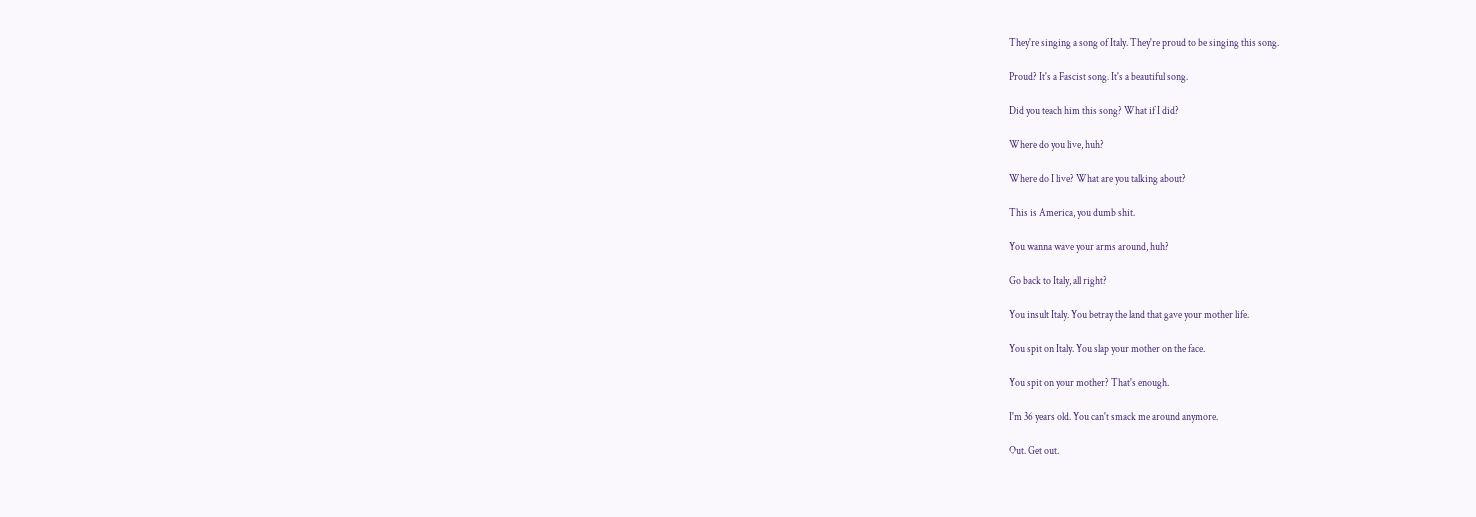They're singing a song of Italy. They're proud to be singing this song.

Proud? It's a Fascist song. It's a beautiful song.

Did you teach him this song? What if I did?

Where do you live, huh?

Where do I live? What are you talking about?

This is America, you dumb shit.

You wanna wave your arms around, huh?

Go back to Italy, all right?

You insult Italy. You betray the land that gave your mother life.

You spit on Italy. You slap your mother on the face.

You spit on your mother? That's enough.

I'm 36 years old. You can't smack me around anymore.

Out. Get out.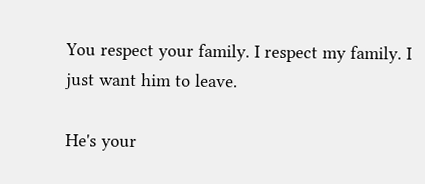You respect your family. I respect my family. I just want him to leave.

He's your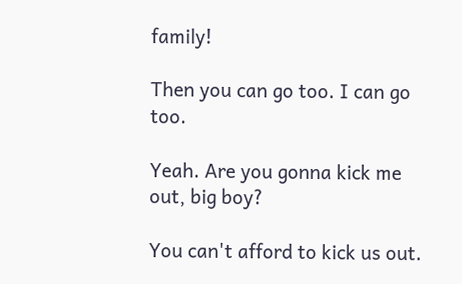family!

Then you can go too. I can go too.

Yeah. Are you gonna kick me out, big boy?

You can't afford to kick us out.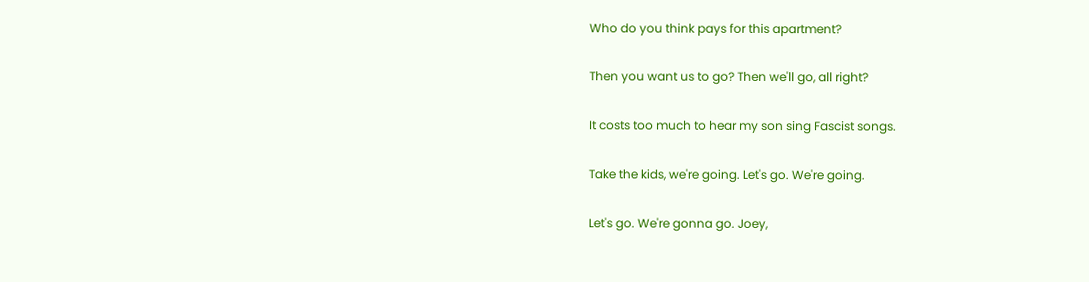Who do you think pays for this apartment?

Then you want us to go? Then we'll go, all right?

It costs too much to hear my son sing Fascist songs.

Take the kids, we're going. Let's go. We're going.

Let's go. We're gonna go. Joey,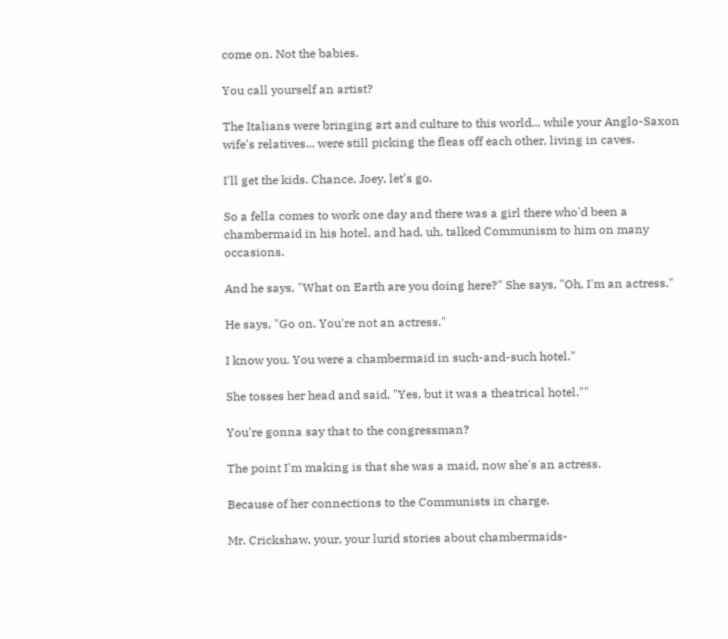come on. Not the babies.

You call yourself an artist?

The Italians were bringing art and culture to this world... while your Anglo-Saxon wife's relatives... were still picking the fleas off each other, living in caves.

I'll get the kids. Chance, Joey, let's go.

So a fella comes to work one day and there was a girl there who'd been a chambermaid in his hotel, and had, uh, talked Communism to him on many occasions.

And he says, "What on Earth are you doing here?" She says, "Oh, I'm an actress."

He says, "Go on. You're not an actress."

I know you. You were a chambermaid in such-and-such hotel."

She tosses her head and said, "Yes, but it was a theatrical hotel.""

You're gonna say that to the congressman?

The point I'm making is that she was a maid, now she's an actress.

Because of her connections to the Communists in charge.

Mr. Crickshaw, your, your lurid stories about chambermaids-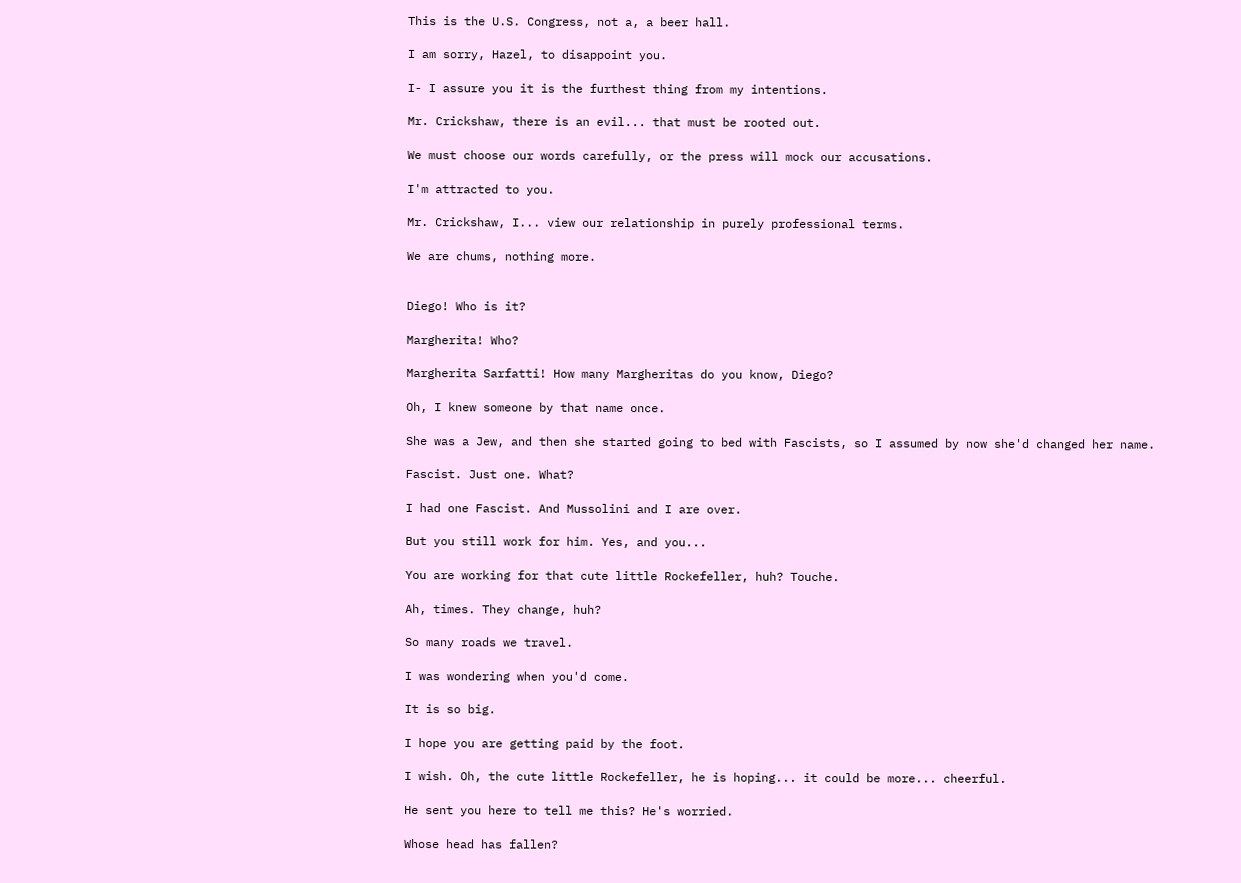This is the U.S. Congress, not a, a beer hall.

I am sorry, Hazel, to disappoint you.

I- I assure you it is the furthest thing from my intentions.

Mr. Crickshaw, there is an evil... that must be rooted out.

We must choose our words carefully, or the press will mock our accusations.

I'm attracted to you.

Mr. Crickshaw, I... view our relationship in purely professional terms.

We are chums, nothing more.


Diego! Who is it?

Margherita! Who?

Margherita Sarfatti! How many Margheritas do you know, Diego?

Oh, I knew someone by that name once.

She was a Jew, and then she started going to bed with Fascists, so I assumed by now she'd changed her name.

Fascist. Just one. What?

I had one Fascist. And Mussolini and I are over.

But you still work for him. Yes, and you...

You are working for that cute little Rockefeller, huh? Touche.

Ah, times. They change, huh?

So many roads we travel.

I was wondering when you'd come.

It is so big.

I hope you are getting paid by the foot.

I wish. Oh, the cute little Rockefeller, he is hoping... it could be more... cheerful.

He sent you here to tell me this? He's worried.

Whose head has fallen?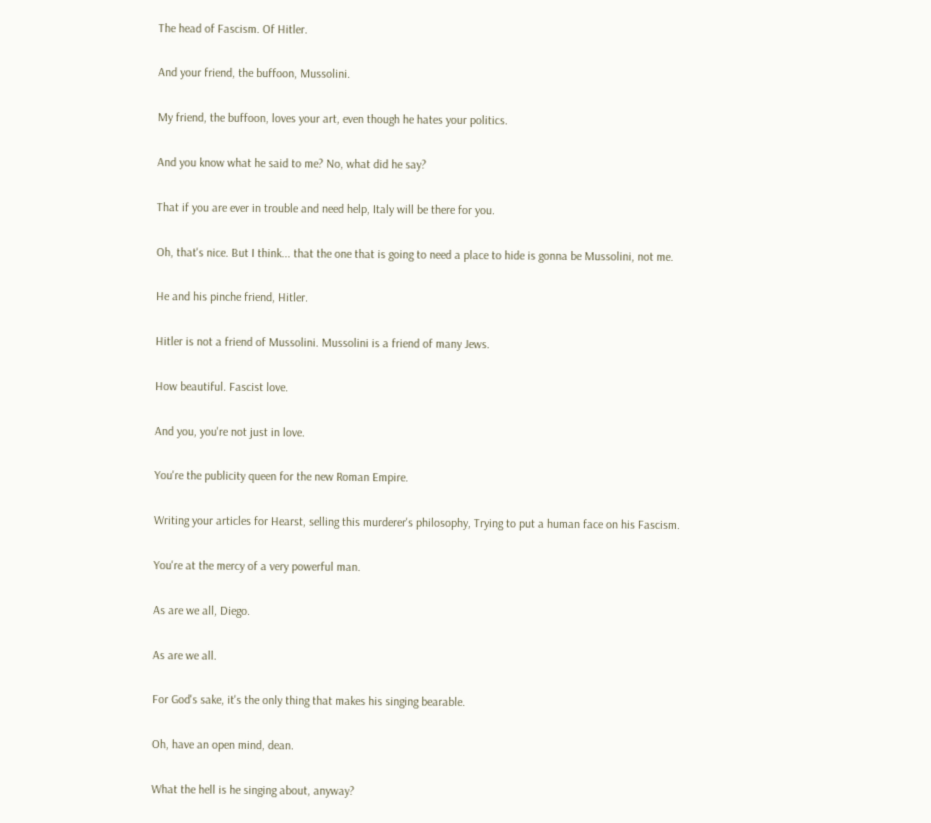The head of Fascism. Of Hitler.

And your friend, the buffoon, Mussolini.

My friend, the buffoon, loves your art, even though he hates your politics.

And you know what he said to me? No, what did he say?

That if you are ever in trouble and need help, Italy will be there for you.

Oh, that's nice. But I think... that the one that is going to need a place to hide is gonna be Mussolini, not me.

He and his pinche friend, Hitler.

Hitler is not a friend of Mussolini. Mussolini is a friend of many Jews.

How beautiful. Fascist love.

And you, you're not just in love.

You're the publicity queen for the new Roman Empire.

Writing your articles for Hearst, selling this murderer's philosophy, Trying to put a human face on his Fascism.

You're at the mercy of a very powerful man.

As are we all, Diego.

As are we all.

For God's sake, it's the only thing that makes his singing bearable.

Oh, have an open mind, dean.

What the hell is he singing about, anyway?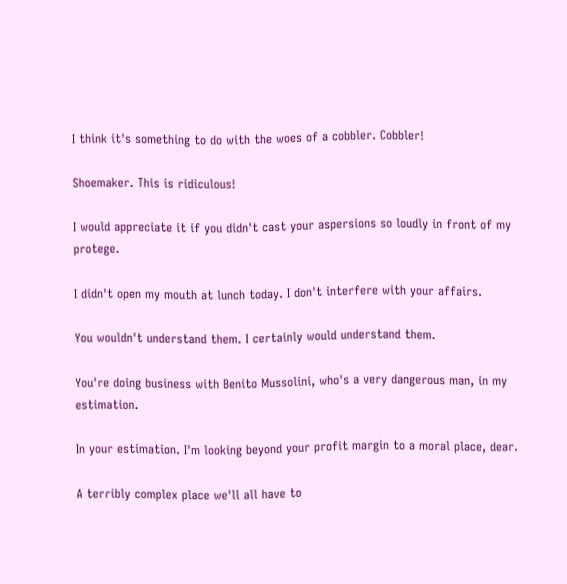I think it's something to do with the woes of a cobbler. Cobbler!

Shoemaker. This is ridiculous!

I would appreciate it if you didn't cast your aspersions so loudly in front of my protege.

I didn't open my mouth at lunch today. I don't interfere with your affairs.

You wouldn't understand them. I certainly would understand them.

You're doing business with Benito Mussolini, who's a very dangerous man, in my estimation.

In your estimation. I'm looking beyond your profit margin to a moral place, dear.

A terribly complex place we'll all have to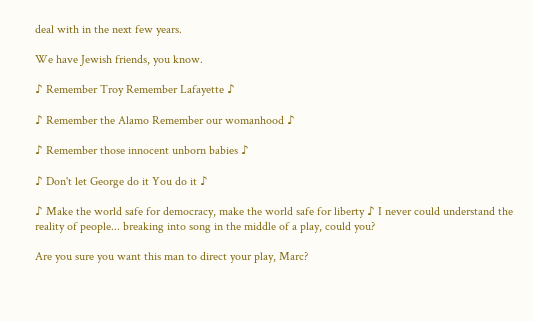deal with in the next few years.

We have Jewish friends, you know.

♪ Remember Troy Remember Lafayette ♪

♪ Remember the Alamo Remember our womanhood ♪

♪ Remember those innocent unborn babies ♪

♪ Don't let George do it You do it ♪

♪ Make the world safe for democracy, make the world safe for liberty ♪ I never could understand the reality of people... breaking into song in the middle of a play, could you?

Are you sure you want this man to direct your play, Marc?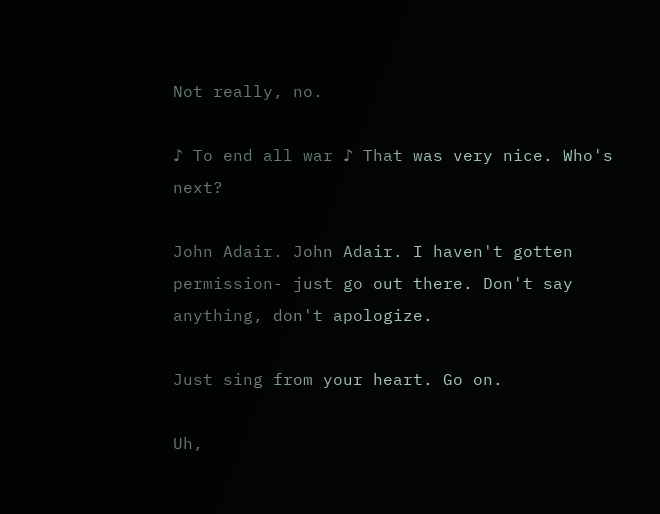Not really, no.

♪ To end all war ♪ That was very nice. Who's next?

John Adair. John Adair. I haven't gotten permission- just go out there. Don't say anything, don't apologize.

Just sing from your heart. Go on.

Uh,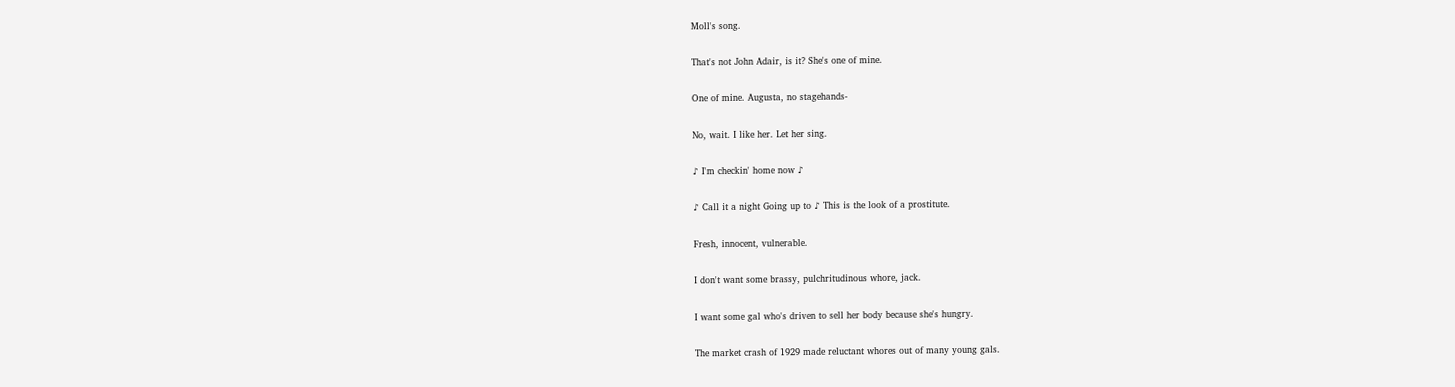Moll's song.

That's not John Adair, is it? She's one of mine.

One of mine. Augusta, no stagehands-

No, wait. I like her. Let her sing.

♪ I'm checkin' home now ♪

♪ Call it a night Going up to ♪ This is the look of a prostitute.

Fresh, innocent, vulnerable.

I don't want some brassy, pulchritudinous whore, jack.

I want some gal who's driven to sell her body because she's hungry.

The market crash of 1929 made reluctant whores out of many young gals.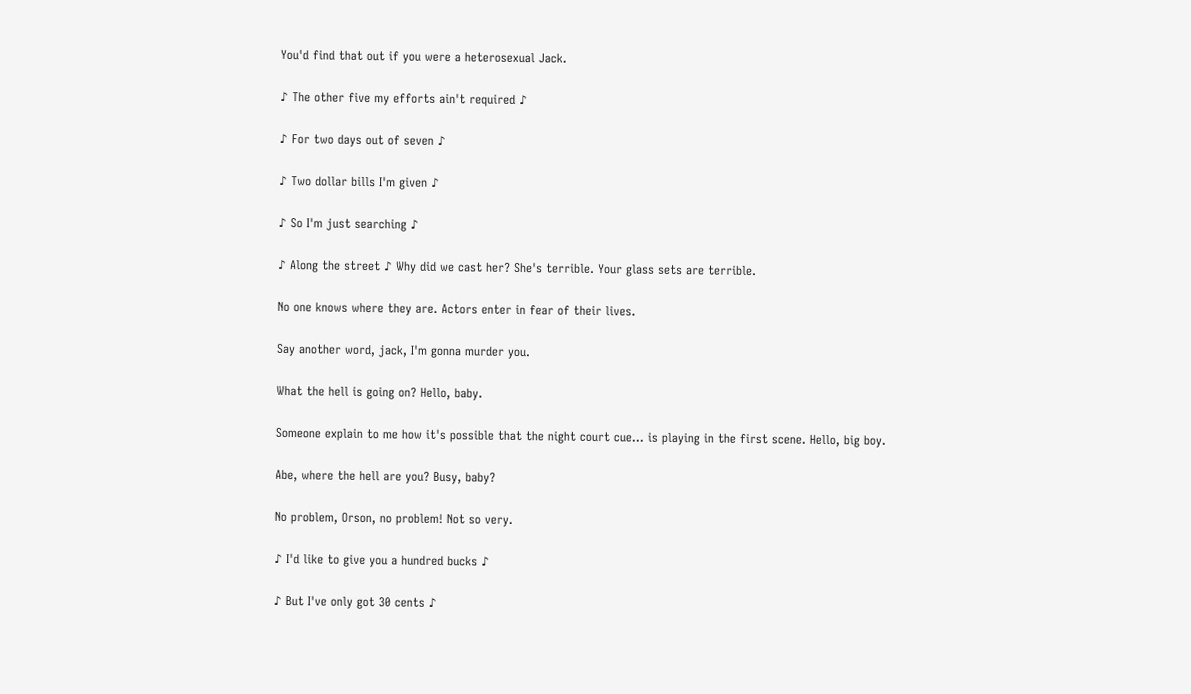You'd find that out if you were a heterosexual Jack.

♪ The other five my efforts ain't required ♪

♪ For two days out of seven ♪

♪ Two dollar bills I'm given ♪

♪ So I'm just searching ♪

♪ Along the street ♪ Why did we cast her? She's terrible. Your glass sets are terrible.

No one knows where they are. Actors enter in fear of their lives.

Say another word, jack, I'm gonna murder you.

What the hell is going on? Hello, baby.

Someone explain to me how it's possible that the night court cue... is playing in the first scene. Hello, big boy.

Abe, where the hell are you? Busy, baby?

No problem, Orson, no problem! Not so very.

♪ I'd like to give you a hundred bucks ♪

♪ But I've only got 30 cents ♪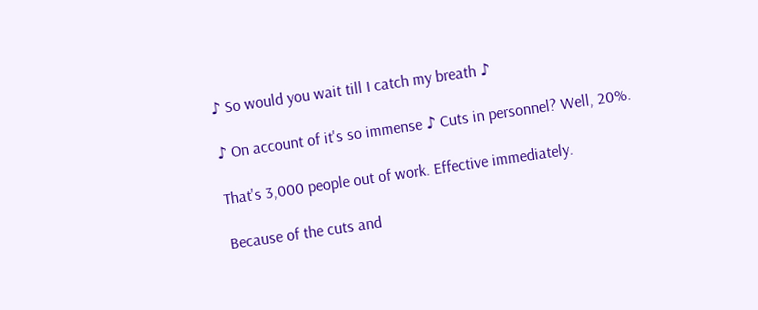♪ So would you wait till I catch my breath ♪

♪ On account of it's so immense ♪ Cuts in personnel? Well, 20%.

That's 3,000 people out of work. Effective immediately.

Because of the cuts and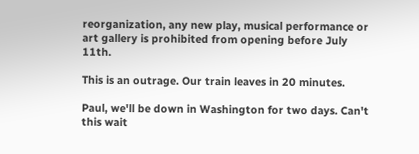reorganization, any new play, musical performance or art gallery is prohibited from opening before July 11th.

This is an outrage. Our train leaves in 20 minutes.

Paul, we'll be down in Washington for two days. Can't this wait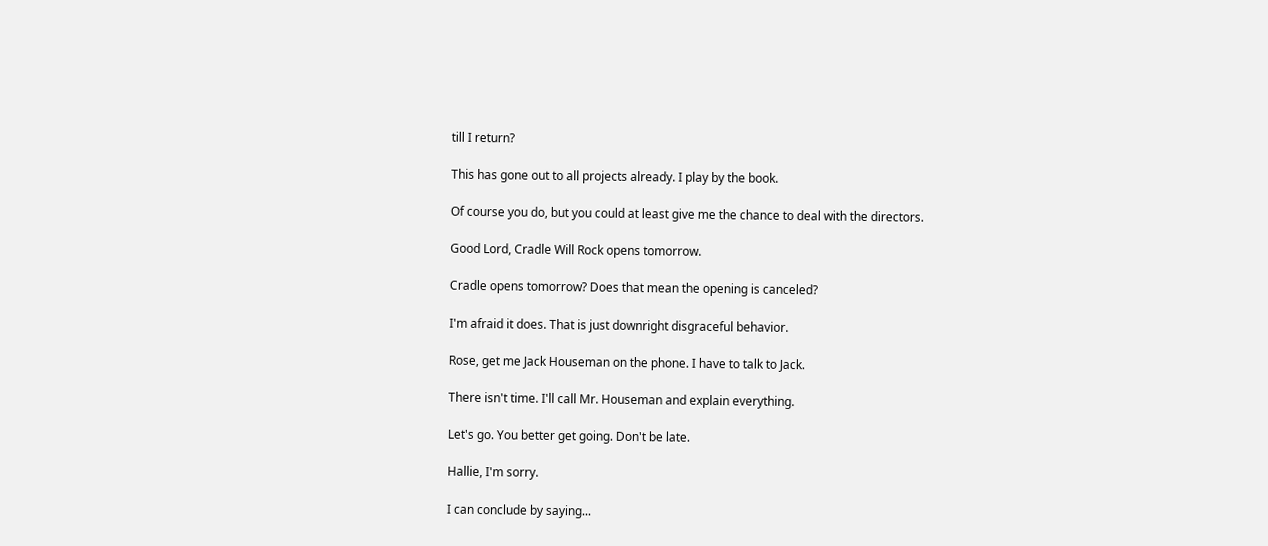till I return?

This has gone out to all projects already. I play by the book.

Of course you do, but you could at least give me the chance to deal with the directors.

Good Lord, Cradle Will Rock opens tomorrow.

Cradle opens tomorrow? Does that mean the opening is canceled?

I'm afraid it does. That is just downright disgraceful behavior.

Rose, get me Jack Houseman on the phone. I have to talk to Jack.

There isn't time. I'll call Mr. Houseman and explain everything.

Let's go. You better get going. Don't be late.

Hallie, I'm sorry.

I can conclude by saying...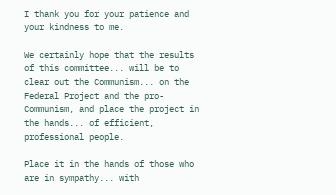I thank you for your patience and your kindness to me.

We certainly hope that the results of this committee... will be to clear out the Communism... on the Federal Project and the pro-Communism, and place the project in the hands... of efficient, professional people.

Place it in the hands of those who are in sympathy... with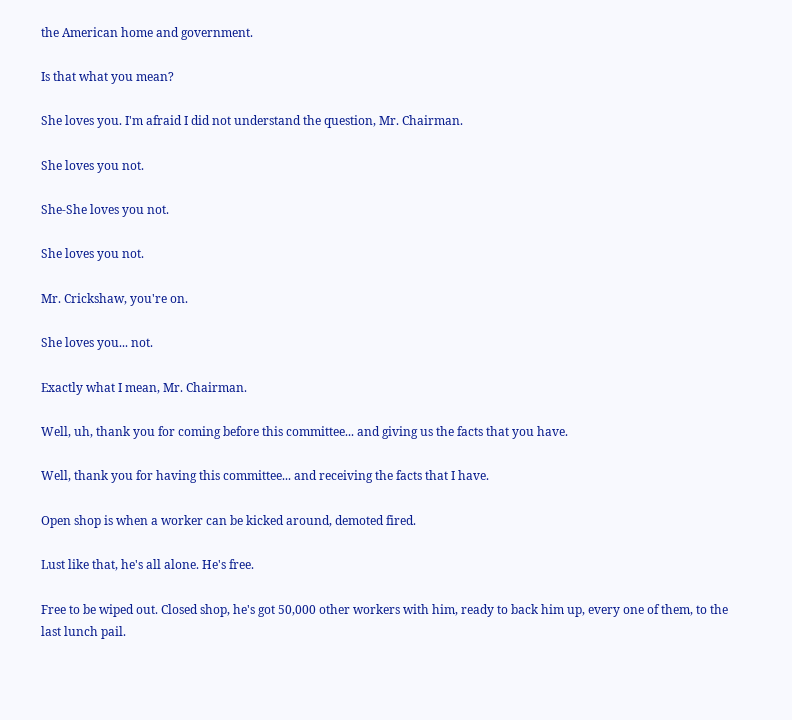the American home and government.

Is that what you mean?

She loves you. I'm afraid I did not understand the question, Mr. Chairman.

She loves you not.

She-She loves you not.

She loves you not.

Mr. Crickshaw, you're on.

She loves you... not.

Exactly what I mean, Mr. Chairman.

Well, uh, thank you for coming before this committee... and giving us the facts that you have.

Well, thank you for having this committee... and receiving the facts that I have.

Open shop is when a worker can be kicked around, demoted fired.

Lust like that, he's all alone. He's free.

Free to be wiped out. Closed shop, he's got 50,000 other workers with him, ready to back him up, every one of them, to the last lunch pail.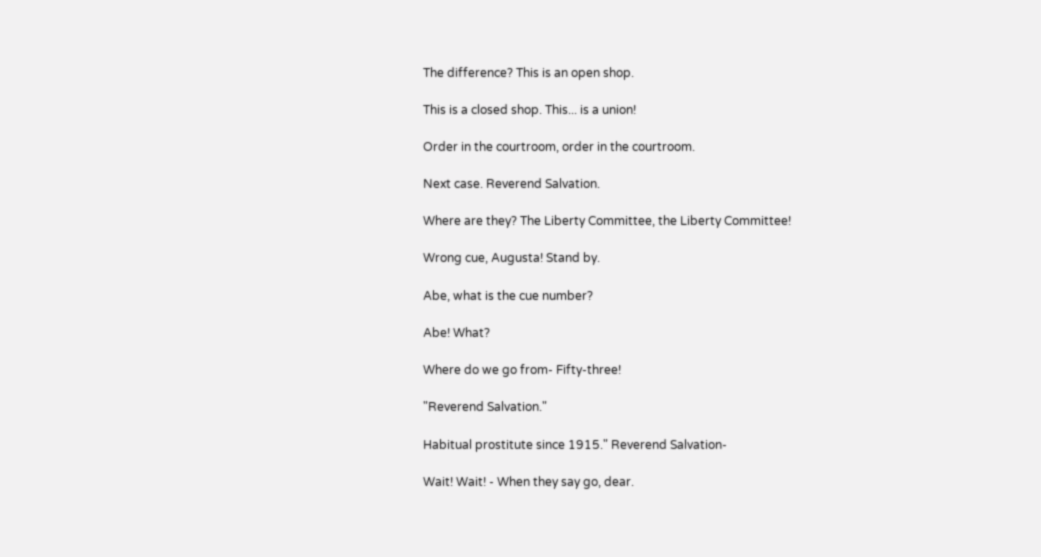The difference? This is an open shop.

This is a closed shop. This... is a union!

Order in the courtroom, order in the courtroom.

Next case. Reverend Salvation.

Where are they? The Liberty Committee, the Liberty Committee!

Wrong cue, Augusta! Stand by.

Abe, what is the cue number?

Abe! What?

Where do we go from- Fifty-three!

"Reverend Salvation."

Habitual prostitute since 1915." Reverend Salvation-

Wait! Wait! - When they say go, dear.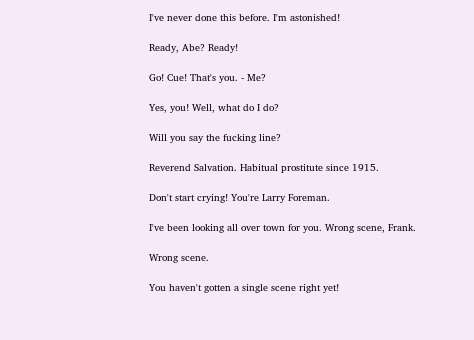I've never done this before. I'm astonished!

Ready, Abe? Ready!

Go! Cue! That's you. - Me?

Yes, you! Well, what do I do?

Will you say the fucking line?

Reverend Salvation. Habitual prostitute since 1915.

Don't start crying! You're Larry Foreman.

I've been looking all over town for you. Wrong scene, Frank.

Wrong scene.

You haven't gotten a single scene right yet!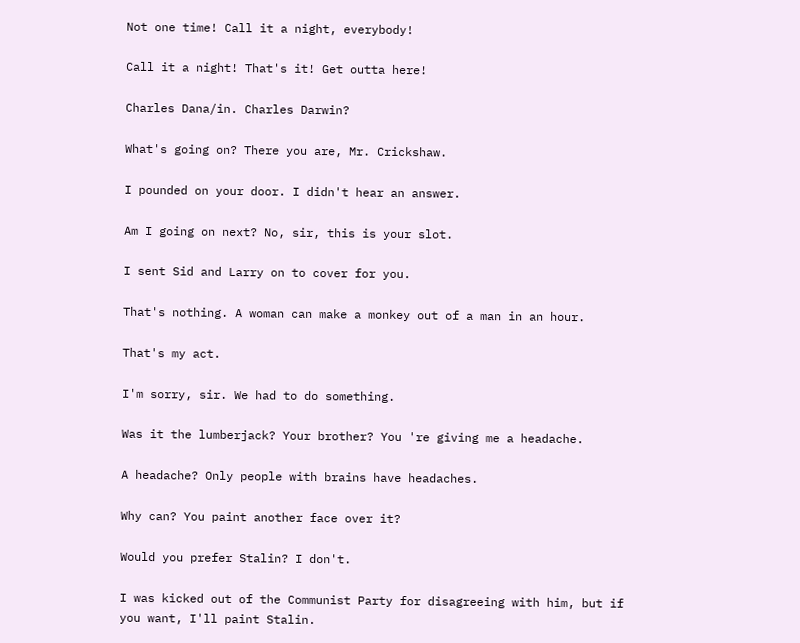Not one time! Call it a night, everybody!

Call it a night! That's it! Get outta here!

Charles Dana/in. Charles Darwin?

What's going on? There you are, Mr. Crickshaw.

I pounded on your door. I didn't hear an answer.

Am I going on next? No, sir, this is your slot.

I sent Sid and Larry on to cover for you.

That's nothing. A woman can make a monkey out of a man in an hour.

That's my act.

I'm sorry, sir. We had to do something.

Was it the lumberjack? Your brother? You 're giving me a headache.

A headache? Only people with brains have headaches.

Why can? You paint another face over it?

Would you prefer Stalin? I don't.

I was kicked out of the Communist Party for disagreeing with him, but if you want, I'll paint Stalin.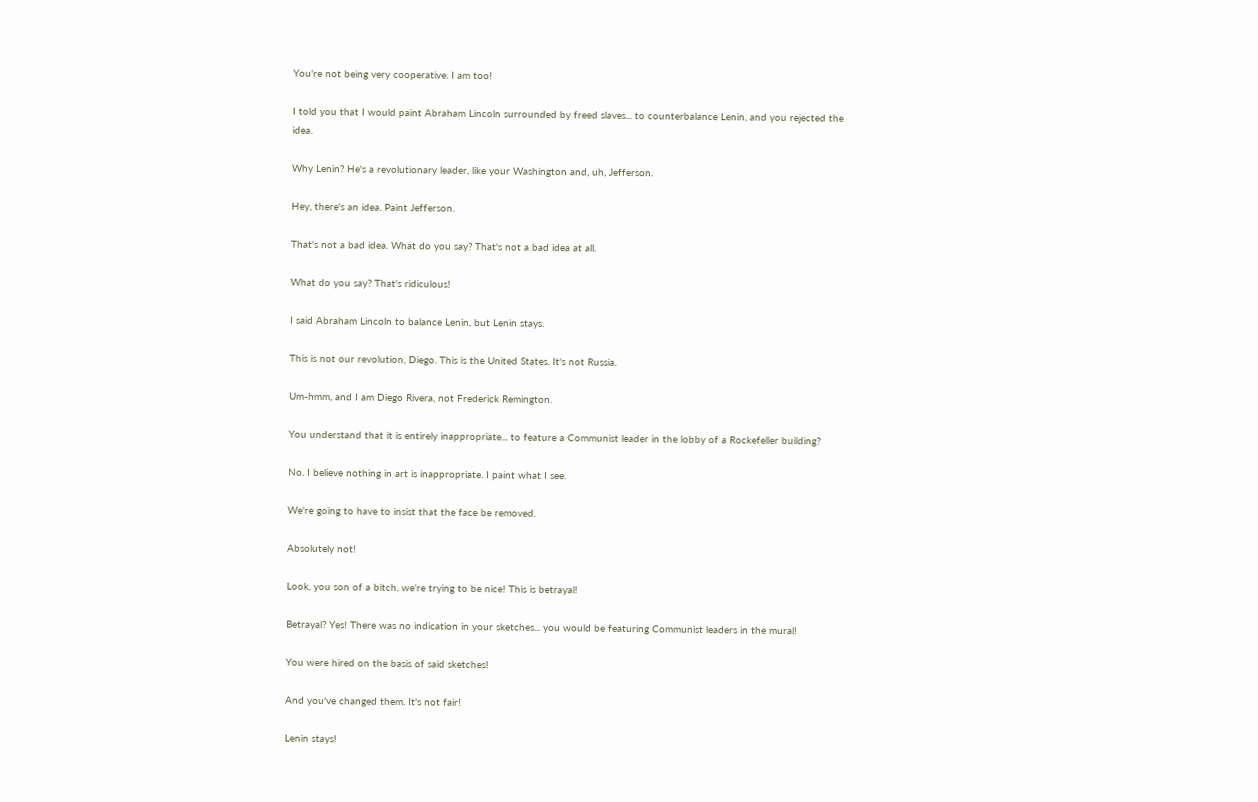You're not being very cooperative. I am too!

I told you that I would paint Abraham Lincoln surrounded by freed slaves... to counterbalance Lenin, and you rejected the idea.

Why Lenin? He's a revolutionary leader, like your Washington and, uh, Jefferson.

Hey, there's an idea. Paint Jefferson.

That's not a bad idea. What do you say? That's not a bad idea at all.

What do you say? That's ridiculous!

I said Abraham Lincoln to balance Lenin, but Lenin stays.

This is not our revolution, Diego. This is the United States. It's not Russia.

Um-hmm, and I am Diego Rivera, not Frederick Remington.

You understand that it is entirely inappropriate... to feature a Communist leader in the lobby of a Rockefeller building?

No. I believe nothing in art is inappropriate. I paint what I see.

We're going to have to insist that the face be removed.

Absolutely not!

Look, you son of a bitch, we're trying to be nice! This is betrayal!

Betrayal? Yes! There was no indication in your sketches... you would be featuring Communist leaders in the mural!

You were hired on the basis of said sketches!

And you've changed them. It's not fair!

Lenin stays!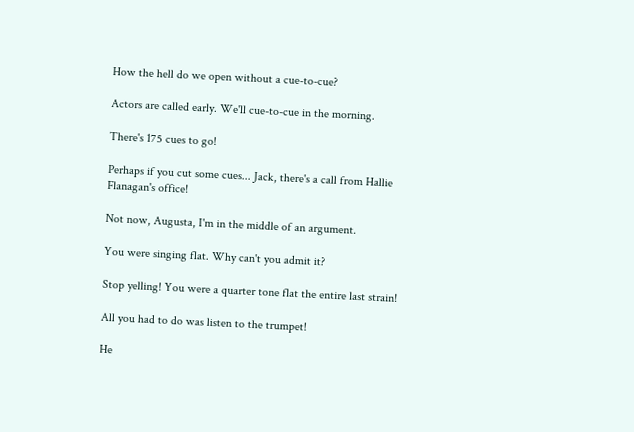How the hell do we open without a cue-to-cue?

Actors are called early. We'll cue-to-cue in the morning.

There's 175 cues to go!

Perhaps if you cut some cues... Jack, there's a call from Hallie Flanagan's office!

Not now, Augusta, I'm in the middle of an argument.

You were singing flat. Why can't you admit it?

Stop yelling! You were a quarter tone flat the entire last strain!

All you had to do was listen to the trumpet!

He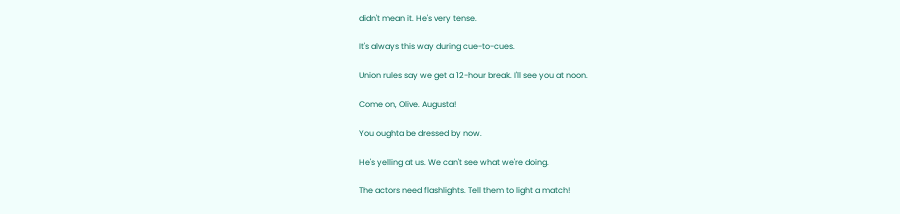didn't mean it. He's very tense.

It's always this way during cue-to-cues.

Union rules say we get a 12-hour break. I'll see you at noon.

Come on, Olive. Augusta!

You oughta be dressed by now.

He's yelling at us. We can't see what we're doing.

The actors need flashlights. Tell them to light a match!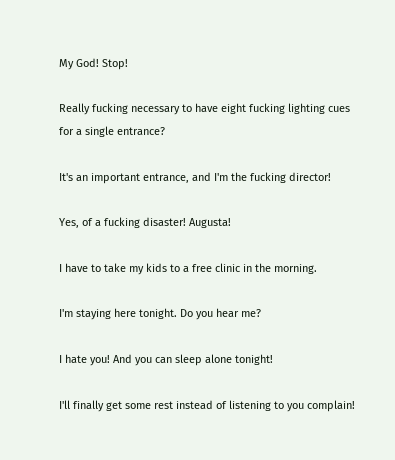My God! Stop!

Really fucking necessary to have eight fucking lighting cues for a single entrance?

It's an important entrance, and I'm the fucking director!

Yes, of a fucking disaster! Augusta!

I have to take my kids to a free clinic in the morning.

I'm staying here tonight. Do you hear me?

I hate you! And you can sleep alone tonight!

I'll finally get some rest instead of listening to you complain!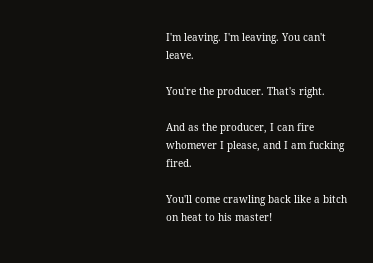I'm leaving. I'm leaving. You can't leave.

You're the producer. That's right.

And as the producer, I can fire whomever I please, and I am fucking fired.

You'll come crawling back like a bitch on heat to his master!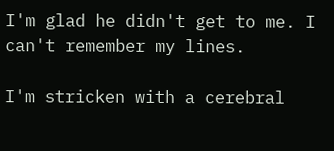I'm glad he didn't get to me. I can't remember my lines.

I'm stricken with a cerebral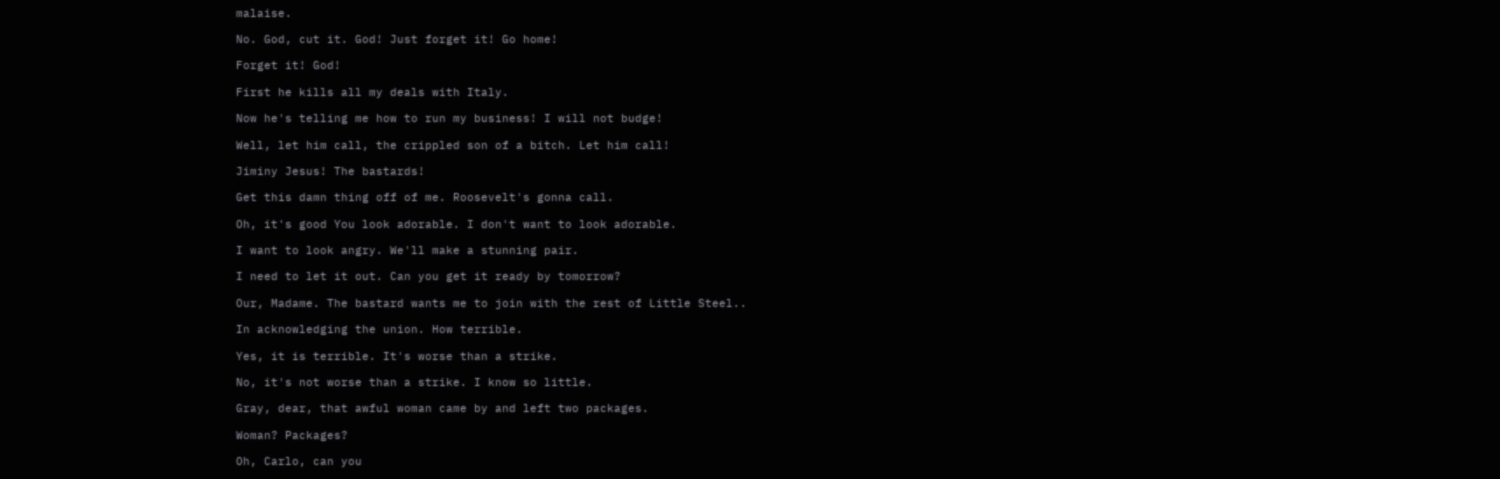malaise.

No. God, cut it. God! Just forget it! Go home!

Forget it! God!

First he kills all my deals with Italy.

Now he's telling me how to run my business! I will not budge!

Well, let him call, the crippled son of a bitch. Let him call!

Jiminy Jesus! The bastards!

Get this damn thing off of me. Roosevelt's gonna call.

Oh, it's good You look adorable. I don't want to look adorable.

I want to look angry. We'll make a stunning pair.

I need to let it out. Can you get it ready by tomorrow?

Our, Madame. The bastard wants me to join with the rest of Little Steel..

In acknowledging the union. How terrible.

Yes, it is terrible. It's worse than a strike.

No, it's not worse than a strike. I know so little.

Gray, dear, that awful woman came by and left two packages.

Woman? Packages?

Oh, Carlo, can you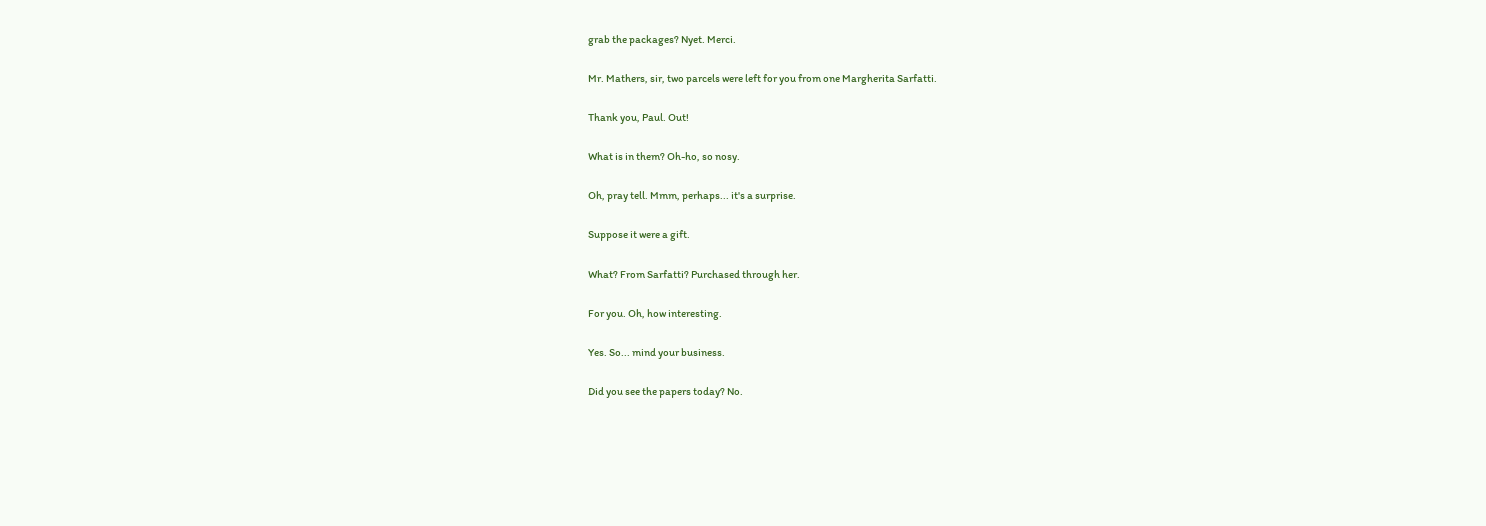grab the packages? Nyet. Merci.

Mr. Mathers, sir, two parcels were left for you from one Margherita Sarfatti.

Thank you, Paul. Out!

What is in them? Oh-ho, so nosy.

Oh, pray tell. Mmm, perhaps... it's a surprise.

Suppose it were a gift.

What? From Sarfatti? Purchased through her.

For you. Oh, how interesting.

Yes. So... mind your business.

Did you see the papers today? No.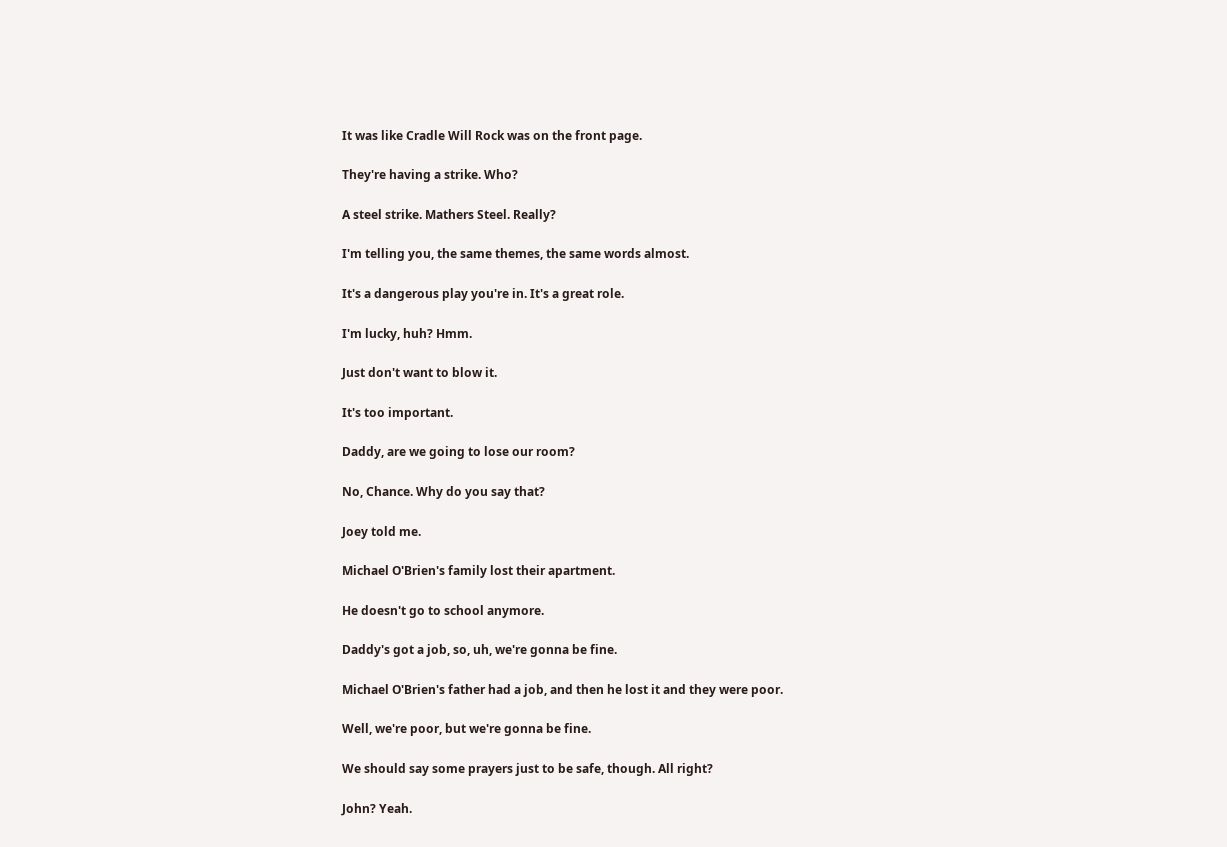It was like Cradle Will Rock was on the front page.

They're having a strike. Who?

A steel strike. Mathers Steel. Really?

I'm telling you, the same themes, the same words almost.

It's a dangerous play you're in. It's a great role.

I'm lucky, huh? Hmm.

Just don't want to blow it.

It's too important.

Daddy, are we going to lose our room?

No, Chance. Why do you say that?

Joey told me.

Michael O'Brien's family lost their apartment.

He doesn't go to school anymore.

Daddy's got a job, so, uh, we're gonna be fine.

Michael O'Brien's father had a job, and then he lost it and they were poor.

Well, we're poor, but we're gonna be fine.

We should say some prayers just to be safe, though. All right?

John? Yeah.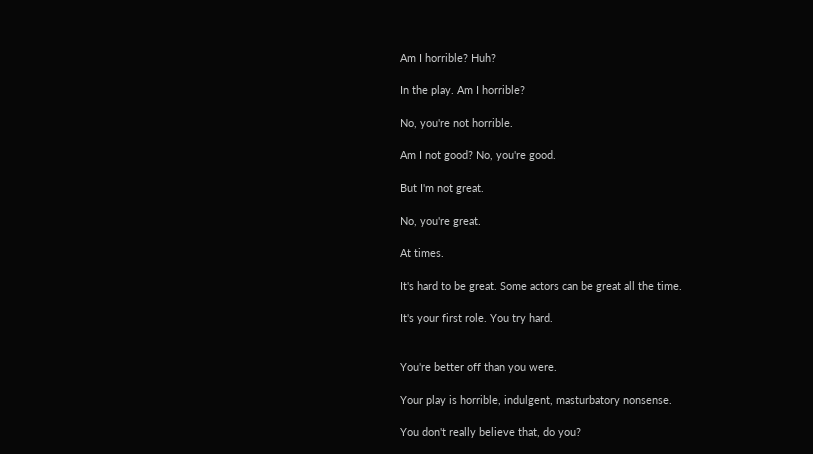Am I horrible? Huh?

In the play. Am I horrible?

No, you're not horrible.

Am I not good? No, you're good.

But I'm not great.

No, you're great.

At times.

It's hard to be great. Some actors can be great all the time.

It's your first role. You try hard.


You're better off than you were.

Your play is horrible, indulgent, masturbatory nonsense.

You don't really believe that, do you?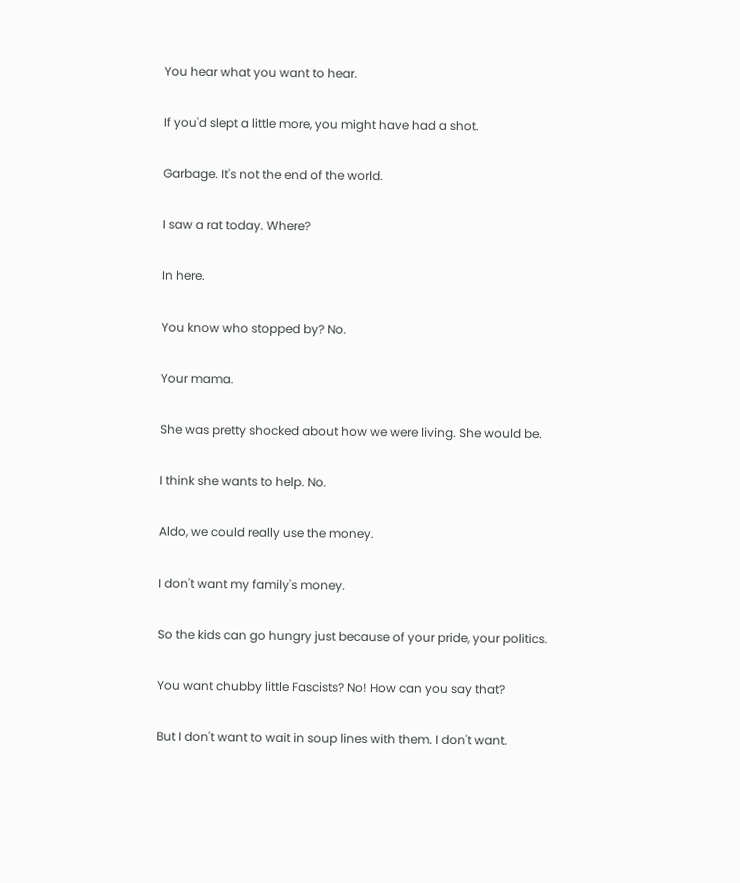You hear what you want to hear.

If you'd slept a little more, you might have had a shot.

Garbage. It's not the end of the world.

I saw a rat today. Where?

In here.

You know who stopped by? No.

Your mama.

She was pretty shocked about how we were living. She would be.

I think she wants to help. No.

Aldo, we could really use the money.

I don't want my family's money.

So the kids can go hungry just because of your pride, your politics.

You want chubby little Fascists? No! How can you say that?

But I don't want to wait in soup lines with them. I don't want.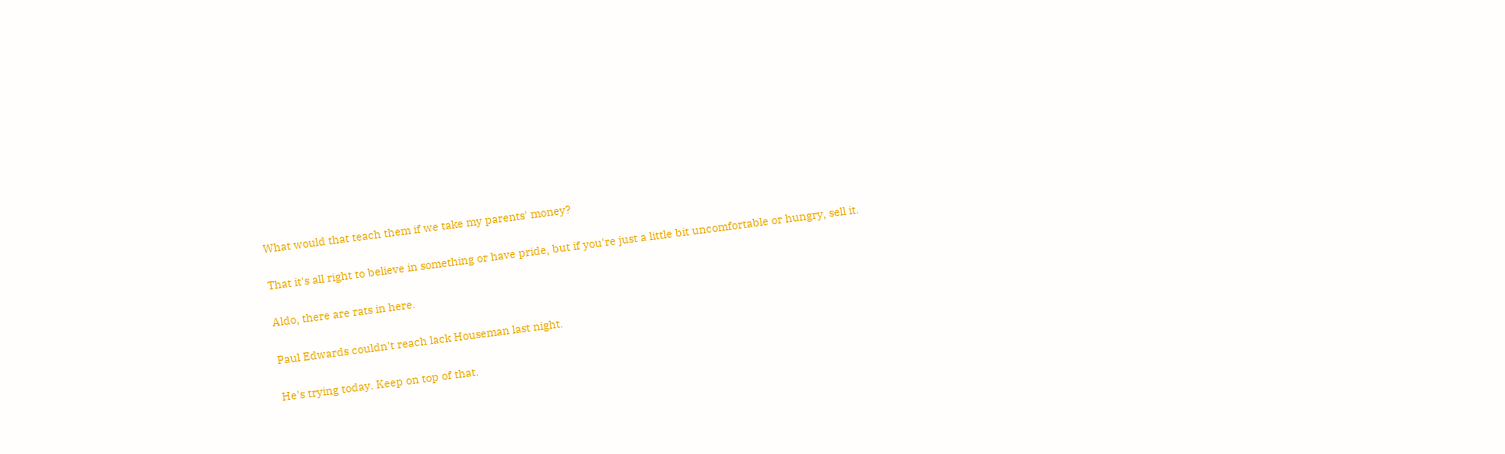What would that teach them if we take my parents' money?

That it's all right to believe in something or have pride, but if you're just a little bit uncomfortable or hungry, sell it.

Aldo, there are rats in here.

Paul Edwards couldn't reach lack Houseman last night.

He's trying today. Keep on top of that.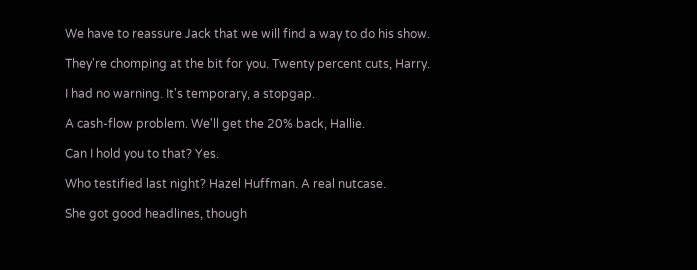We have to reassure Jack that we will find a way to do his show.

They're chomping at the bit for you. Twenty percent cuts, Harry.

I had no warning. It's temporary, a stopgap.

A cash-flow problem. We'll get the 20% back, Hallie.

Can I hold you to that? Yes.

Who testified last night? Hazel Huffman. A real nutcase.

She got good headlines, though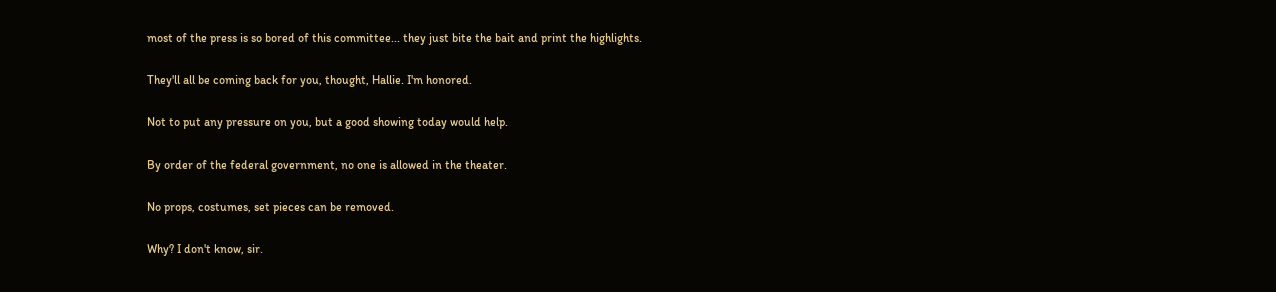most of the press is so bored of this committee... they just bite the bait and print the highlights.

They'll all be coming back for you, thought, Hallie. I'm honored.

Not to put any pressure on you, but a good showing today would help.

By order of the federal government, no one is allowed in the theater.

No props, costumes, set pieces can be removed.

Why? I don't know, sir.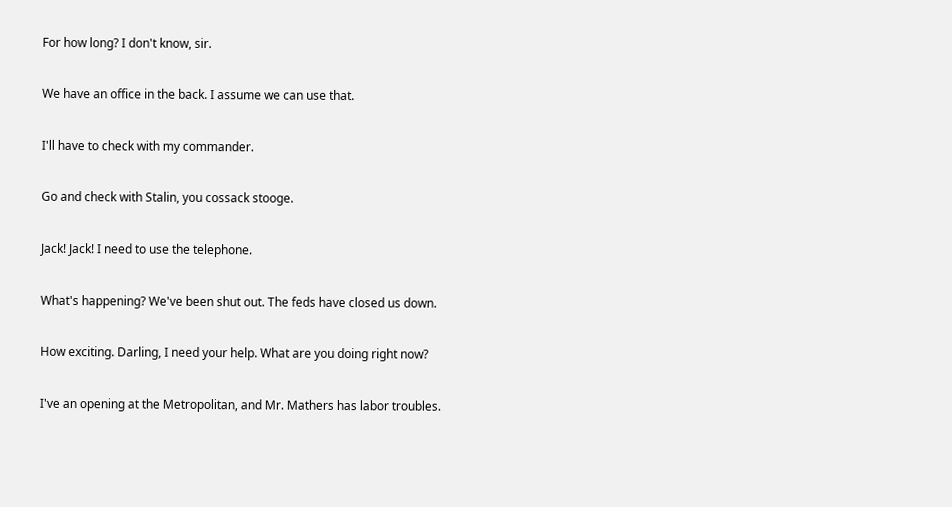For how long? I don't know, sir.

We have an office in the back. I assume we can use that.

I'll have to check with my commander.

Go and check with Stalin, you cossack stooge.

Jack! Jack! I need to use the telephone.

What's happening? We've been shut out. The feds have closed us down.

How exciting. Darling, I need your help. What are you doing right now?

I've an opening at the Metropolitan, and Mr. Mathers has labor troubles.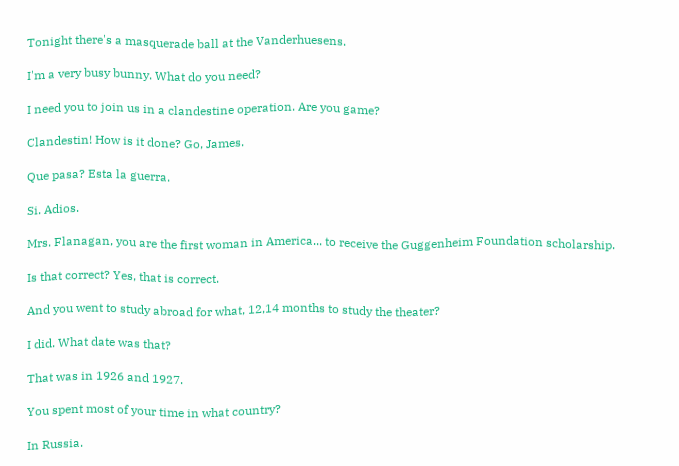Tonight there's a masquerade ball at the Vanderhuesens.

I'm a very busy bunny. What do you need?

I need you to join us in a clandestine operation. Are you game?

Clandestin! How is it done? Go, James.

Que pasa? Esta la guerra.

Si. Adios.

Mrs. Flanagan, you are the first woman in America... to receive the Guggenheim Foundation scholarship.

Is that correct? Yes, that is correct.

And you went to study abroad for what, 12,14 months to study the theater?

I did. What date was that?

That was in 1926 and 1927.

You spent most of your time in what country?

In Russia.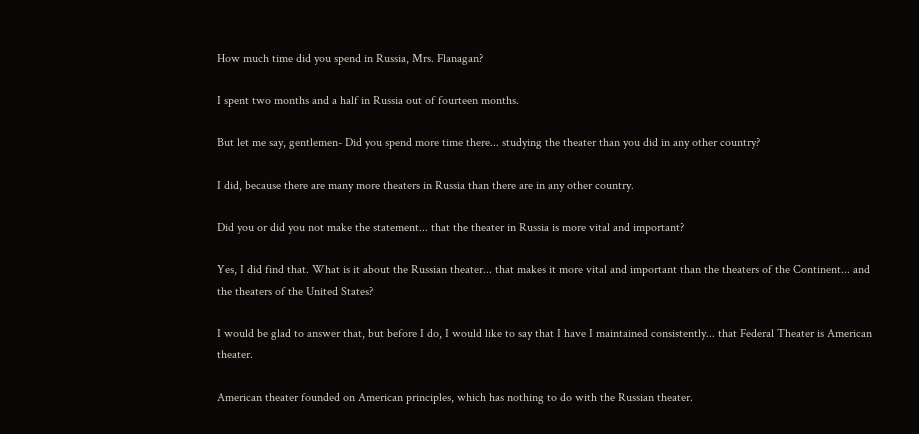How much time did you spend in Russia, Mrs. Flanagan?

I spent two months and a half in Russia out of fourteen months.

But let me say, gentlemen- Did you spend more time there... studying the theater than you did in any other country?

I did, because there are many more theaters in Russia than there are in any other country.

Did you or did you not make the statement... that the theater in Russia is more vital and important?

Yes, I did find that. What is it about the Russian theater... that makes it more vital and important than the theaters of the Continent... and the theaters of the United States?

I would be glad to answer that, but before I do, I would like to say that I have I maintained consistently... that Federal Theater is American theater.

American theater founded on American principles, which has nothing to do with the Russian theater.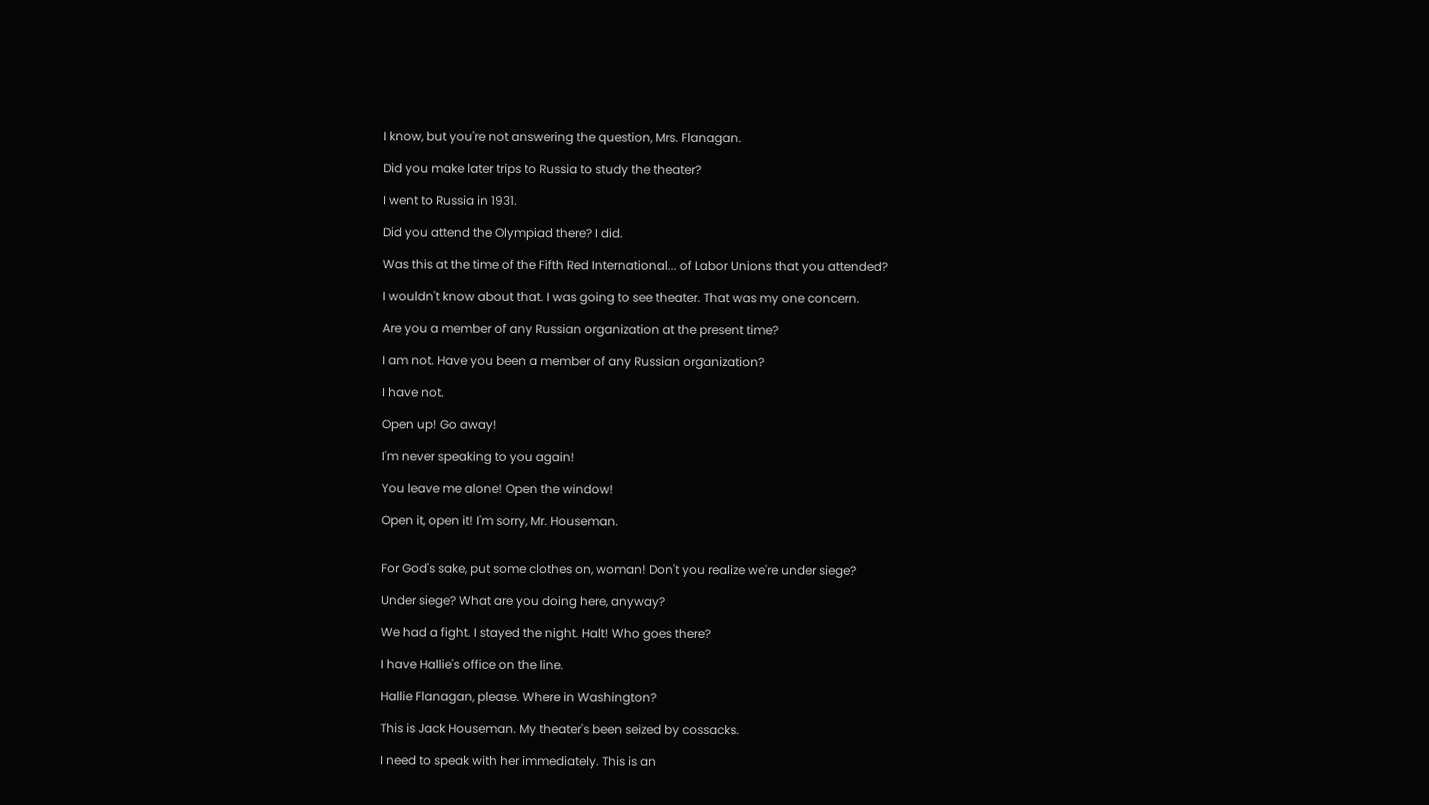I know, but you're not answering the question, Mrs. Flanagan.

Did you make later trips to Russia to study the theater?

I went to Russia in 1931.

Did you attend the Olympiad there? I did.

Was this at the time of the Fifth Red International... of Labor Unions that you attended?

I wouldn't know about that. I was going to see theater. That was my one concern.

Are you a member of any Russian organization at the present time?

I am not. Have you been a member of any Russian organization?

I have not.

Open up! Go away!

I'm never speaking to you again!

You leave me alone! Open the window!

Open it, open it! I'm sorry, Mr. Houseman.


For God's sake, put some clothes on, woman! Don't you realize we're under siege?

Under siege? What are you doing here, anyway?

We had a fight. I stayed the night. Halt! Who goes there?

I have Hallie's office on the line.

Hallie Flanagan, please. Where in Washington?

This is Jack Houseman. My theater's been seized by cossacks.

I need to speak with her immediately. This is an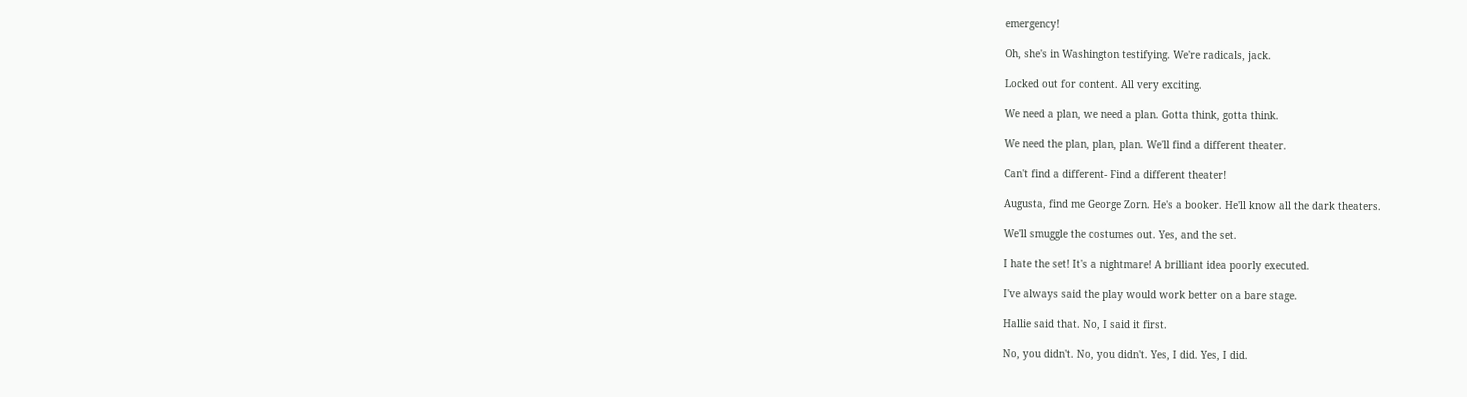emergency!

Oh, she's in Washington testifying. We're radicals, jack.

Locked out for content. All very exciting.

We need a plan, we need a plan. Gotta think, gotta think.

We need the plan, plan, plan. We'll find a different theater.

Can't find a different- Find a different theater!

Augusta, find me George Zorn. He's a booker. He'll know all the dark theaters.

We'll smuggle the costumes out. Yes, and the set.

I hate the set! It's a nightmare! A brilliant idea poorly executed.

I've always said the play would work better on a bare stage.

Hallie said that. No, I said it first.

No, you didn't. No, you didn't. Yes, I did. Yes, I did.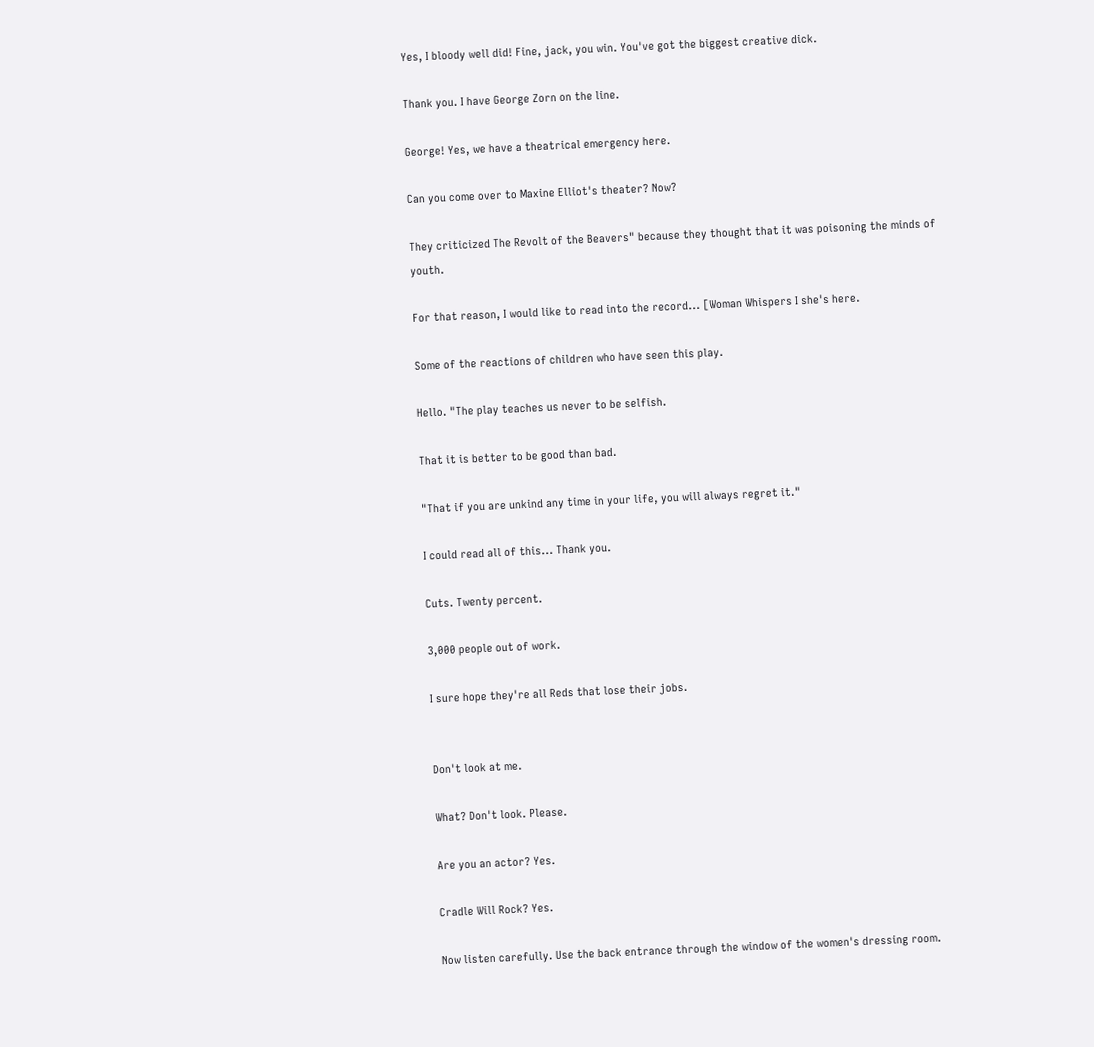Yes, I bloody well did! Fine, jack, you win. You've got the biggest creative dick.

Thank you. I have George Zorn on the line.

George! Yes, we have a theatrical emergency here.

Can you come over to Maxine Elliot's theater? Now?

They criticized The Revolt of the Beavers" because they thought that it was poisoning the minds of youth.

For that reason, I would like to read into the record... [Woman Whispers I she's here.

Some of the reactions of children who have seen this play.

Hello. "The play teaches us never to be selfish.

That it is better to be good than bad.

"That if you are unkind any time in your life, you will always regret it."

I could read all of this... Thank you.

Cuts. Twenty percent.

3,000 people out of work.

I sure hope they're all Reds that lose their jobs.


Don't look at me.

What? Don't look. Please.

Are you an actor? Yes.

Cradle Will Rock? Yes.

Now listen carefully. Use the back entrance through the window of the women's dressing room.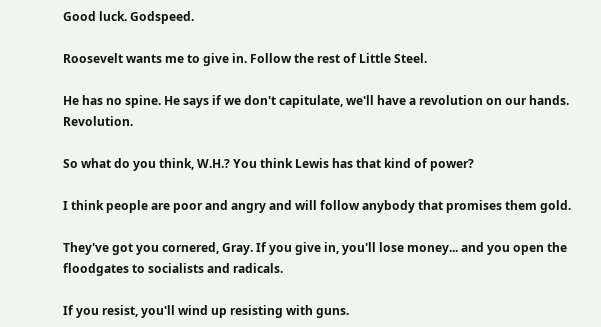Good luck. Godspeed.

Roosevelt wants me to give in. Follow the rest of Little Steel.

He has no spine. He says if we don't capitulate, we'll have a revolution on our hands. Revolution.

So what do you think, W.H.? You think Lewis has that kind of power?

I think people are poor and angry and will follow anybody that promises them gold.

They've got you cornered, Gray. If you give in, you'll lose money... and you open the floodgates to socialists and radicals.

If you resist, you'll wind up resisting with guns.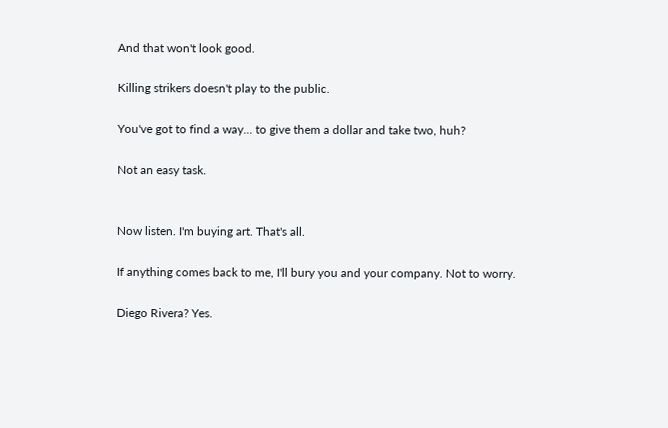And that won't look good.

Killing strikers doesn't play to the public.

You've got to find a way... to give them a dollar and take two, huh?

Not an easy task.


Now listen. I'm buying art. That's all.

If anything comes back to me, I'll bury you and your company. Not to worry.

Diego Rivera? Yes.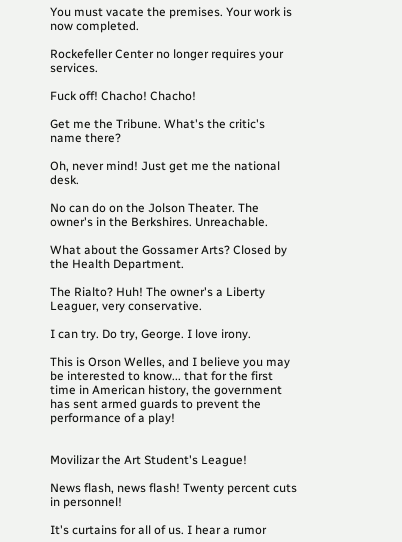You must vacate the premises. Your work is now completed.

Rockefeller Center no longer requires your services.

Fuck off! Chacho! Chacho!

Get me the Tribune. What's the critic's name there?

Oh, never mind! Just get me the national desk.

No can do on the Jolson Theater. The owner's in the Berkshires. Unreachable.

What about the Gossamer Arts? Closed by the Health Department.

The Rialto? Huh! The owner's a Liberty Leaguer, very conservative.

I can try. Do try, George. I love irony.

This is Orson Welles, and I believe you may be interested to know... that for the first time in American history, the government has sent armed guards to prevent the performance of a play!


Movilizar the Art Student's League!

News flash, news flash! Twenty percent cuts in personnel!

It's curtains for all of us. I hear a rumor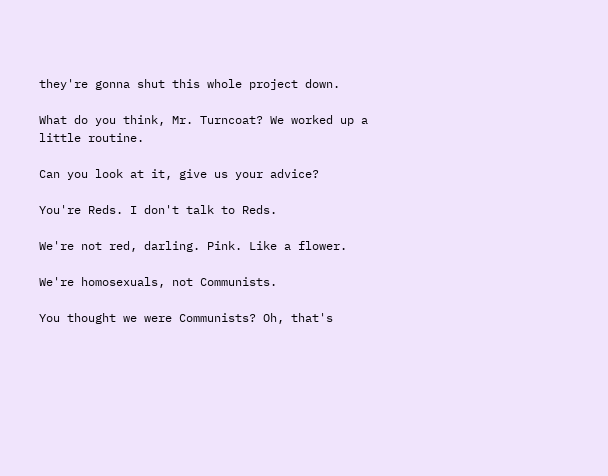they're gonna shut this whole project down.

What do you think, Mr. Turncoat? We worked up a little routine.

Can you look at it, give us your advice?

You're Reds. I don't talk to Reds.

We're not red, darling. Pink. Like a flower.

We're homosexuals, not Communists.

You thought we were Communists? Oh, that's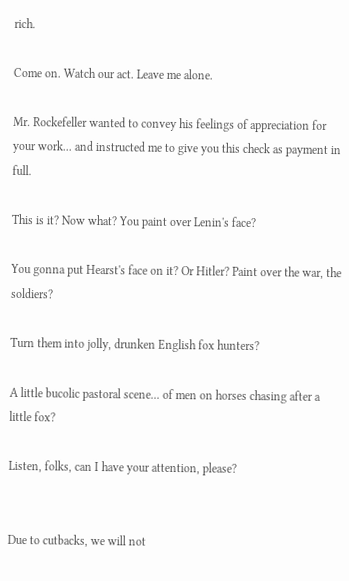rich.

Come on. Watch our act. Leave me alone.

Mr. Rockefeller wanted to convey his feelings of appreciation for your work... and instructed me to give you this check as payment in full.

This is it? Now what? You paint over Lenin's face?

You gonna put Hearst's face on it? Or Hitler? Paint over the war, the soldiers?

Turn them into jolly, drunken English fox hunters?

A little bucolic pastoral scene... of men on horses chasing after a little fox?

Listen, folks, can I have your attention, please?


Due to cutbacks, we will not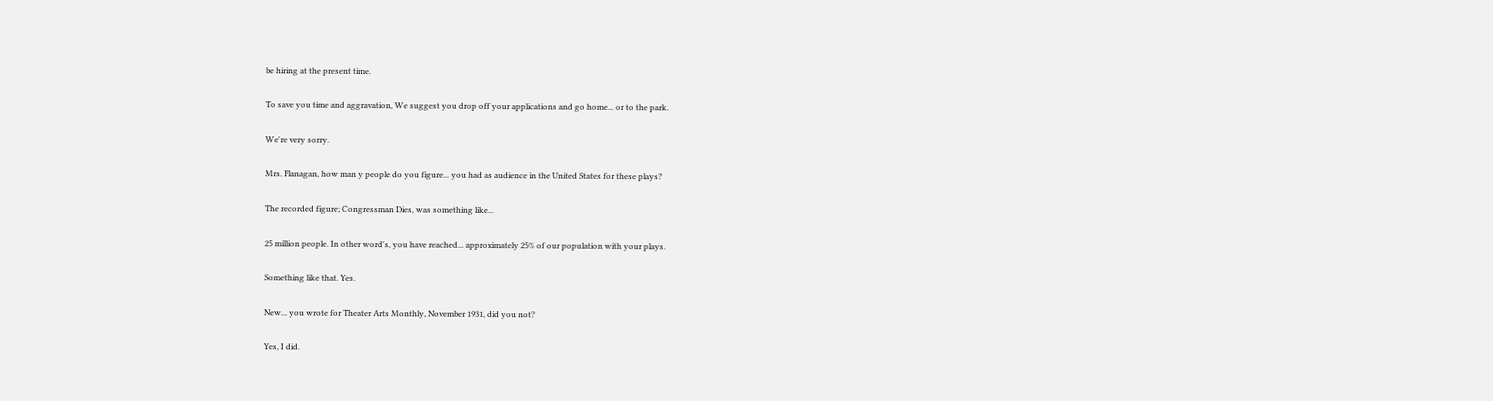be hiring at the present time.

To save you time and aggravation, We suggest you drop off your applications and go home... or to the park.

We're very sorry.

Mrs. Flanagan, how man y people do you figure... you had as audience in the United States for these plays?

The recorded figure; Congressman Dies, was something like...

25 million people. In other word's, you have reached... approximately 25% of our population with your plays.

Something like that. Yes.

New... you wrote for Theater Arts Monthly, November 1931, did you not?

Yes, I did.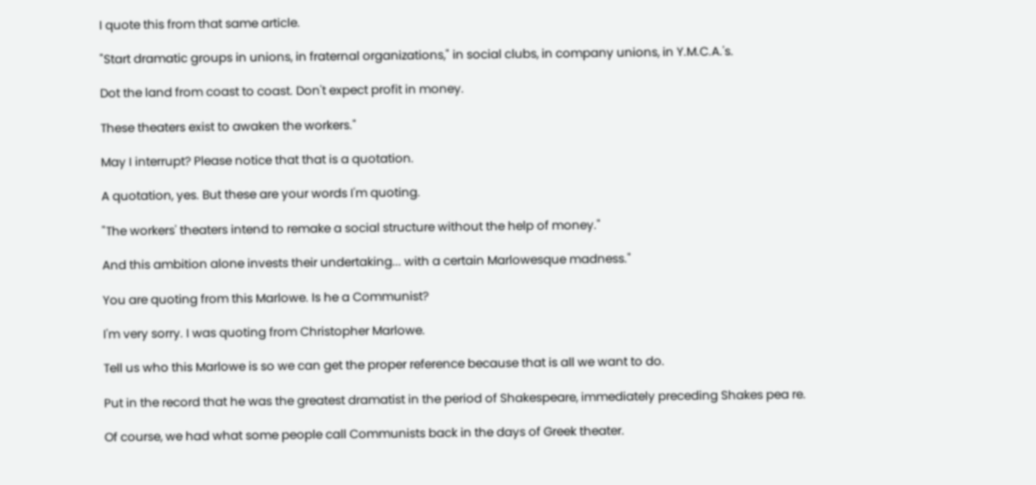I quote this from that same article.

"Start dramatic groups in unions, in fraternal organizations," in social clubs, in company unions, in Y.M.C.A.'s.

Dot the land from coast to coast. Don't expect profit in money.

These theaters exist to awaken the workers."

May I interrupt? Please notice that that is a quotation.

A quotation, yes. But these are your words I'm quoting.

"The workers' theaters intend to remake a social structure without the help of money."

And this ambition alone invests their undertaking... with a certain Marlowesque madness."

You are quoting from this Marlowe. Is he a Communist?

I'm very sorry. I was quoting from Christopher Marlowe.

Tell us who this Marlowe is so we can get the proper reference because that is all we want to do.

Put in the record that he was the greatest dramatist in the period of Shakespeare, immediately preceding Shakes pea re.

Of course, we had what some people call Communists back in the days of Greek theater.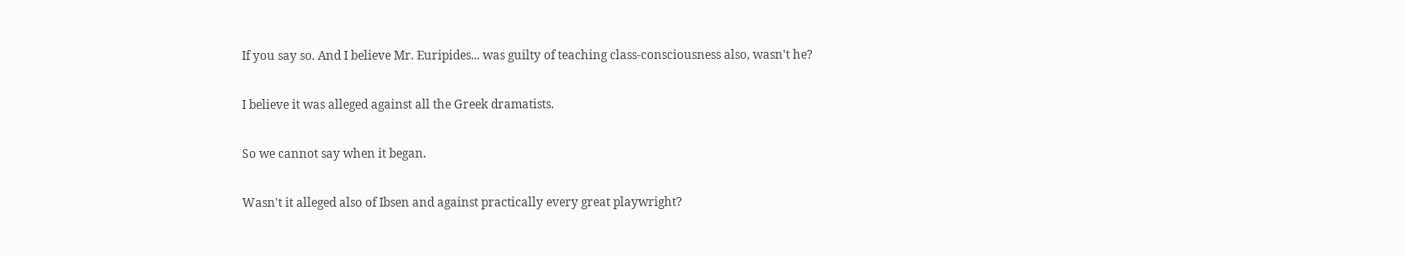If you say so. And I believe Mr. Euripides... was guilty of teaching class-consciousness also, wasn't he?

I believe it was alleged against all the Greek dramatists.

So we cannot say when it began.

Wasn't it alleged also of Ibsen and against practically every great playwright?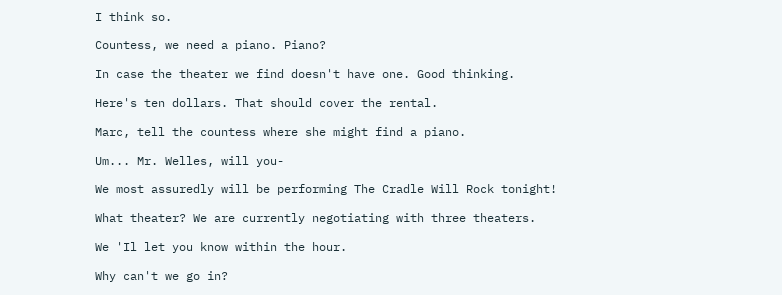I think so.

Countess, we need a piano. Piano?

In case the theater we find doesn't have one. Good thinking.

Here's ten dollars. That should cover the rental.

Marc, tell the countess where she might find a piano.

Um... Mr. Welles, will you-

We most assuredly will be performing The Cradle Will Rock tonight!

What theater? We are currently negotiating with three theaters.

We 'Il let you know within the hour.

Why can't we go in?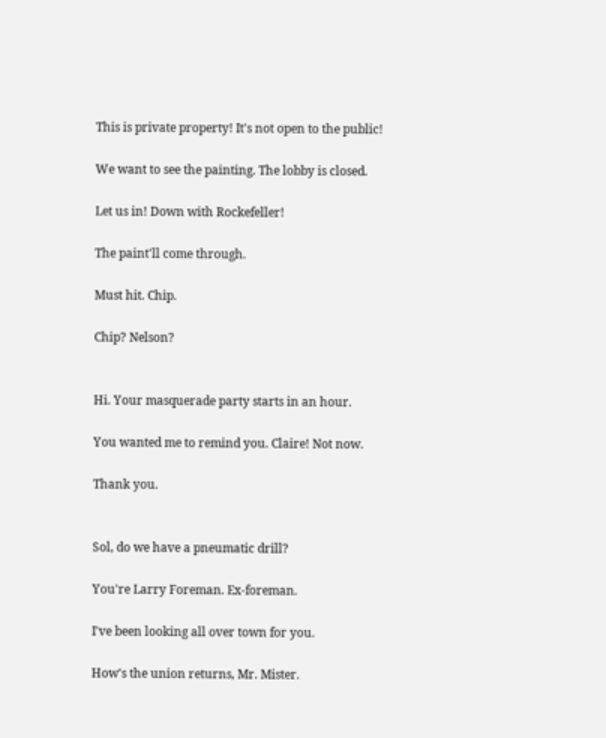This is private property! It's not open to the public!

We want to see the painting. The lobby is closed.

Let us in! Down with Rockefeller!

The paint'll come through.

Must hit. Chip.

Chip? Nelson?


Hi. Your masquerade party starts in an hour.

You wanted me to remind you. Claire! Not now.

Thank you.


Sol, do we have a pneumatic drill?

You're Larry Foreman. Ex-foreman.

I've been looking all over town for you.

How's the union returns, Mr. Mister.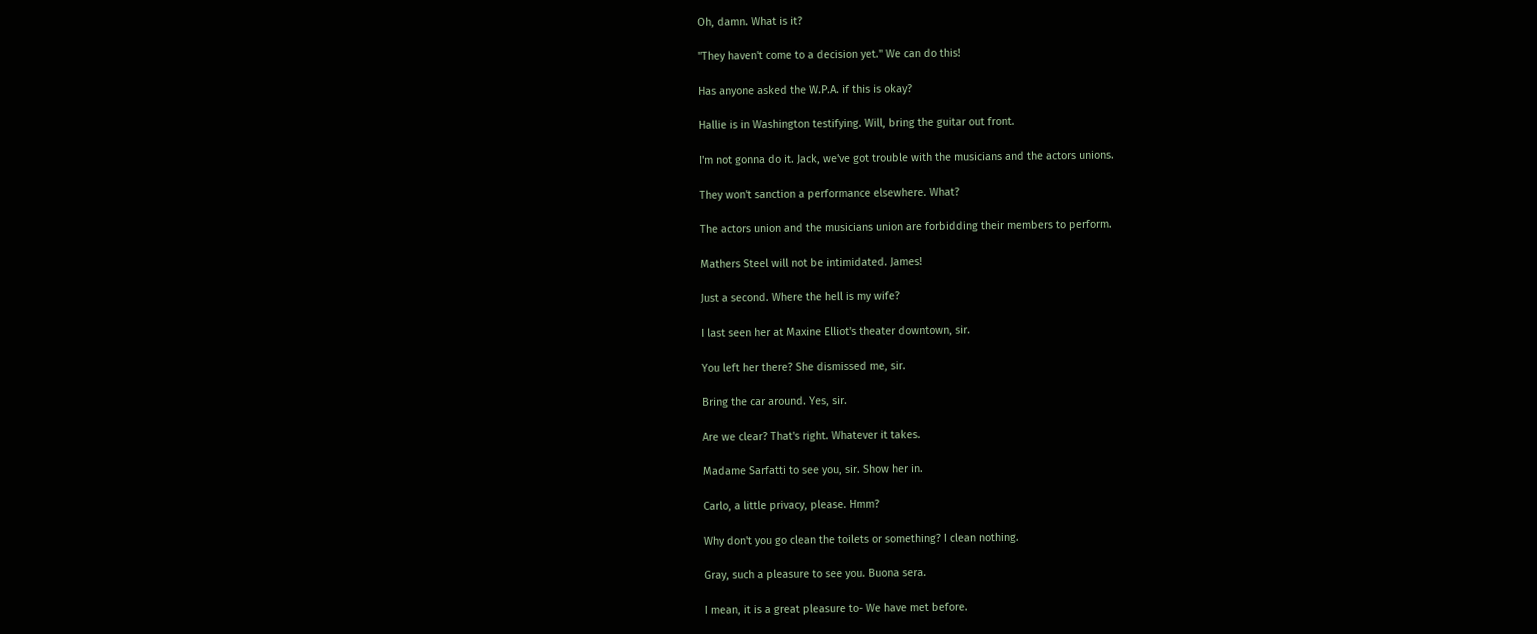Oh, damn. What is it?

"They haven't come to a decision yet." We can do this!

Has anyone asked the W.P.A. if this is okay?

Hallie is in Washington testifying. Will, bring the guitar out front.

I'm not gonna do it. Jack, we've got trouble with the musicians and the actors unions.

They won't sanction a performance elsewhere. What?

The actors union and the musicians union are forbidding their members to perform.

Mathers Steel will not be intimidated. James!

Just a second. Where the hell is my wife?

I last seen her at Maxine Elliot's theater downtown, sir.

You left her there? She dismissed me, sir.

Bring the car around. Yes, sir.

Are we clear? That's right. Whatever it takes.

Madame Sarfatti to see you, sir. Show her in.

Carlo, a little privacy, please. Hmm?

Why don't you go clean the toilets or something? I clean nothing.

Gray, such a pleasure to see you. Buona sera.

I mean, it is a great pleasure to- We have met before.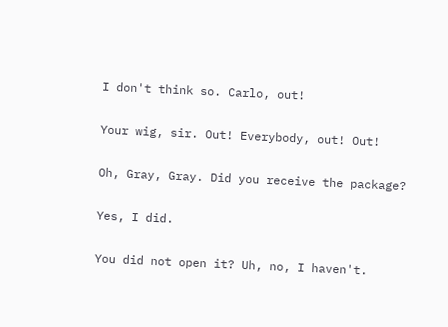I don't think so. Carlo, out!

Your wig, sir. Out! Everybody, out! Out!

Oh, Gray, Gray. Did you receive the package?

Yes, I did.

You did not open it? Uh, no, I haven't.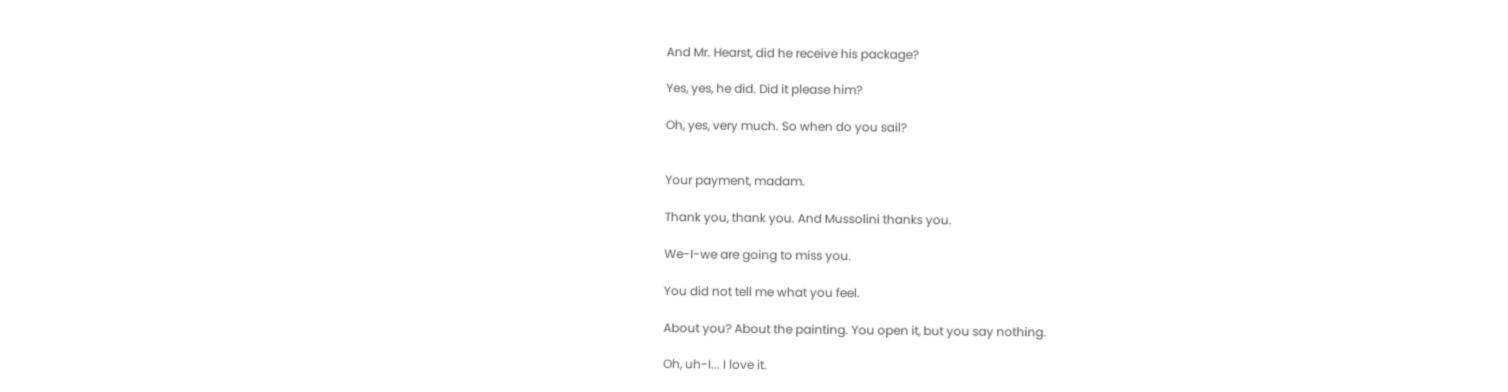And Mr. Hearst, did he receive his package?

Yes, yes, he did. Did it please him?

Oh, yes, very much. So when do you sail?


Your payment, madam.

Thank you, thank you. And Mussolini thanks you.

We-I-we are going to miss you.

You did not tell me what you feel.

About you? About the painting. You open it, but you say nothing.

Oh, uh-I... I love it.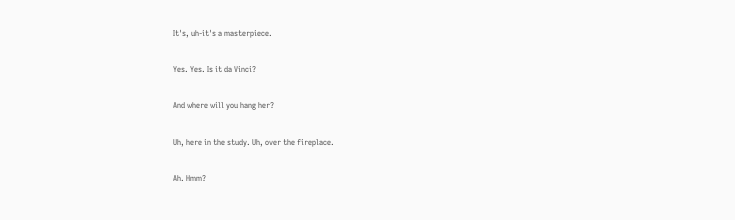It's, uh-it's a masterpiece.

Yes. Yes. Is it da Vinci?

And where will you hang her?

Uh, here in the study. Uh, over the fireplace.

Ah. Hmm?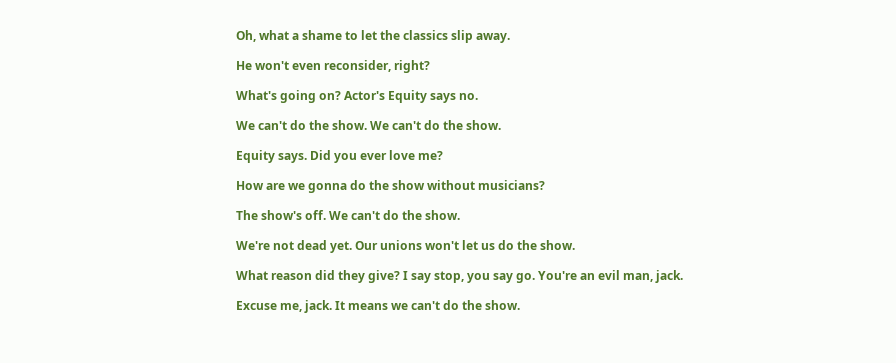Oh, what a shame to let the classics slip away.

He won't even reconsider, right?

What's going on? Actor's Equity says no.

We can't do the show. We can't do the show.

Equity says. Did you ever love me?

How are we gonna do the show without musicians?

The show's off. We can't do the show.

We're not dead yet. Our unions won't let us do the show.

What reason did they give? I say stop, you say go. You're an evil man, jack.

Excuse me, jack. It means we can't do the show.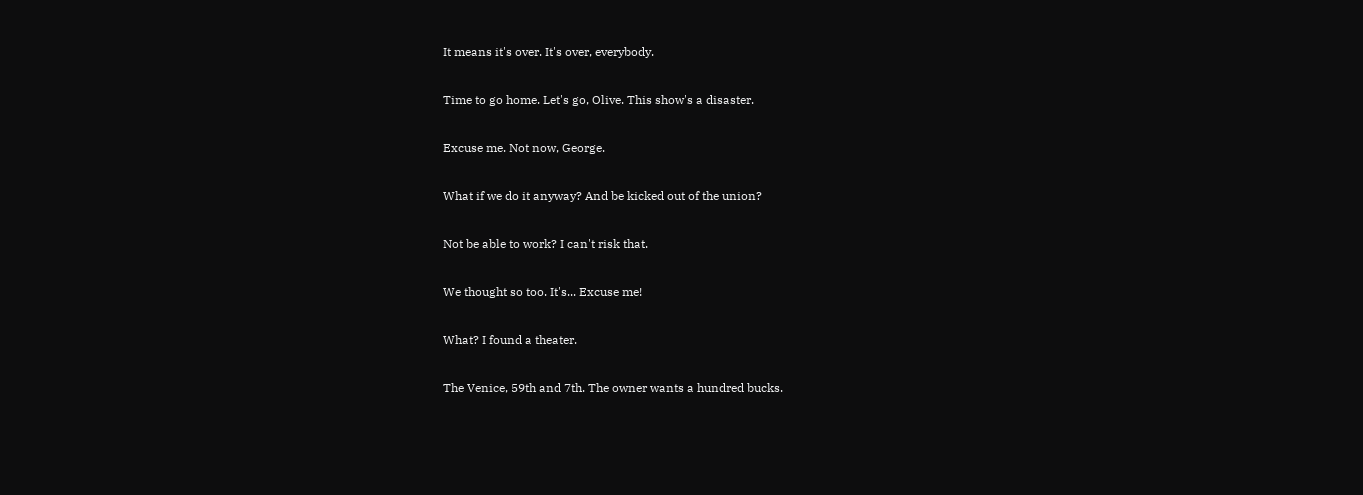It means it's over. It's over, everybody.

Time to go home. Let's go, Olive. This show's a disaster.

Excuse me. Not now, George.

What if we do it anyway? And be kicked out of the union?

Not be able to work? I can't risk that.

We thought so too. It's... Excuse me!

What? I found a theater.

The Venice, 59th and 7th. The owner wants a hundred bucks.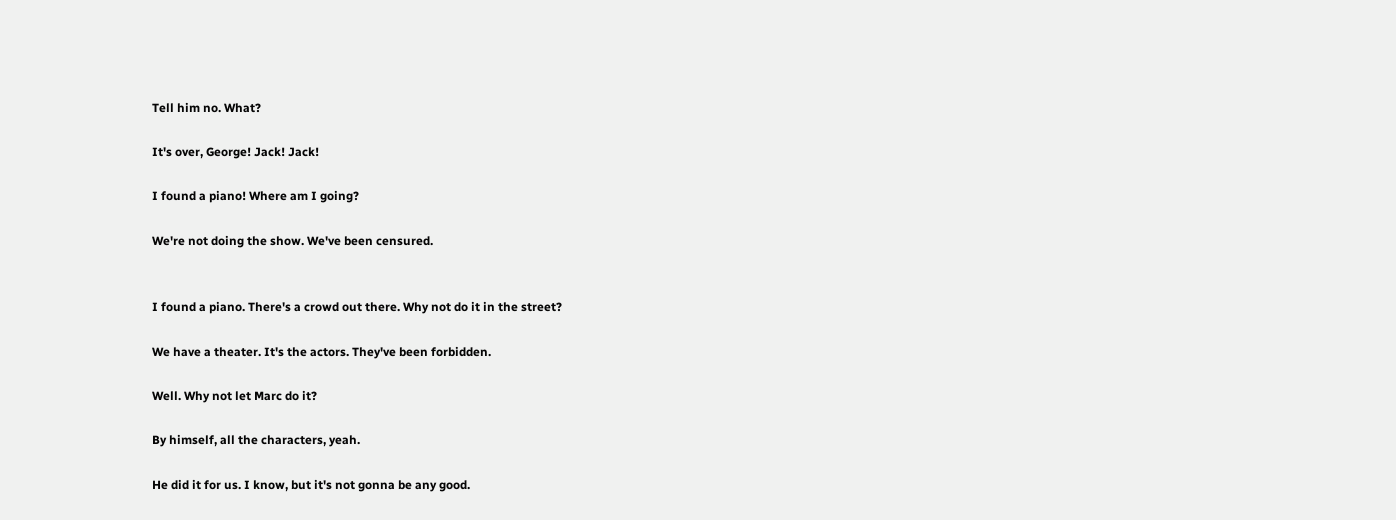Tell him no. What?

It's over, George! Jack! Jack!

I found a piano! Where am I going?

We're not doing the show. We've been censured.


I found a piano. There's a crowd out there. Why not do it in the street?

We have a theater. It's the actors. They've been forbidden.

Well. Why not let Marc do it?

By himself, all the characters, yeah.

He did it for us. I know, but it's not gonna be any good.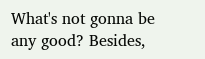What's not gonna be any good? Besides,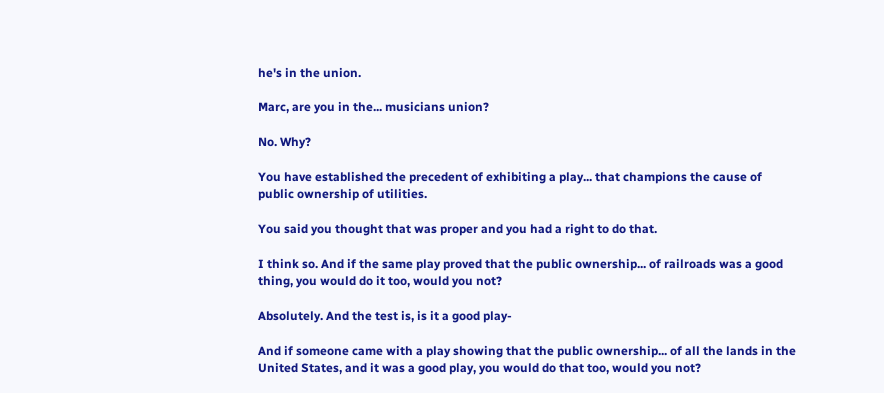he's in the union.

Marc, are you in the... musicians union?

No. Why?

You have established the precedent of exhibiting a play... that champions the cause of public ownership of utilities.

You said you thought that was proper and you had a right to do that.

I think so. And if the same play proved that the public ownership... of railroads was a good thing, you would do it too, would you not?

Absolutely. And the test is, is it a good play-

And if someone came with a play showing that the public ownership... of all the lands in the United States, and it was a good play, you would do that too, would you not?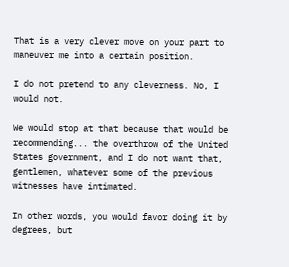That is a very clever move on your part to maneuver me into a certain position.

I do not pretend to any cleverness. No, I would not.

We would stop at that because that would be recommending... the overthrow of the United States government, and I do not want that, gentlemen, whatever some of the previous witnesses have intimated.

In other words, you would favor doing it by degrees, but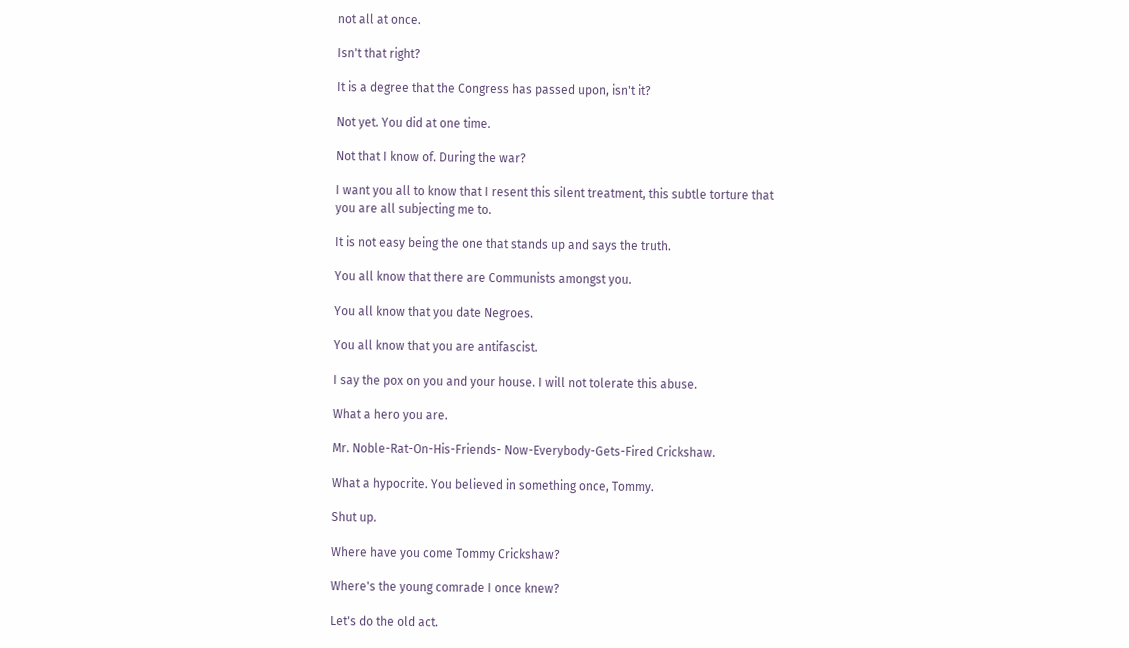not all at once.

Isn't that right?

It is a degree that the Congress has passed upon, isn't it?

Not yet. You did at one time.

Not that I know of. During the war?

I want you all to know that I resent this silent treatment, this subtle torture that you are all subjecting me to.

It is not easy being the one that stands up and says the truth.

You all know that there are Communists amongst you.

You all know that you date Negroes.

You all know that you are antifascist.

I say the pox on you and your house. I will not tolerate this abuse.

What a hero you are.

Mr. Noble-Rat-On-His-Friends- Now-Everybody-Gets-Fired Crickshaw.

What a hypocrite. You believed in something once, Tommy.

Shut up.

Where have you come Tommy Crickshaw?

Where's the young comrade I once knew?

Let's do the old act.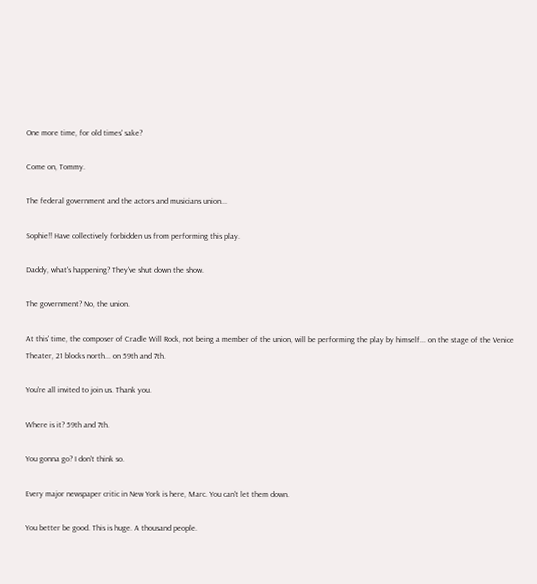One more time, for old times' sake?

Come on, Tommy.

The federal government and the actors and musicians union...

Sophie!! Have collectively forbidden us from performing this play.

Daddy, what's happening? They've shut down the show.

The government? No, the union.

At this' time, the composer of Cradle Will Rock, not being a member of the union, will be performing the play by himself... on the stage of the Venice Theater, 21 blocks north... on 59th and 7th.

You're all invited to join us. Thank you.

Where is it? 59th and 7th.

You gonna go? I don't think so.

Every major newspaper critic in New York is here, Marc. You can't let them down.

You better be good. This is huge. A thousand people.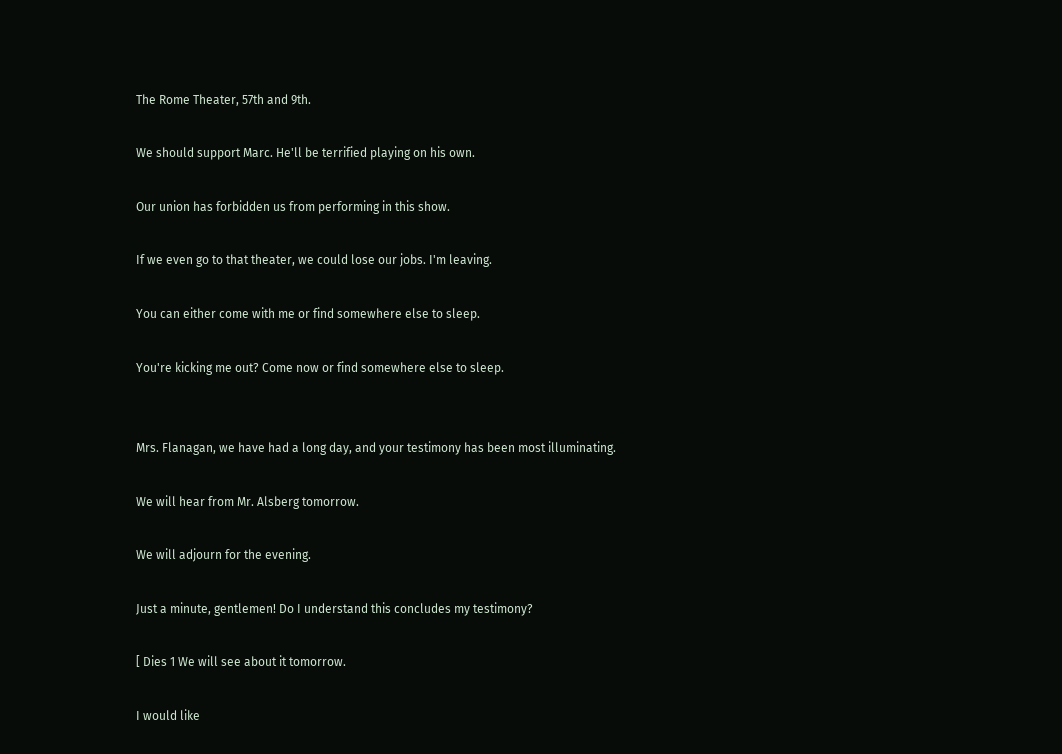The Rome Theater, 57th and 9th.

We should support Marc. He'll be terrified playing on his own.

Our union has forbidden us from performing in this show.

If we even go to that theater, we could lose our jobs. I'm leaving.

You can either come with me or find somewhere else to sleep.

You're kicking me out? Come now or find somewhere else to sleep.


Mrs. Flanagan, we have had a long day, and your testimony has been most illuminating.

We will hear from Mr. Alsberg tomorrow.

We will adjourn for the evening.

Just a minute, gentlemen! Do I understand this concludes my testimony?

[ Dies 1 We will see about it tomorrow.

I would like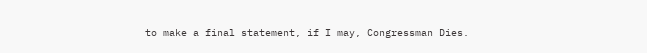to make a final statement, if I may, Congressman Dies.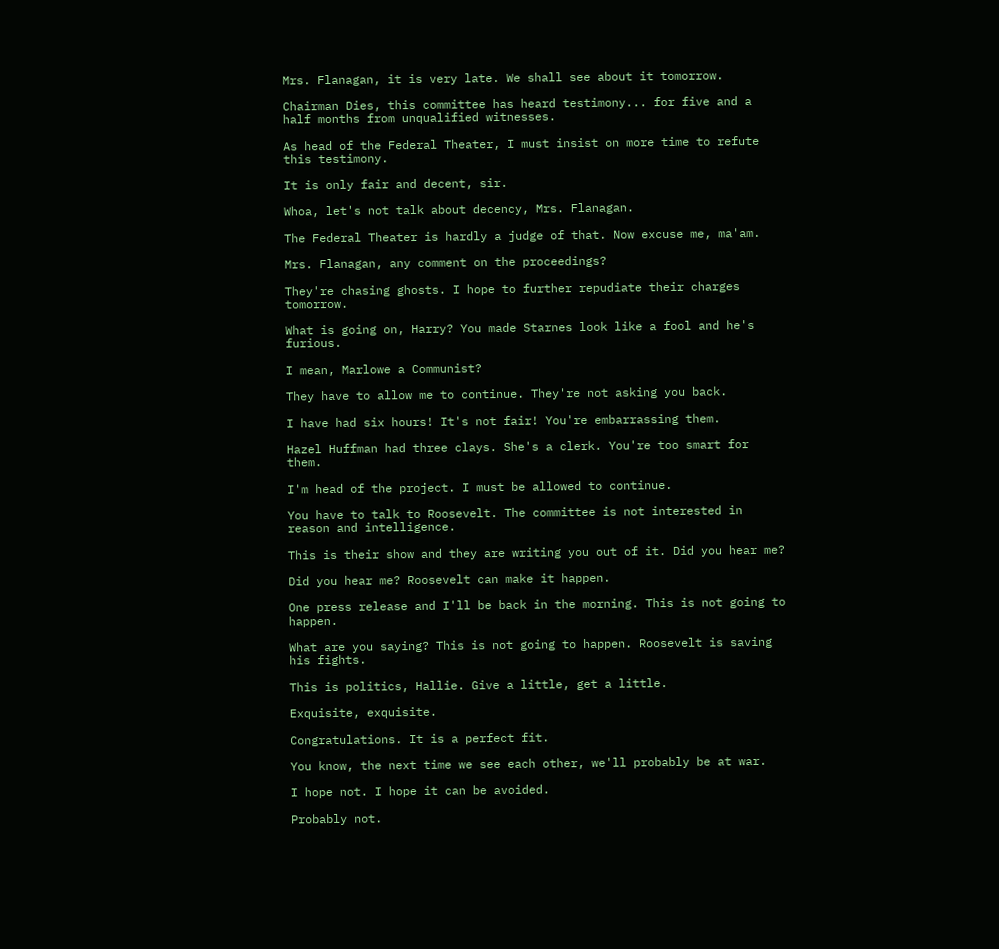Mrs. Flanagan, it is very late. We shall see about it tomorrow.

Chairman Dies, this committee has heard testimony... for five and a half months from unqualified witnesses.

As head of the Federal Theater, I must insist on more time to refute this testimony.

It is only fair and decent, sir.

Whoa, let's not talk about decency, Mrs. Flanagan.

The Federal Theater is hardly a judge of that. Now excuse me, ma'am.

Mrs. Flanagan, any comment on the proceedings?

They're chasing ghosts. I hope to further repudiate their charges tomorrow.

What is going on, Harry? You made Starnes look like a fool and he's furious.

I mean, Marlowe a Communist?

They have to allow me to continue. They're not asking you back.

I have had six hours! It's not fair! You're embarrassing them.

Hazel Huffman had three clays. She's a clerk. You're too smart for them.

I'm head of the project. I must be allowed to continue.

You have to talk to Roosevelt. The committee is not interested in reason and intelligence.

This is their show and they are writing you out of it. Did you hear me?

Did you hear me? Roosevelt can make it happen.

One press release and I'll be back in the morning. This is not going to happen.

What are you saying? This is not going to happen. Roosevelt is saving his fights.

This is politics, Hallie. Give a little, get a little.

Exquisite, exquisite.

Congratulations. It is a perfect fit.

You know, the next time we see each other, we'll probably be at war.

I hope not. I hope it can be avoided.

Probably not.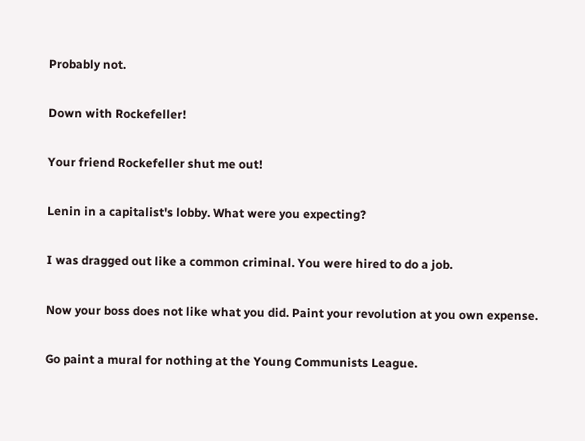Probably not.

Down with Rockefeller!

Your friend Rockefeller shut me out!

Lenin in a capitalist's lobby. What were you expecting?

I was dragged out like a common criminal. You were hired to do a job.

Now your boss does not like what you did. Paint your revolution at you own expense.

Go paint a mural for nothing at the Young Communists League.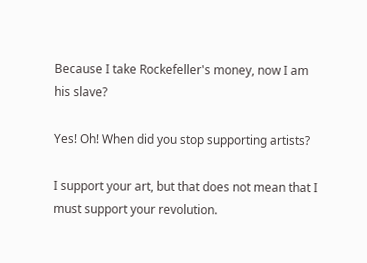Because I take Rockefeller's money, now I am his slave?

Yes! Oh! When did you stop supporting artists?

I support your art, but that does not mean that I must support your revolution.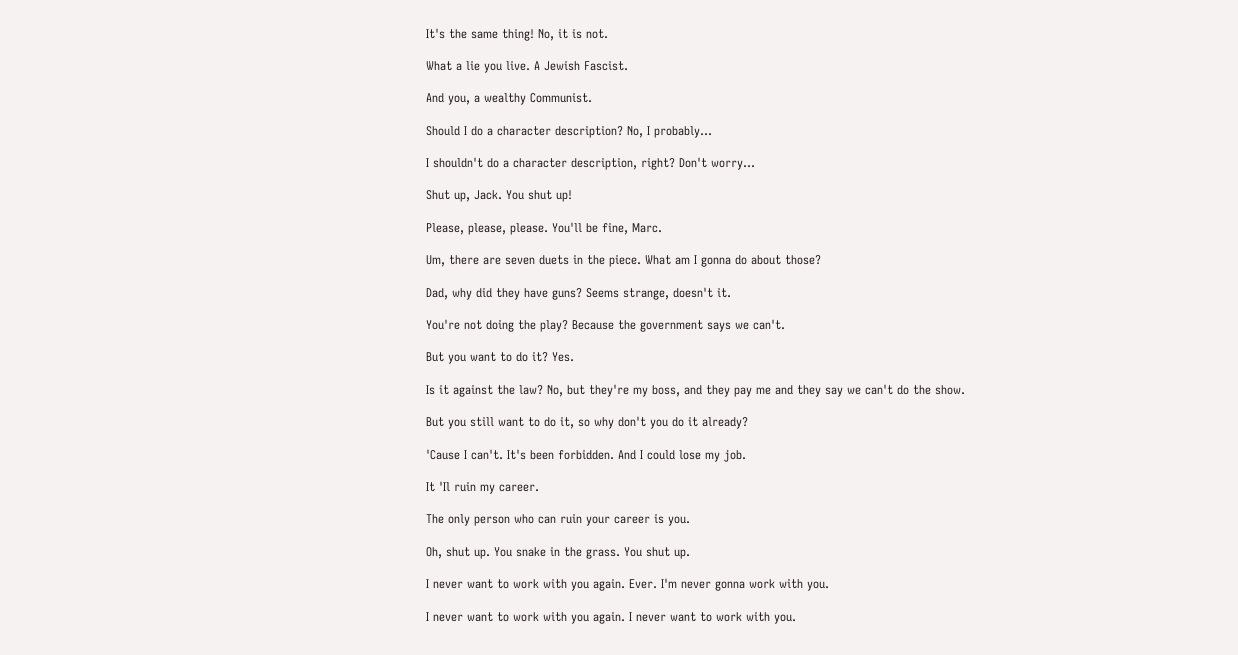It's the same thing! No, it is not.

What a lie you live. A Jewish Fascist.

And you, a wealthy Communist.

Should I do a character description? No, I probably...

I shouldn't do a character description, right? Don't worry...

Shut up, Jack. You shut up!

Please, please, please. You'll be fine, Marc.

Um, there are seven duets in the piece. What am I gonna do about those?

Dad, why did they have guns? Seems strange, doesn't it.

You're not doing the play? Because the government says we can't.

But you want to do it? Yes.

Is it against the law? No, but they're my boss, and they pay me and they say we can't do the show.

But you still want to do it, so why don't you do it already?

'Cause I can't. It's been forbidden. And I could lose my job.

It 'Il ruin my career.

The only person who can ruin your career is you.

Oh, shut up. You snake in the grass. You shut up.

I never want to work with you again. Ever. I'm never gonna work with you.

I never want to work with you again. I never want to work with you.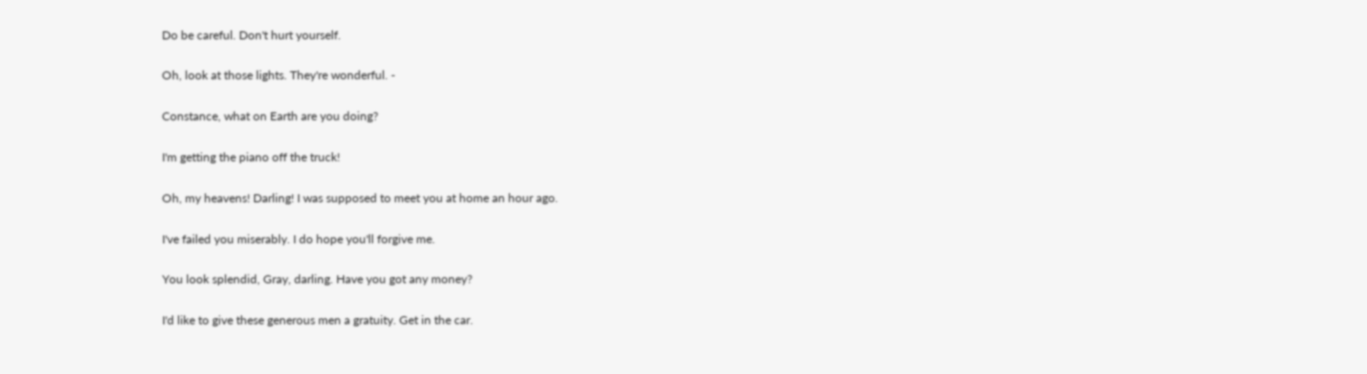Do be careful. Don't hurt yourself.

Oh, look at those lights. They're wonderful. -

Constance, what on Earth are you doing?

I'm getting the piano off the truck!

Oh, my heavens! Darling! I was supposed to meet you at home an hour ago.

I've failed you miserably. I do hope you'll forgive me.

You look splendid, Gray, darling. Have you got any money?

I'd like to give these generous men a gratuity. Get in the car.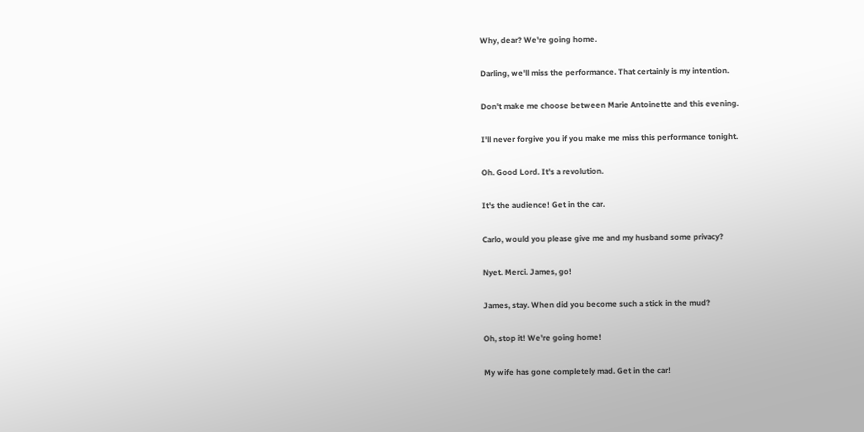Why, dear? We're going home.

Darling, we'll miss the performance. That certainly is my intention.

Don't make me choose between Marie Antoinette and this evening.

I'll never forgive you if you make me miss this performance tonight.

Oh. Good Lord. It's a revolution.

It's the audience! Get in the car.

Carlo, would you please give me and my husband some privacy?

Nyet. Merci. James, go!

James, stay. When did you become such a stick in the mud?

Oh, stop it! We're going home!

My wife has gone completely mad. Get in the car!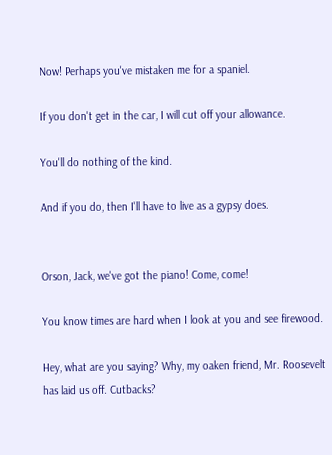Now! Perhaps you've mistaken me for a spaniel.

If you don't get in the car, I will cut off your allowance.

You'll do nothing of the kind.

And if you do, then I'll have to live as a gypsy does.


Orson, Jack, we've got the piano! Come, come!

You know times are hard when I look at you and see firewood.

Hey, what are you saying? Why, my oaken friend, Mr. Roosevelt has laid us off. Cutbacks?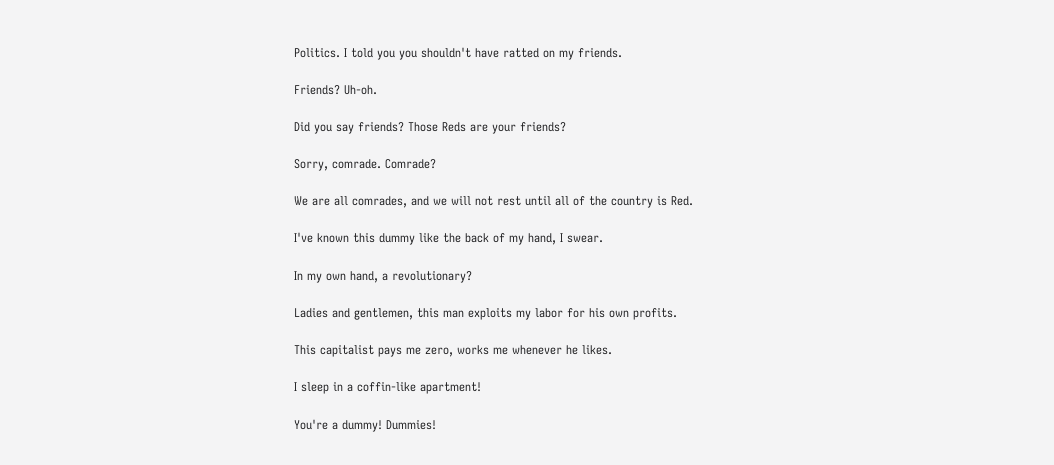Politics. I told you you shouldn't have ratted on my friends.

Friends? Uh-oh.

Did you say friends? Those Reds are your friends?

Sorry, comrade. Comrade?

We are all comrades, and we will not rest until all of the country is Red.

I've known this dummy like the back of my hand, I swear.

In my own hand, a revolutionary?

Ladies and gentlemen, this man exploits my labor for his own profits.

This capitalist pays me zero, works me whenever he likes.

I sleep in a coffin-like apartment!

You're a dummy! Dummies!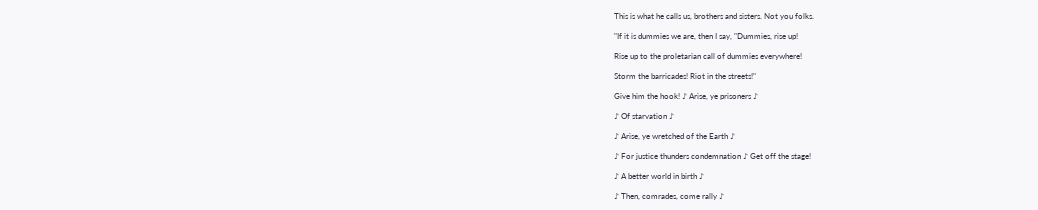This is what he calls us, brothers and sisters. Not you folks.

"If it is dummies we are, then I say, "Dummies, rise up!

Rise up to the proletarian call of dummies everywhere!

Storm the barricades! Riot in the streets!"

Give him the hook! ♪ Arise, ye prisoners ♪

♪ Of starvation ♪

♪ Arise, ye wretched of the Earth ♪

♪ For justice thunders condemnation ♪ Get off the stage!

♪ A better world in birth ♪

♪ Then, comrades, come rally ♪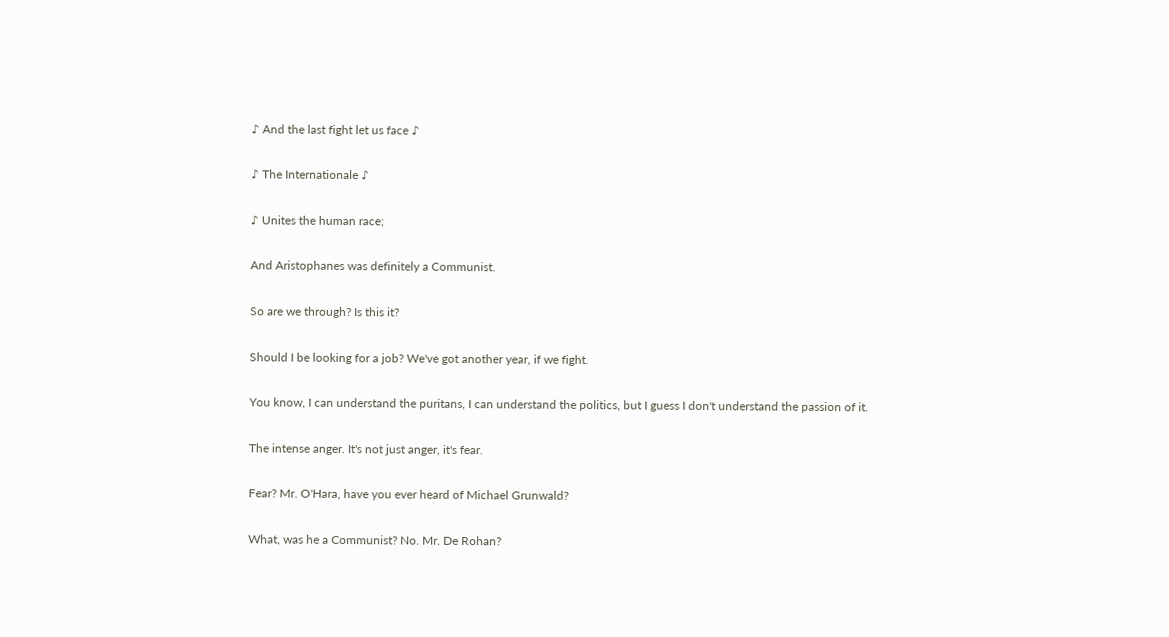♪ And the last fight let us face ♪

♪ The Internationale ♪

♪ Unites the human race;

And Aristophanes was definitely a Communist.

So are we through? Is this it?

Should I be looking for a job? We've got another year, if we fight.

You know, I can understand the puritans, I can understand the politics, but I guess I don't understand the passion of it.

The intense anger. It's not just anger, it's fear.

Fear? Mr. O'Hara, have you ever heard of Michael Grunwald?

What, was he a Communist? No. Mr. De Rohan?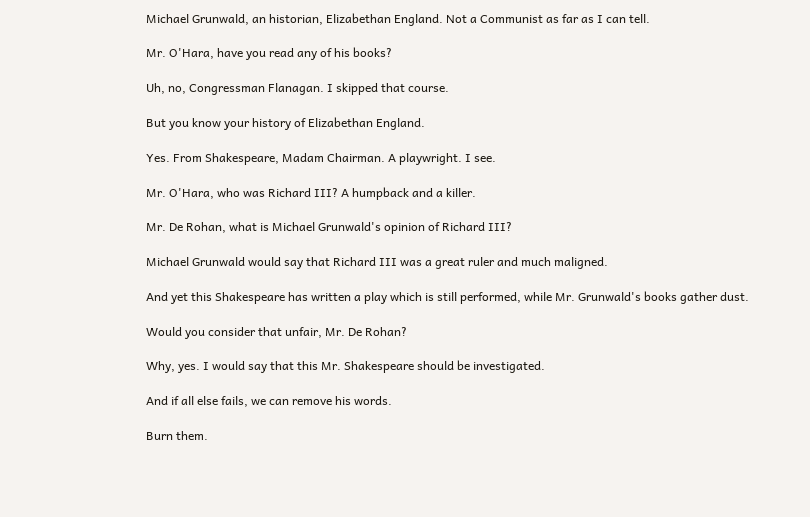Michael Grunwald, an historian, Elizabethan England. Not a Communist as far as I can tell.

Mr. O'Hara, have you read any of his books?

Uh, no, Congressman Flanagan. I skipped that course.

But you know your history of Elizabethan England.

Yes. From Shakespeare, Madam Chairman. A playwright. I see.

Mr. O'Hara, who was Richard III? A humpback and a killer.

Mr. De Rohan, what is Michael Grunwald's opinion of Richard III?

Michael Grunwald would say that Richard III was a great ruler and much maligned.

And yet this Shakespeare has written a play which is still performed, while Mr. Grunwald's books gather dust.

Would you consider that unfair, Mr. De Rohan?

Why, yes. I would say that this Mr. Shakespeare should be investigated.

And if all else fails, we can remove his words.

Burn them.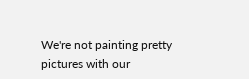We're not painting pretty pictures with our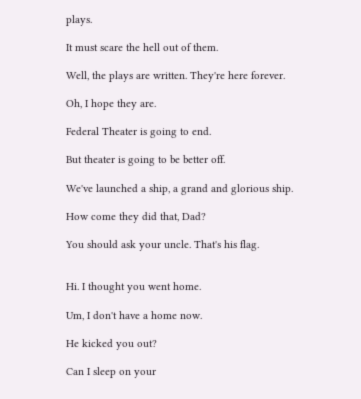plays.

It must scare the hell out of them.

Well, the plays are written. They're here forever.

Oh, I hope they are.

Federal Theater is going to end.

But theater is going to be better off.

We've launched a ship, a grand and glorious ship.

How come they did that, Dad?

You should ask your uncle. That's his flag.


Hi. I thought you went home.

Um, I don't have a home now.

He kicked you out?

Can I sleep on your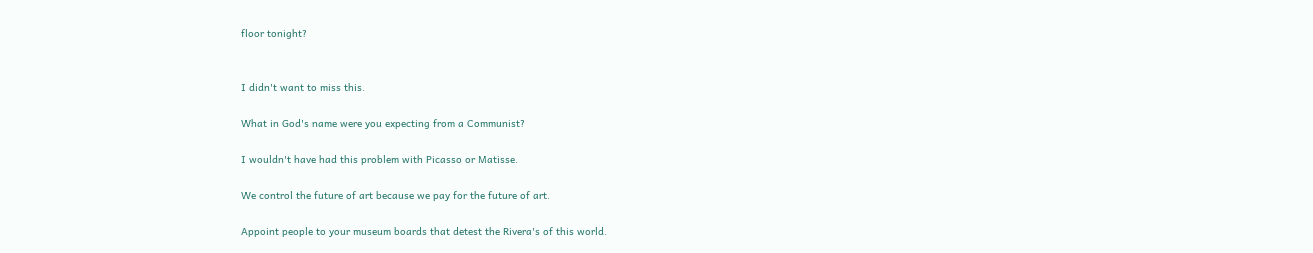floor tonight?


I didn't want to miss this.

What in God's name were you expecting from a Communist?

I wouldn't have had this problem with Picasso or Matisse.

We control the future of art because we pay for the future of art.

Appoint people to your museum boards that detest the Rivera's of this world.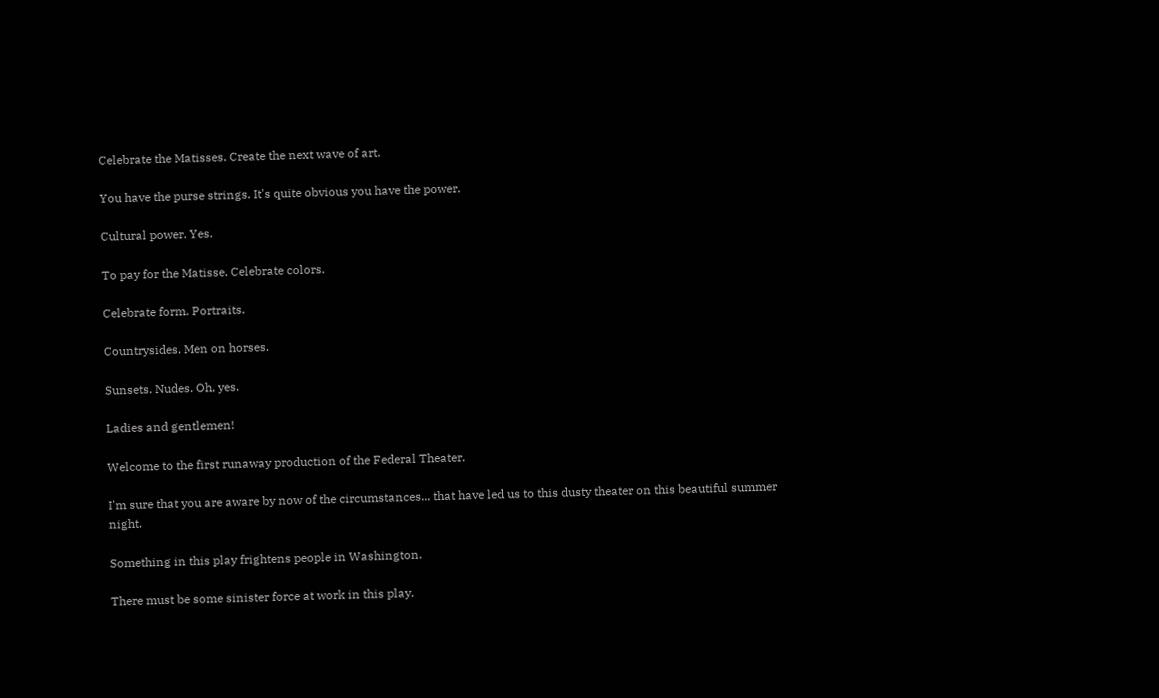Celebrate the Matisses. Create the next wave of art.

You have the purse strings. It's quite obvious you have the power.

Cultural power. Yes.

To pay for the Matisse. Celebrate colors.

Celebrate form. Portraits.

Countrysides. Men on horses.

Sunsets. Nudes. Oh, yes.

Ladies and gentlemen!

Welcome to the first runaway production of the Federal Theater.

I'm sure that you are aware by now of the circumstances... that have led us to this dusty theater on this beautiful summer night.

Something in this play frightens people in Washington.

There must be some sinister force at work in this play.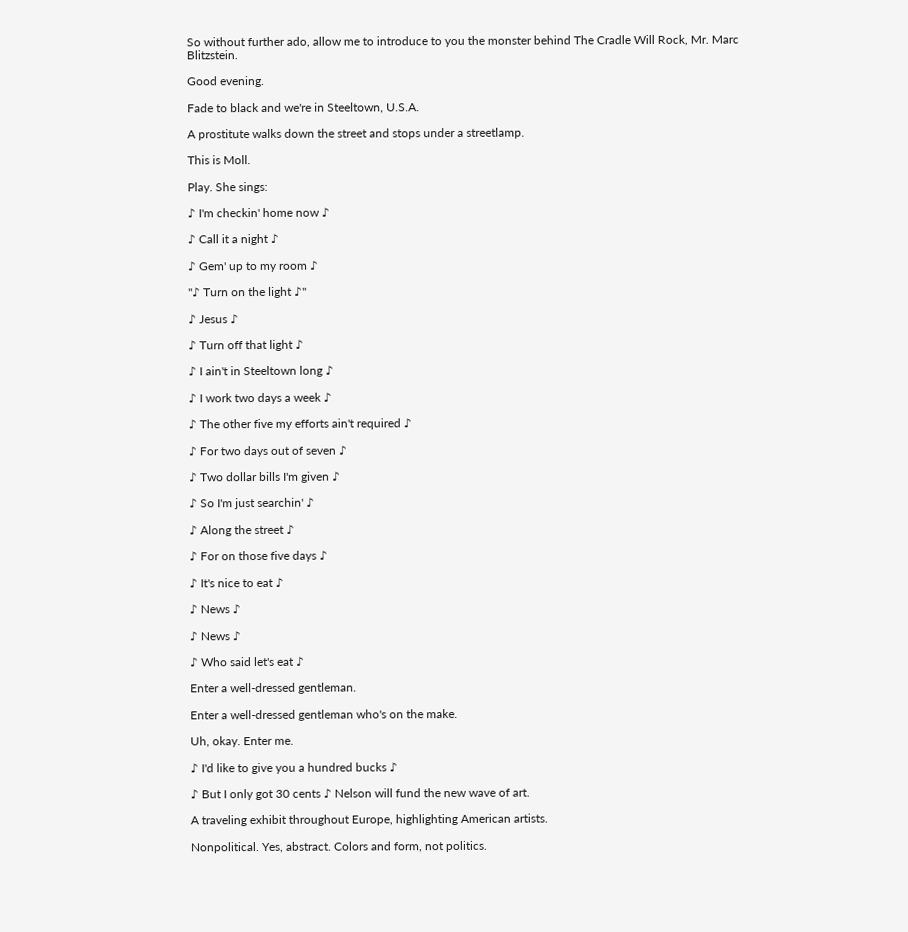So without further ado, allow me to introduce to you the monster behind The Cradle Will Rock, Mr. Marc Blitzstein.

Good evening.

Fade to black and we're in Steeltown, U.S.A.

A prostitute walks down the street and stops under a streetlamp.

This is Moll.

Play. She sings:

♪ I'm checkin' home now ♪

♪ Call it a night ♪

♪ Gem' up to my room ♪

"♪ Turn on the light ♪"

♪ Jesus ♪

♪ Turn off that light ♪

♪ I ain't in Steeltown long ♪

♪ I work two days a week ♪

♪ The other five my efforts ain't required ♪

♪ For two days out of seven ♪

♪ Two dollar bills I'm given ♪

♪ So I'm just searchin' ♪

♪ Along the street ♪

♪ For on those five days ♪

♪ It's nice to eat ♪

♪ News ♪

♪ News ♪

♪ Who said let's eat ♪

Enter a well-dressed gentleman.

Enter a well-dressed gentleman who's on the make.

Uh, okay. Enter me.

♪ I'd like to give you a hundred bucks ♪

♪ But I only got 30 cents ♪ Nelson will fund the new wave of art.

A traveling exhibit throughout Europe, highlighting American artists.

Nonpolitical. Yes, abstract. Colors and form, not politics.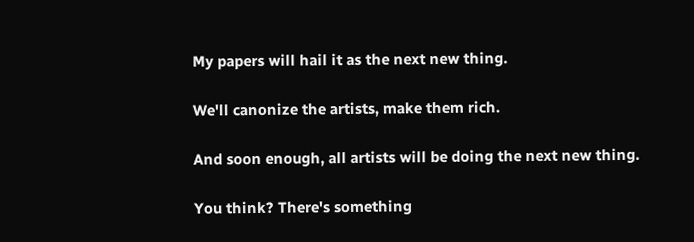My papers will hail it as the next new thing.

We'll canonize the artists, make them rich.

And soon enough, all artists will be doing the next new thing.

You think? There's something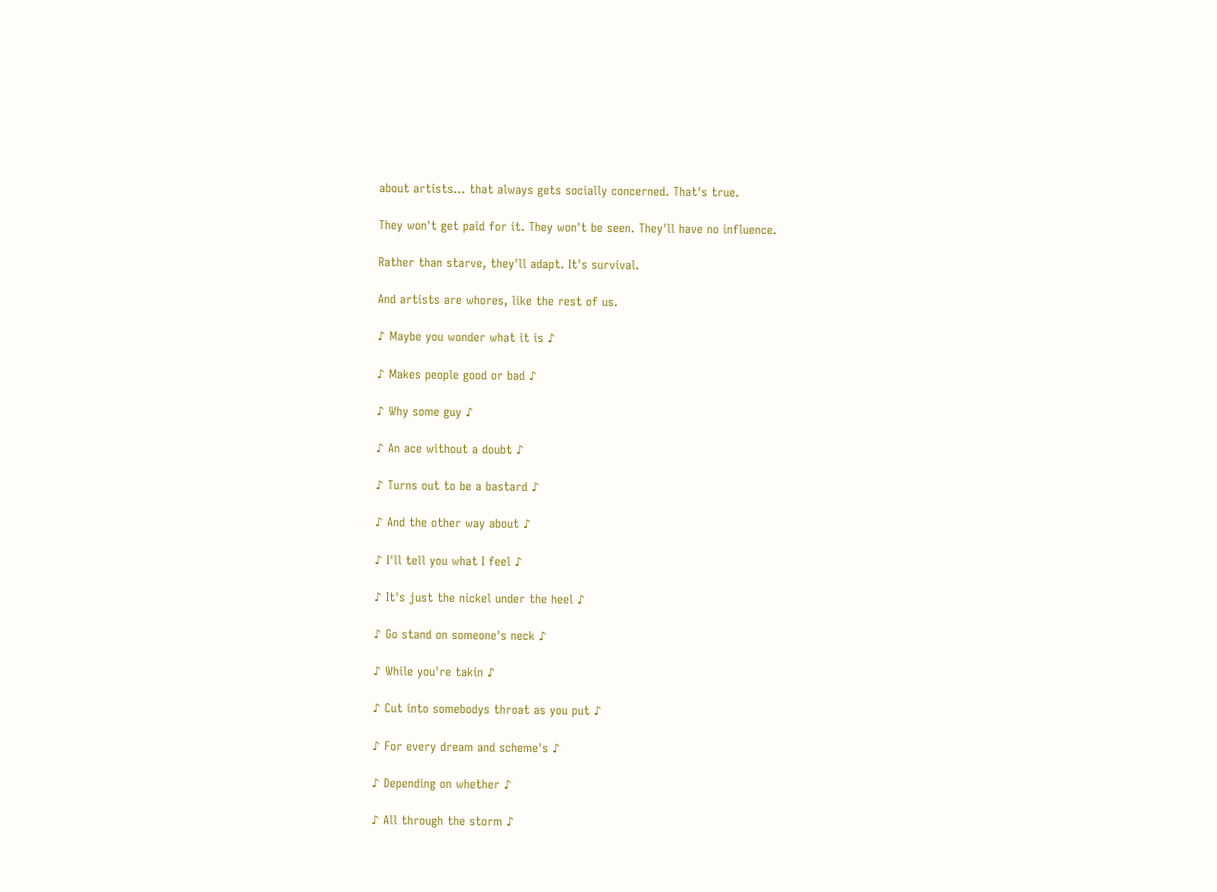about artists... that always gets socially concerned. That's true.

They won't get paid for it. They won't be seen. They'll have no influence.

Rather than starve, they'll adapt. It's survival.

And artists are whores, like the rest of us.

♪ Maybe you wonder what it is ♪

♪ Makes people good or bad ♪

♪ Why some guy ♪

♪ An ace without a doubt ♪

♪ Turns out to be a bastard ♪

♪ And the other way about ♪

♪ I'll tell you what I feel ♪

♪ It's just the nickel under the heel ♪

♪ Go stand on someone's neck ♪

♪ While you're takin ♪

♪ Cut into somebodys throat as you put ♪

♪ For every dream and scheme's ♪

♪ Depending on whether ♪

♪ All through the storm ♪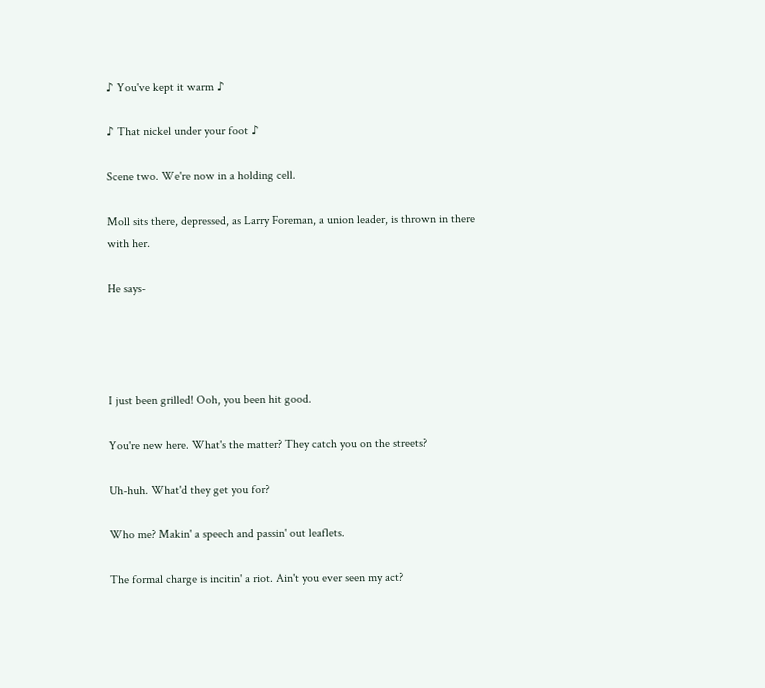♪ You've kept it warm ♪

♪ That nickel under your foot ♪

Scene two. We're now in a holding cell.

Moll sits there, depressed, as Larry Foreman, a union leader, is thrown in there with her.

He says-




I just been grilled! Ooh, you been hit good.

You're new here. What's the matter? They catch you on the streets?

Uh-huh. What'd they get you for?

Who me? Makin' a speech and passin' out leaflets.

The formal charge is incitin' a riot. Ain't you ever seen my act?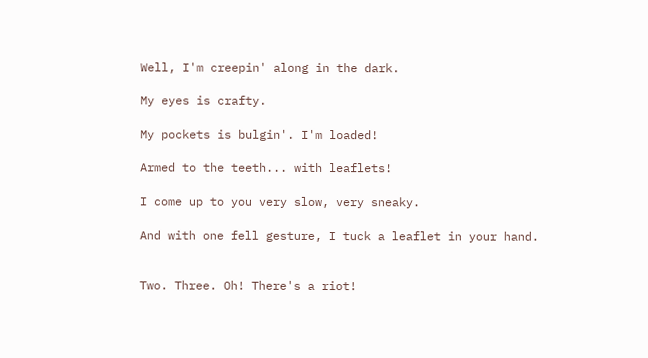Well, I'm creepin' along in the dark.

My eyes is crafty.

My pockets is bulgin'. I'm loaded!

Armed to the teeth... with leaflets!

I come up to you very slow, very sneaky.

And with one fell gesture, I tuck a leaflet in your hand.


Two. Three. Oh! There's a riot!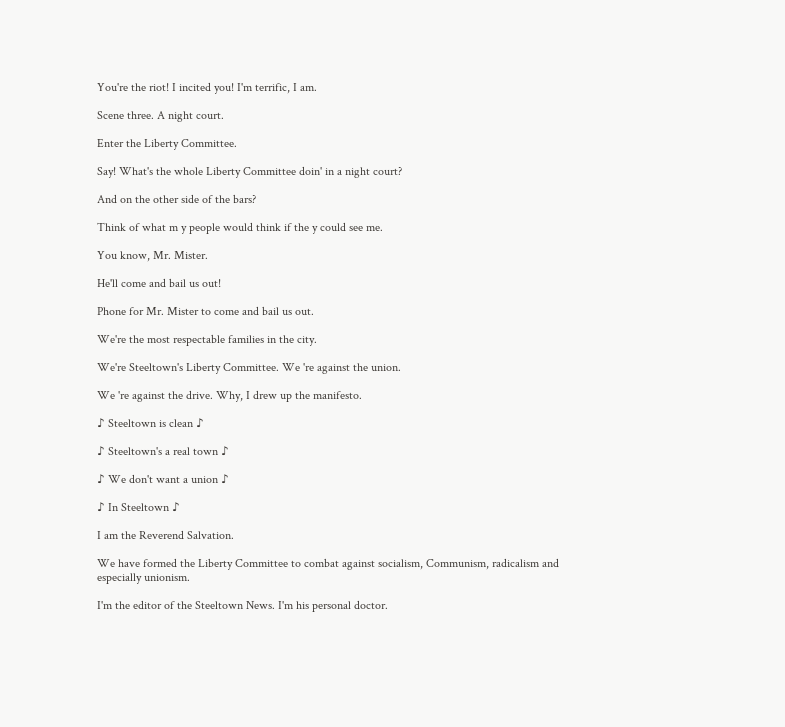You're the riot! I incited you! I'm terrific, I am.

Scene three. A night court.

Enter the Liberty Committee.

Say! What's the whole Liberty Committee doin' in a night court?

And on the other side of the bars?

Think of what m y people would think if the y could see me.

You know, Mr. Mister.

He'll come and bail us out!

Phone for Mr. Mister to come and bail us out.

We're the most respectable families in the city.

We're Steeltown's Liberty Committee. We 're against the union.

We 're against the drive. Why, I drew up the manifesto.

♪ Steeltown is clean ♪

♪ Steeltown's a real town ♪

♪ We don't want a union ♪

♪ In Steeltown ♪

I am the Reverend Salvation.

We have formed the Liberty Committee to combat against socialism, Communism, radicalism and especially unionism.

I'm the editor of the Steeltown News. I'm his personal doctor.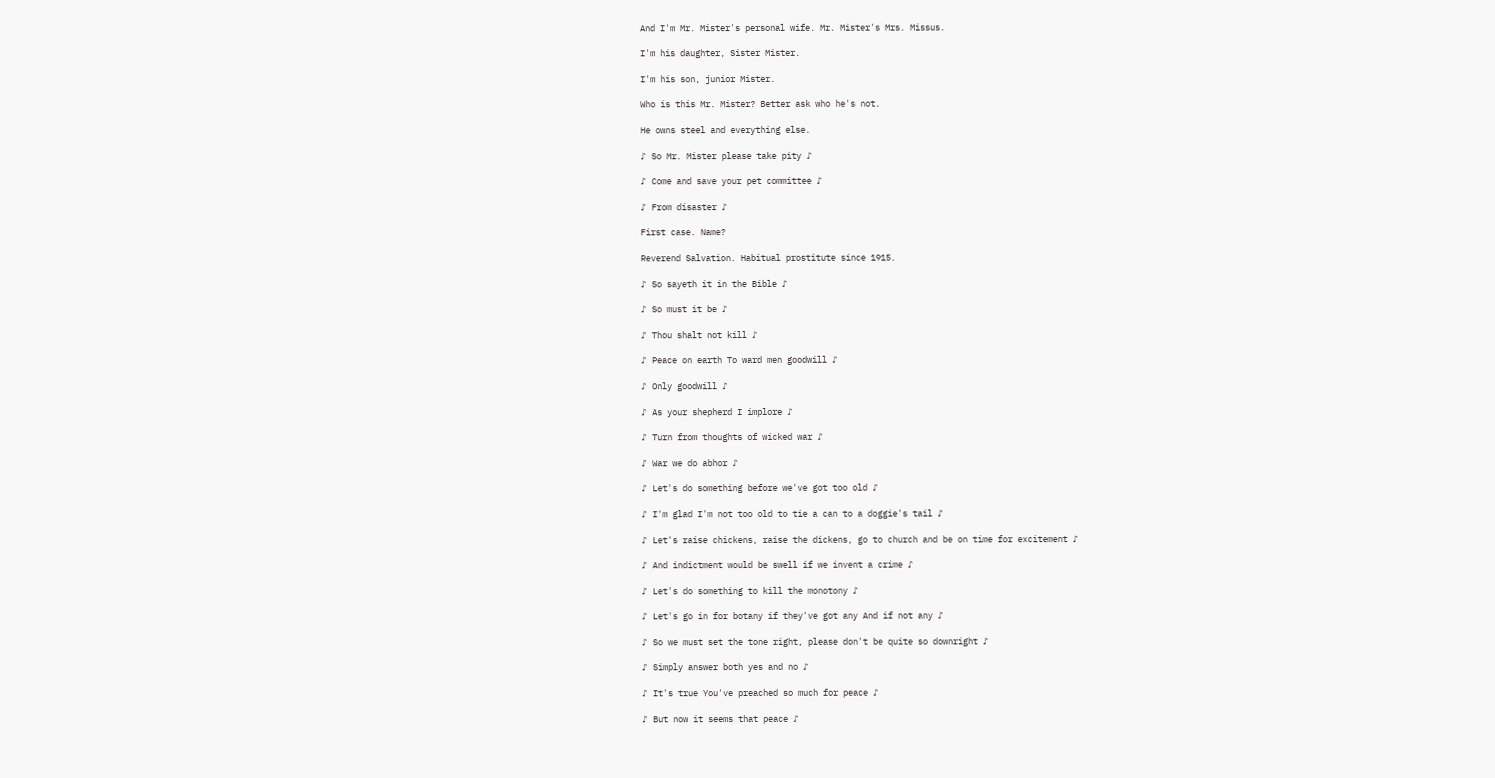And I'm Mr. Mister's personal wife. Mr. Mister's Mrs. Missus.

I'm his daughter, Sister Mister.

I'm his son, junior Mister.

Who is this Mr. Mister? Better ask who he's not.

He owns steel and everything else.

♪ So Mr. Mister please take pity ♪

♪ Come and save your pet committee ♪

♪ From disaster ♪

First case. Name?

Reverend Salvation. Habitual prostitute since 1915.

♪ So sayeth it in the Bible ♪

♪ So must it be ♪

♪ Thou shalt not kill ♪

♪ Peace on earth To ward men goodwill ♪

♪ Only goodwill ♪

♪ As your shepherd I implore ♪

♪ Turn from thoughts of wicked war ♪

♪ War we do abhor ♪

♪ Let's do something before we've got too old ♪

♪ I'm glad I'm not too old to tie a can to a doggie's tail ♪

♪ Let's raise chickens, raise the dickens, go to church and be on time for excitement ♪

♪ And indictment would be swell if we invent a crime ♪

♪ Let's do something to kill the monotony ♪

♪ Let's go in for botany if they've got any And if not any ♪

♪ So we must set the tone right, please don't be quite so downright ♪

♪ Simply answer both yes and no ♪

♪ It's true You've preached so much for peace ♪

♪ But now it seems that peace ♪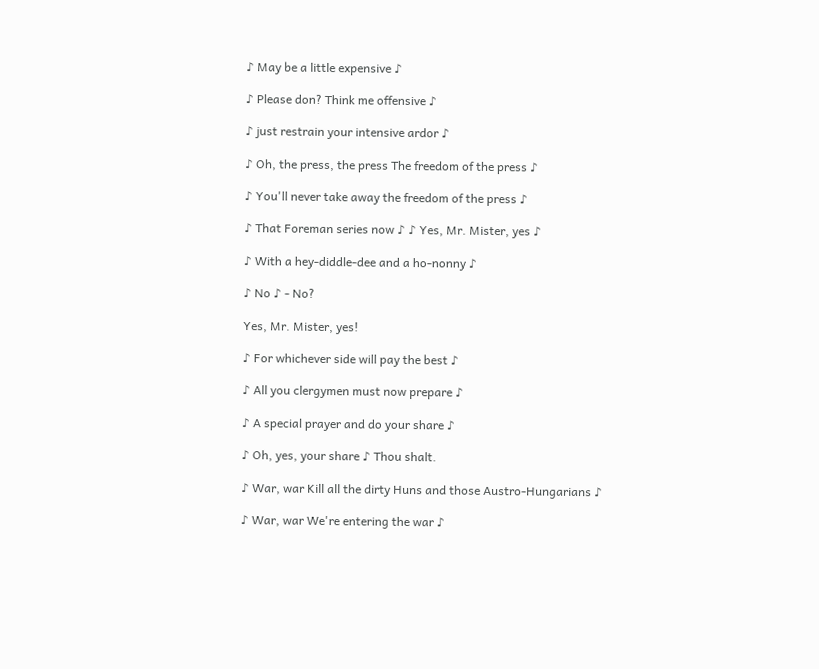♪ May be a little expensive ♪

♪ Please don? Think me offensive ♪

♪ just restrain your intensive ardor ♪

♪ Oh, the press, the press The freedom of the press ♪

♪ You'll never take away the freedom of the press ♪

♪ That Foreman series now ♪ ♪ Yes, Mr. Mister, yes ♪

♪ With a hey-diddle-dee and a ho-nonny ♪

♪ No ♪ - No?

Yes, Mr. Mister, yes!

♪ For whichever side will pay the best ♪

♪ All you clergymen must now prepare ♪

♪ A special prayer and do your share ♪

♪ Oh, yes, your share ♪ Thou shalt.

♪ War, war Kill all the dirty Huns and those Austro-Hungarians ♪

♪ War, war We're entering the war ♪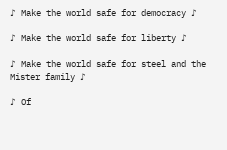♪ Make the world safe for democracy ♪

♪ Make the world safe for liberty ♪

♪ Make the world safe for steel and the Mister family ♪

♪ Of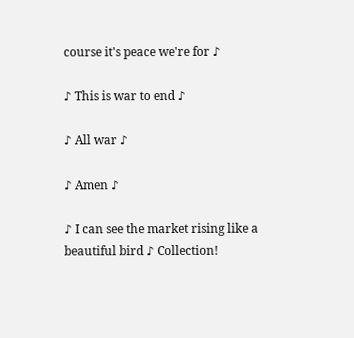course it's peace we're for ♪

♪ This is war to end ♪

♪ All war ♪

♪ Amen ♪

♪ I can see the market rising like a beautiful bird ♪ Collection!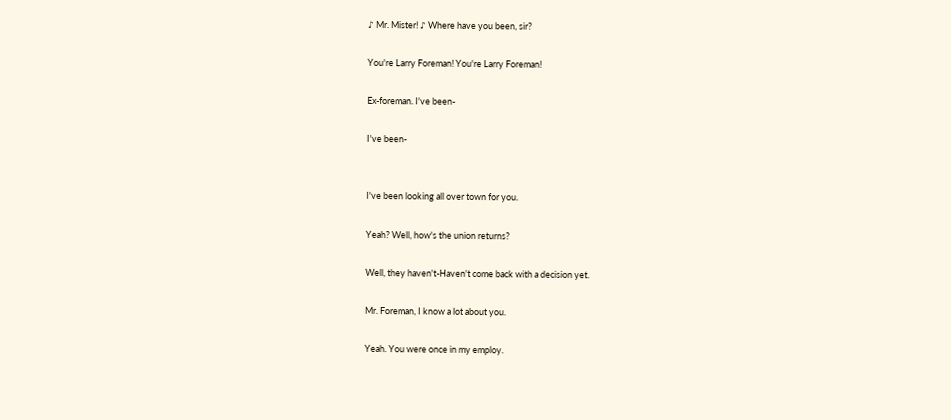♪ Mr. Mister! ♪ Where have you been, sir?

You're Larry Foreman! You're Larry Foreman!

Ex-foreman. I've been-

I've been-


I've been looking all over town for you.

Yeah? Well, how's the union returns?

Well, they haven't-Haven't come back with a decision yet.

Mr. Foreman, I know a lot about you.

Yeah. You were once in my employ.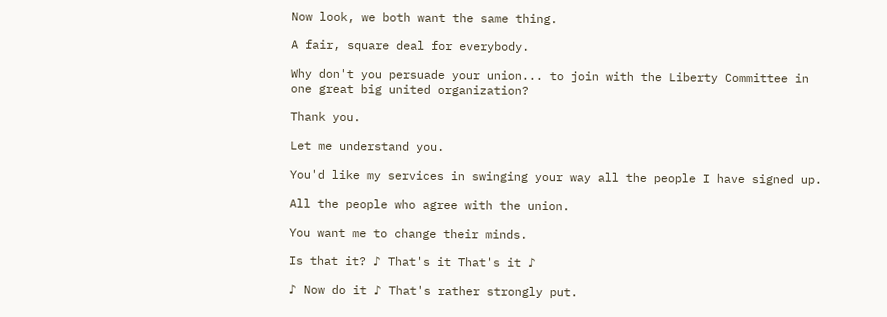Now look, we both want the same thing.

A fair, square deal for everybody.

Why don't you persuade your union... to join with the Liberty Committee in one great big united organization?

Thank you.

Let me understand you.

You'd like my services in swinging your way all the people I have signed up.

All the people who agree with the union.

You want me to change their minds.

Is that it? ♪ That's it That's it ♪

♪ Now do it ♪ That's rather strongly put.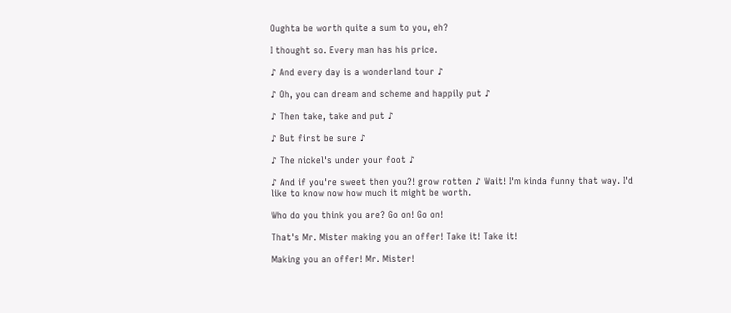Oughta be worth quite a sum to you, eh?

I thought so. Every man has his price.

♪ And every day is a wonderland tour ♪

♪ Oh, you can dream and scheme and happily put ♪

♪ Then take, take and put ♪

♪ But first be sure ♪

♪ The nickel's under your foot ♪

♪ And if you're sweet then you?! grow rotten ♪ Wait! I'm kinda funny that way. I'd like to know now how much it might be worth.

Who do you think you are? Go on! Go on!

That's Mr. Mister making you an offer! Take it! Take it!

Making you an offer! Mr. Mister!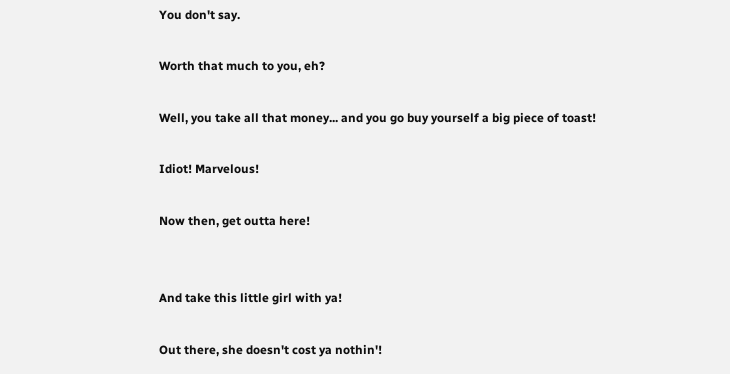You don't say.

Worth that much to you, eh?

Well, you take all that money... and you go buy yourself a big piece of toast!

Idiot! Marvelous!

Now then, get outta here!


And take this little girl with ya!

Out there, she doesn't cost ya nothin'!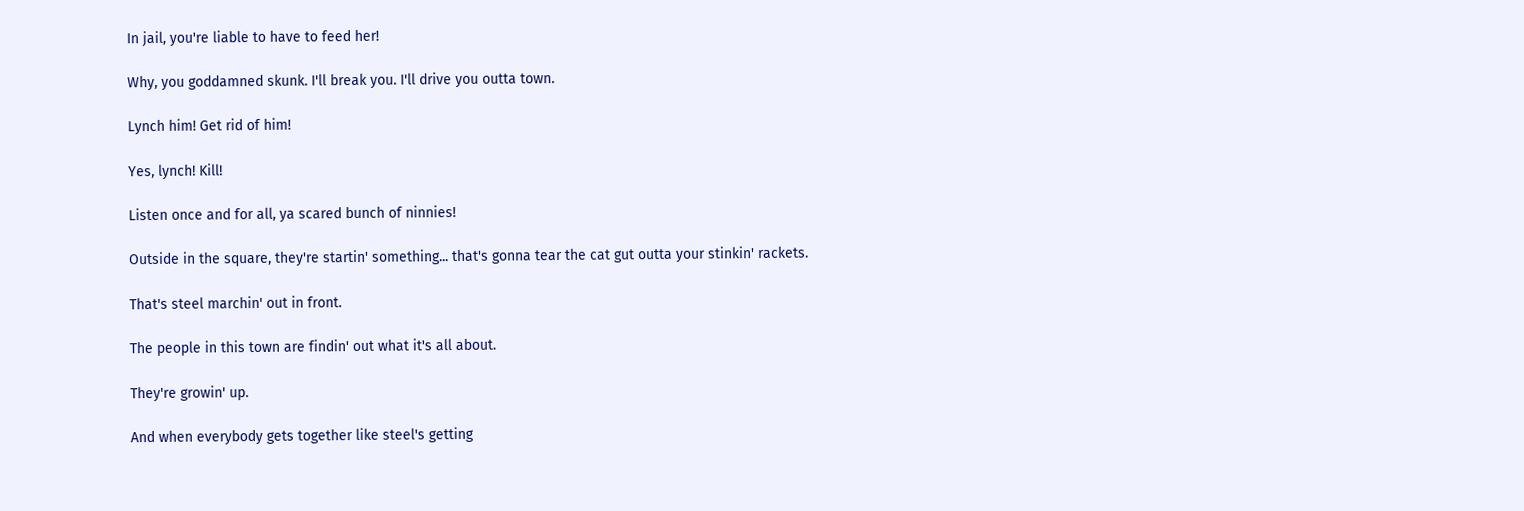In jail, you're liable to have to feed her!

Why, you goddamned skunk. I'll break you. I'll drive you outta town.

Lynch him! Get rid of him!

Yes, lynch! Kill!

Listen once and for all, ya scared bunch of ninnies!

Outside in the square, they're startin' something... that's gonna tear the cat gut outta your stinkin' rackets.

That's steel marchin' out in front.

The people in this town are findin' out what it's all about.

They're growin' up.

And when everybody gets together like steel's getting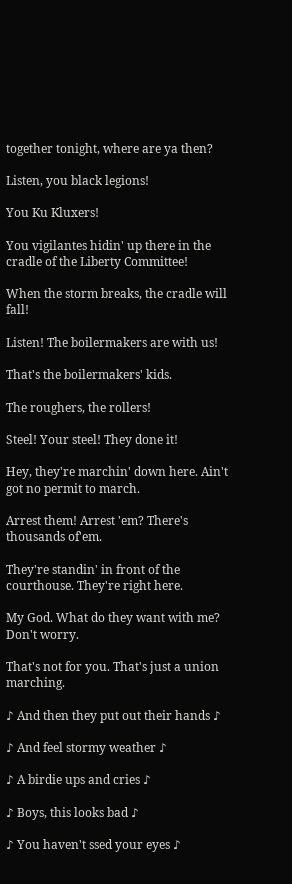together tonight, where are ya then?

Listen, you black legions!

You Ku Kluxers!

You vigilantes hidin' up there in the cradle of the Liberty Committee!

When the storm breaks, the cradle will fall!

Listen! The boilermakers are with us!

That's the boilermakers' kids.

The roughers, the rollers!

Steel! Your steel! They done it!

Hey, they're marchin' down here. Ain't got no permit to march.

Arrest them! Arrest 'em? There's thousands of'em.

They're standin' in front of the courthouse. They're right here.

My God. What do they want with me? Don't worry.

That's not for you. That's just a union marching.

♪ And then they put out their hands ♪

♪ And feel stormy weather ♪

♪ A birdie ups and cries ♪

♪ Boys, this looks bad ♪

♪ You haven't ssed your eyes ♪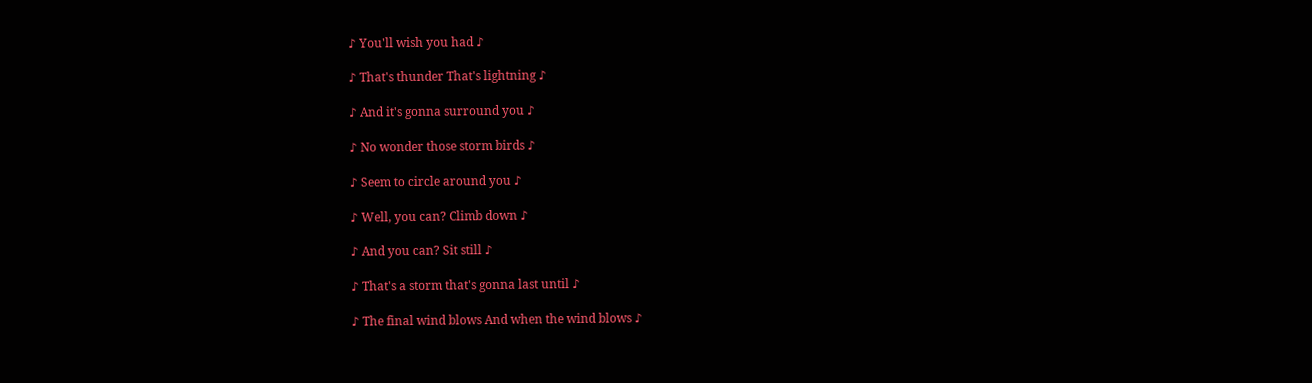♪ You'll wish you had ♪

♪ That's thunder That's lightning ♪

♪ And it's gonna surround you ♪

♪ No wonder those storm birds ♪

♪ Seem to circle around you ♪

♪ Well, you can? Climb down ♪

♪ And you can? Sit still ♪

♪ That's a storm that's gonna last until ♪

♪ The final wind blows And when the wind blows ♪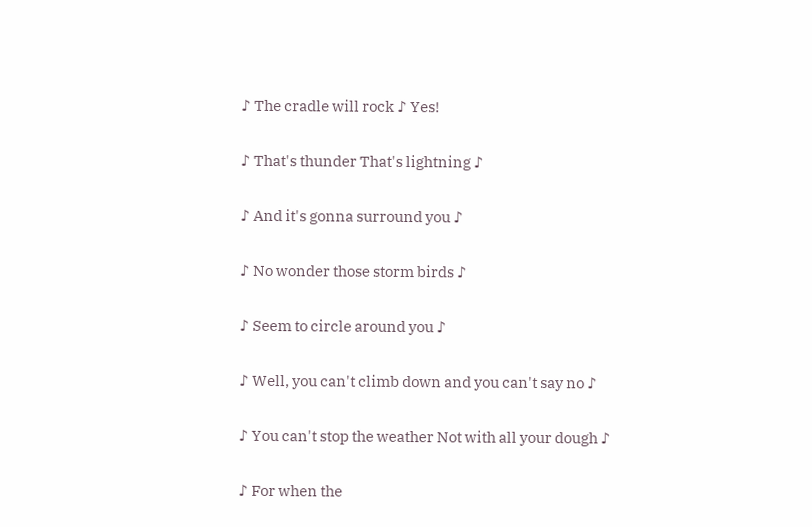♪ The cradle will rock ♪ Yes!

♪ That's thunder That's lightning ♪

♪ And it's gonna surround you ♪

♪ No wonder those storm birds ♪

♪ Seem to circle around you ♪

♪ Well, you can't climb down and you can't say no ♪

♪ You can't stop the weather Not with all your dough ♪

♪ For when the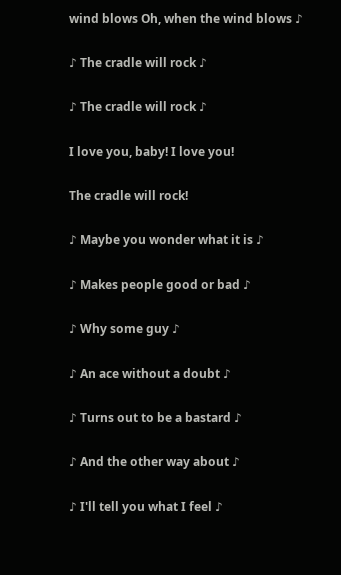wind blows Oh, when the wind blows ♪

♪ The cradle will rock ♪

♪ The cradle will rock ♪

I love you, baby! I love you!

The cradle will rock!

♪ Maybe you wonder what it is ♪

♪ Makes people good or bad ♪

♪ Why some guy ♪

♪ An ace without a doubt ♪

♪ Turns out to be a bastard ♪

♪ And the other way about ♪

♪ I'll tell you what I feel ♪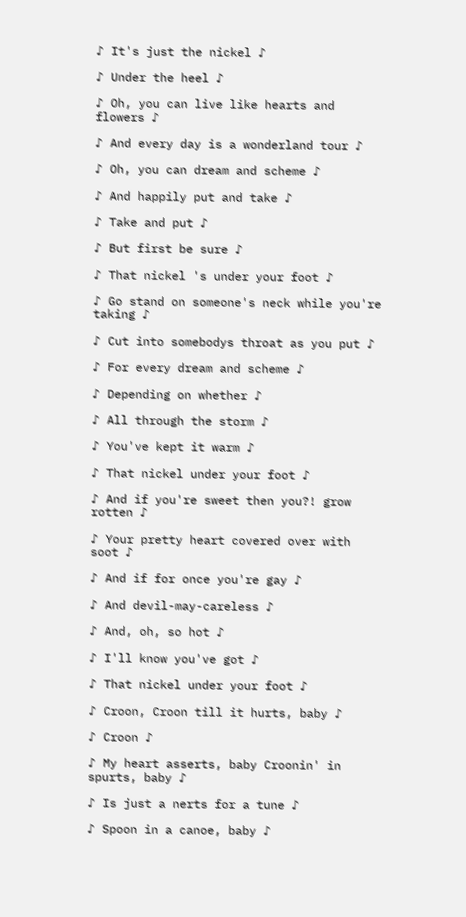♪ It's just the nickel ♪

♪ Under the heel ♪

♪ Oh, you can live like hearts and flowers ♪

♪ And every day is a wonderland tour ♪

♪ Oh, you can dream and scheme ♪

♪ And happily put and take ♪

♪ Take and put ♪

♪ But first be sure ♪

♪ That nickel 's under your foot ♪

♪ Go stand on someone's neck while you're taking ♪

♪ Cut into somebodys throat as you put ♪

♪ For every dream and scheme ♪

♪ Depending on whether ♪

♪ All through the storm ♪

♪ You've kept it warm ♪

♪ That nickel under your foot ♪

♪ And if you're sweet then you?! grow rotten ♪

♪ Your pretty heart covered over with soot ♪

♪ And if for once you're gay ♪

♪ And devil-may-careless ♪

♪ And, oh, so hot ♪

♪ I'll know you've got ♪

♪ That nickel under your foot ♪

♪ Croon, Croon till it hurts, baby ♪

♪ Croon ♪

♪ My heart asserts, baby Croonin' in spurts, baby ♪

♪ Is just a nerts for a tune ♪

♪ Spoon in a canoe, baby ♪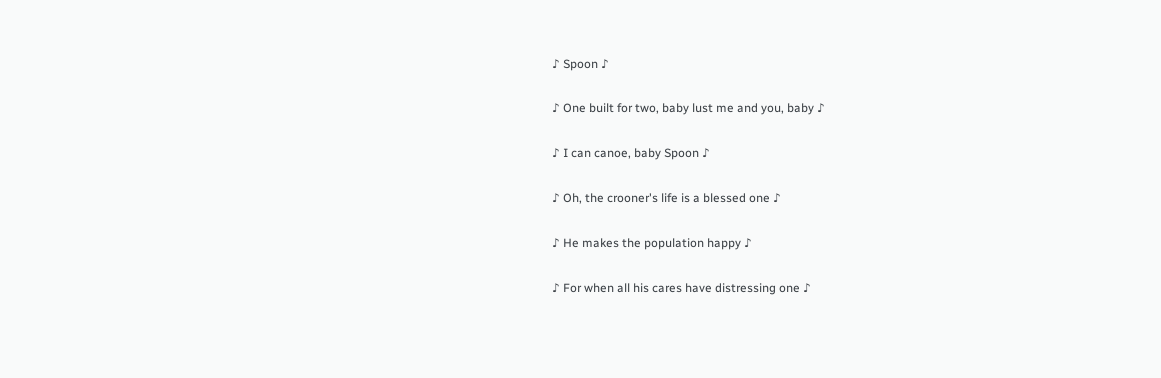♪ Spoon ♪

♪ One built for two, baby lust me and you, baby ♪

♪ I can canoe, baby Spoon ♪

♪ Oh, the crooner's life is a blessed one ♪

♪ He makes the population happy ♪

♪ For when all his cares have distressing one ♪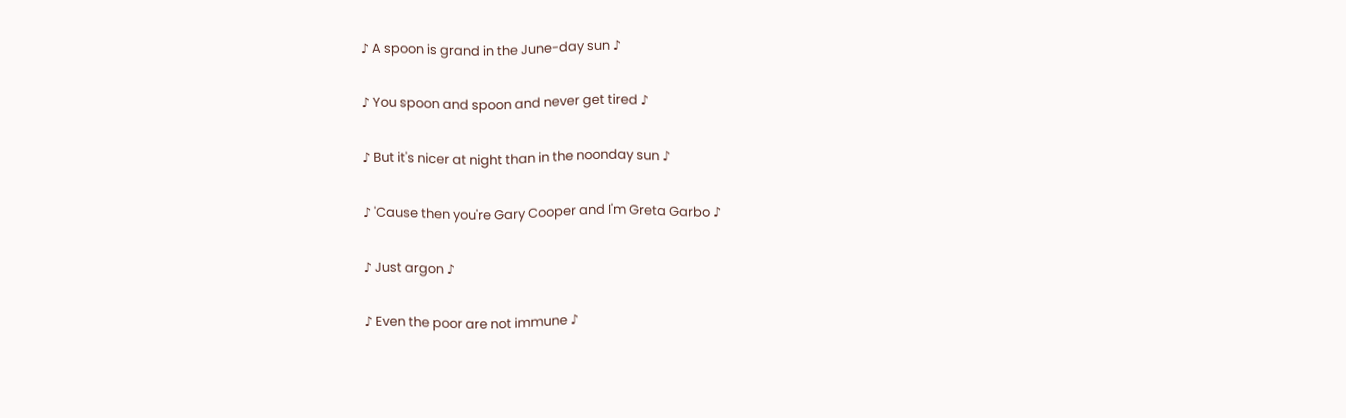♪ A spoon is grand in the June-day sun ♪

♪ You spoon and spoon and never get tired ♪

♪ But it's nicer at night than in the noonday sun ♪

♪ 'Cause then you're Gary Cooper and I'm Greta Garbo ♪

♪ Just argon ♪

♪ Even the poor are not immune ♪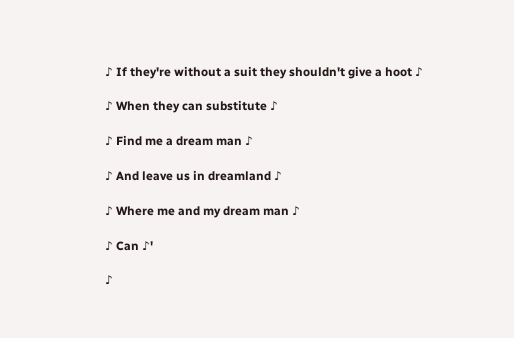♪ If they're without a suit they shouldn't give a hoot ♪

♪ When they can substitute ♪

♪ Find me a dream man ♪

♪ And leave us in dreamland ♪

♪ Where me and my dream man ♪

♪ Can ♪'

♪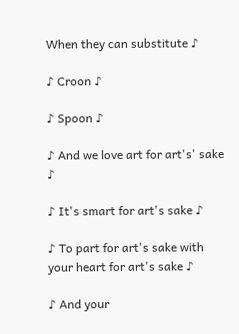When they can substitute ♪

♪ Croon ♪

♪ Spoon ♪

♪ And we love art for art's' sake ♪

♪ It's smart for art's sake ♪

♪ To part for art's sake with your heart for art's sake ♪

♪ And your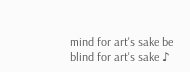mind for art's sake be blind for art's sake ♪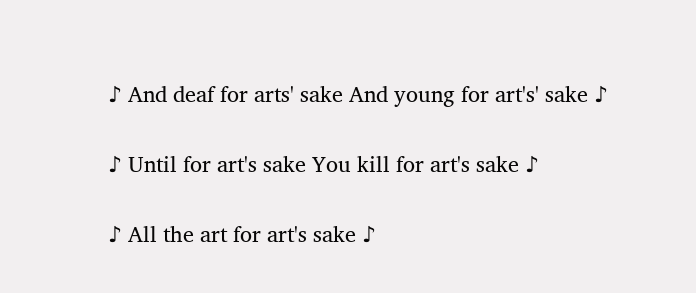♪ And deaf for arts' sake And young for art's' sake ♪

♪ Until for art's sake You kill for art's sake ♪

♪ All the art for art's sake ♪